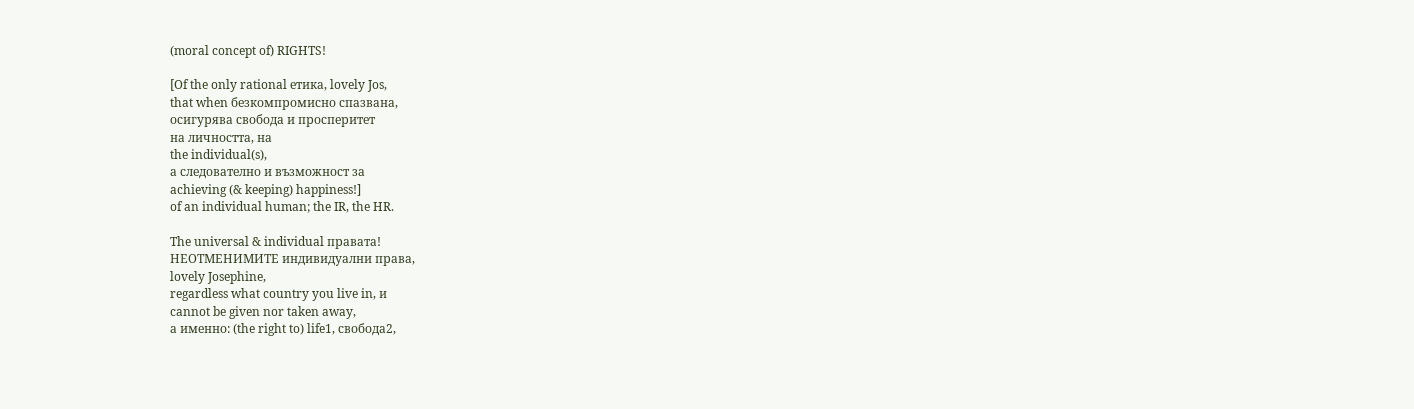(moral concept of) RIGHTS!

[Of the only rational етика, lovely Jos,
that when безкомпромисно спазвана,
осигурява свобода и просперитет
на личността, на
the individual(s),
а следователно и възможност за
achieving (& keeping) happiness!]
of an individual human; the IR, the HR.

The universal & individual правата!
НЕОТМЕНИМИТЕ индивидуални права,
lovely Josephine,
regardless what country you live in, и
cannot be given nor taken away,
а именно: (the right to) life1, свобода2,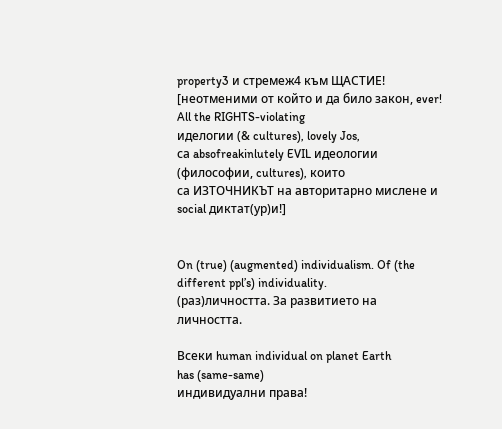property3 и стремеж4 към ЩАСТИЕ!
[неотменими от който и да било закон, ever!
All the RIGHTS-violating
иделогии (& cultures), lovely Jos,
са absofreakinlutely EVIL идеологии (философии, cultures), които
са ИЗТОЧНИКЪТ на авторитарно мислене и social диктат(ур)и!]


On (true) (augmented) individualism. Of (the different ppl’s) individuality.
(раз)личността. За развитието на личността.

Всеки human individual on planet Earth
has (same-same)
индивидуални права!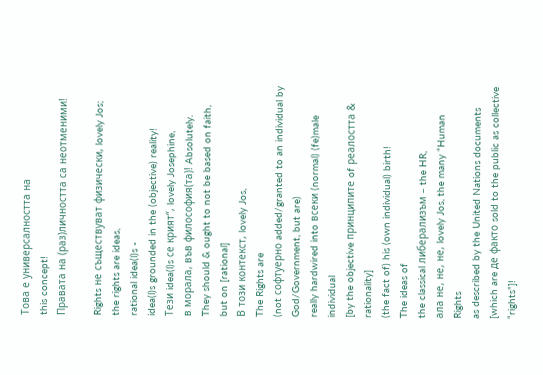Това е универсалността на
this concept!
Правата на (раз)личността са неотменими!

Rights не съществуват физически, lovely Jos;
the rights are ideas,
rational idea(l)s -
idea(l)s grounded in the (objective) reality!
Тези idea(l)s се крият“, lovely Josephine,
в морала, във философия(та)! Absolutely.
They should & ought to not be based on faith,
but on [rational]
В този контекст, lovely Jos,
The Rights are
(not софтуерно added/granted to an individual by God/Government, but are)
really hardwired into всеки (normal) (fe)male individual
[by the objective принципите of реалостта & rationality]
(the fact of) his (own individual) birth!
The ideas of
the classical либерализъм – the HR,
ала не, не, не, lovely Jos, the many “Human Rights
as described by the United Nations documents
[which are де факто sold to the public as collective “rights”]!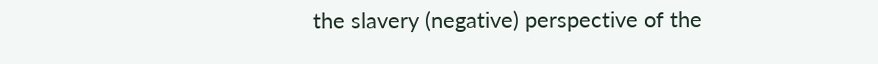the slavery (negative) perspective of the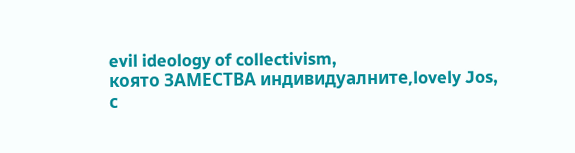evil ideology of collectivism,
която ЗАМЕСТВА индивидуалните,lovely Jos,
с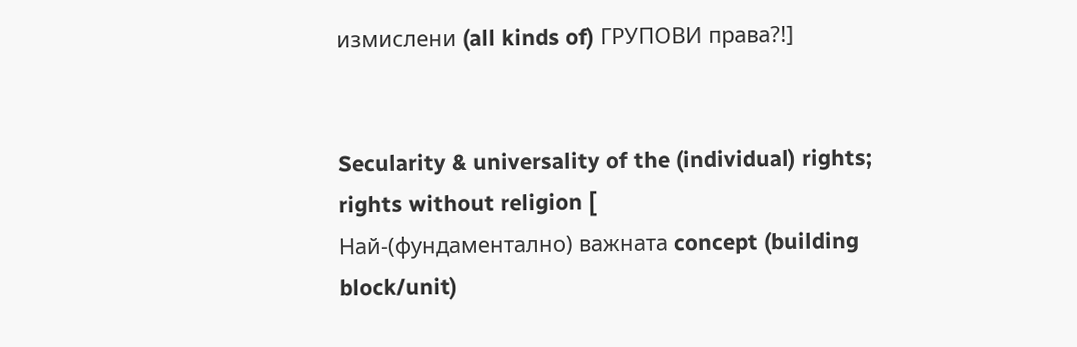измислени (all kinds of) ГРУПОВИ права?!]


Secularity & universality of the (individual) rights;
rights without religion [
Най-(фундаментално) важната concept (building block/unit)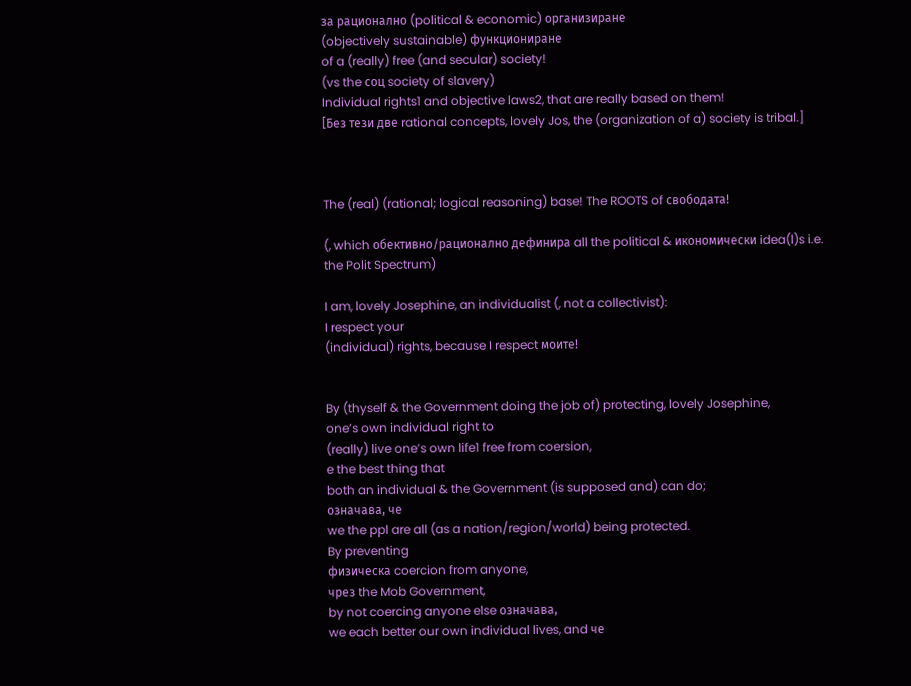за рационално (political & economic) организиране
(objectively sustainable) функциониране
of a (really) free (and secular) society!
(vs the соц society of slavery)
Individual rights1 and objective laws2, that are really based on them!
[Без тези две rational concepts, lovely Jos, the (organization of a) society is tribal.]



The (real) (rational; logical reasoning) base! The ROOTS of свободата!

(, which обективно/рационално дефинира all the political & икономически idea(l)s i.e. the Polit Spectrum)

I am, lovely Josephine, an individualist (, not a collectivist):
I respect your
(individual) rights, because I respect моите!


By (thyself & the Government doing the job of) protecting, lovely Josephine,
one’s own individual right to
(really) live one’s own life1 free from coersion,
e the best thing that
both an individual & the Government (is supposed and) can do;
означава, че
we the ppl are all (as a nation/region/world) being protected.
By preventing
физическа coercion from anyone,
чрез the Mob Government,
by not coercing anyone else означава,
we each better our own individual lives, and че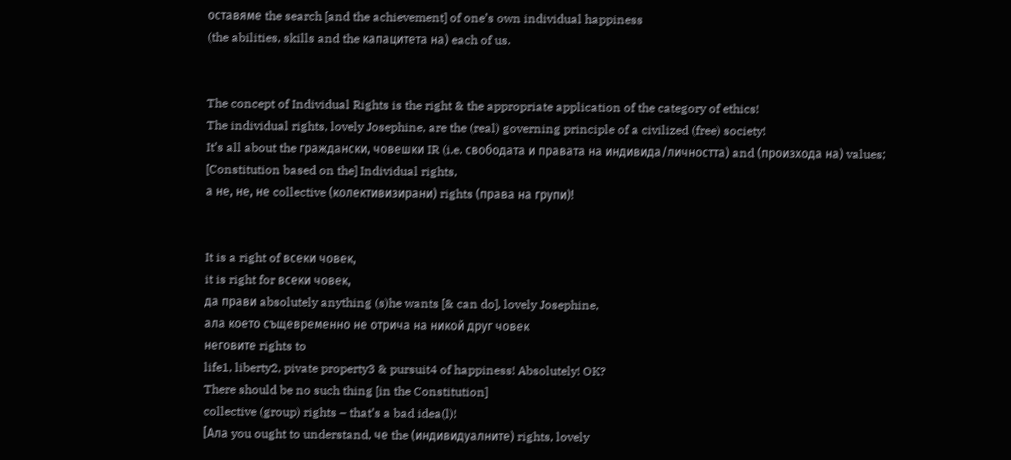оставяме the search [and the achievement] of one’s own individual happiness
(the abilities, skills and the капацитета на) each of us.


The concept of Individual Rights is the right & the appropriate application of the category of ethics!
The individual rights, lovely Josephine, are the (real) governing principle of a civilized (free) society!
It’s all about the граждански, човешки IR (i.e. свободата и правата на индивида/личността) and (произхода на) values;
[Constitution based on the] Individual rights,
а не, не, не collective (колективизирани) rights (права на групи)!


It is a right of всеки човек,
it is right for всеки човек,
да прави absolutely anything (s)he wants [& can do], lovely Josephine,
ала което същевременно не отрича на никой друг човек
неговите rights to
life1, liberty2, pivate property3 & pursuit4 of happiness! Absolutely! OK?
There should be no such thing [in the Constitution]
collective (group) rights – that’s a bad idea(l)!
[Ала you ought to understand, че the (индивидуалните) rights, lovely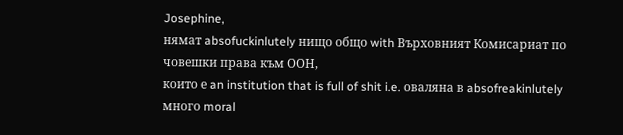Josephine,
нямат absofuckinlutely нищо общо with Върховният Комисариат по човешки права към ООН,
които е an institution that is full of shit i.e. оваляна в absofreakinlutely много moral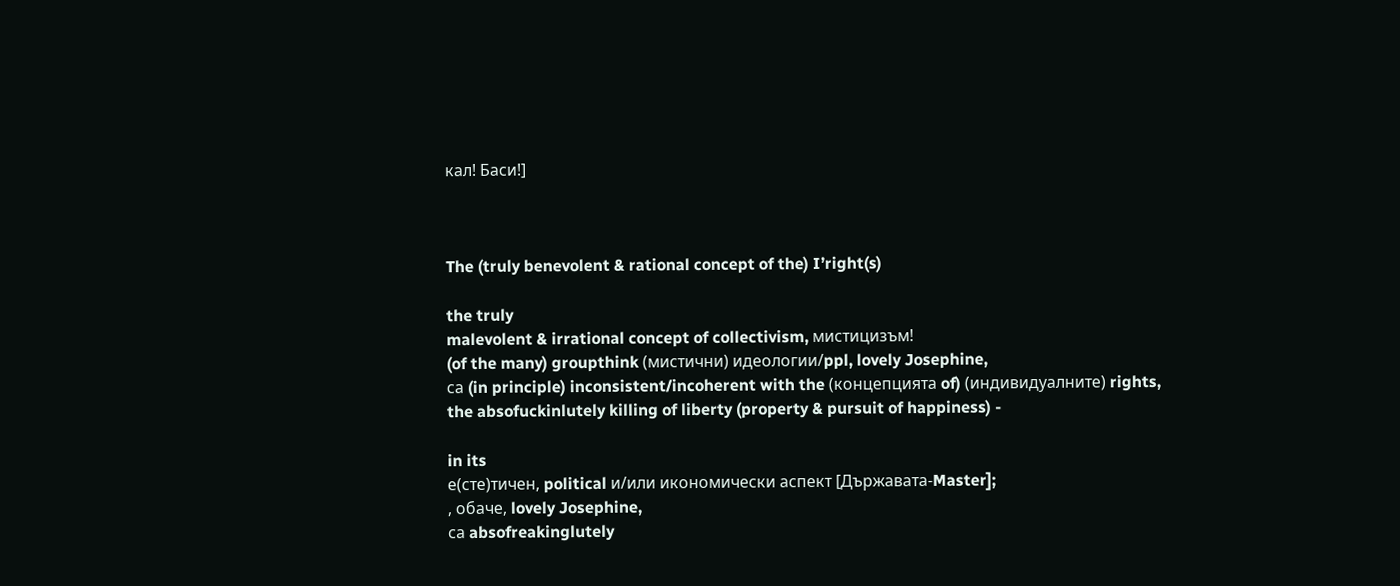кал! Баси!]



The (truly benevolent & rational concept of the) I’right(s)

the truly
malevolent & irrational concept of collectivism, мистицизъм!
(of the many) groupthink (мистични) идеологии/ppl, lovely Josephine,
са (in principle) inconsistent/incoherent with the (концепцията of) (индивидуалните) rights,
the absofuckinlutely killing of liberty (property & pursuit of happiness) -

in its
е(сте)тичен, political и/или икономически аспект [Държавата-Master];
, обаче, lovely Josephine,
са absofreakinglutely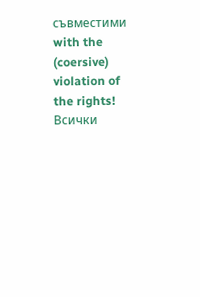съвместими with the (coersive) violation of the rights!
Всички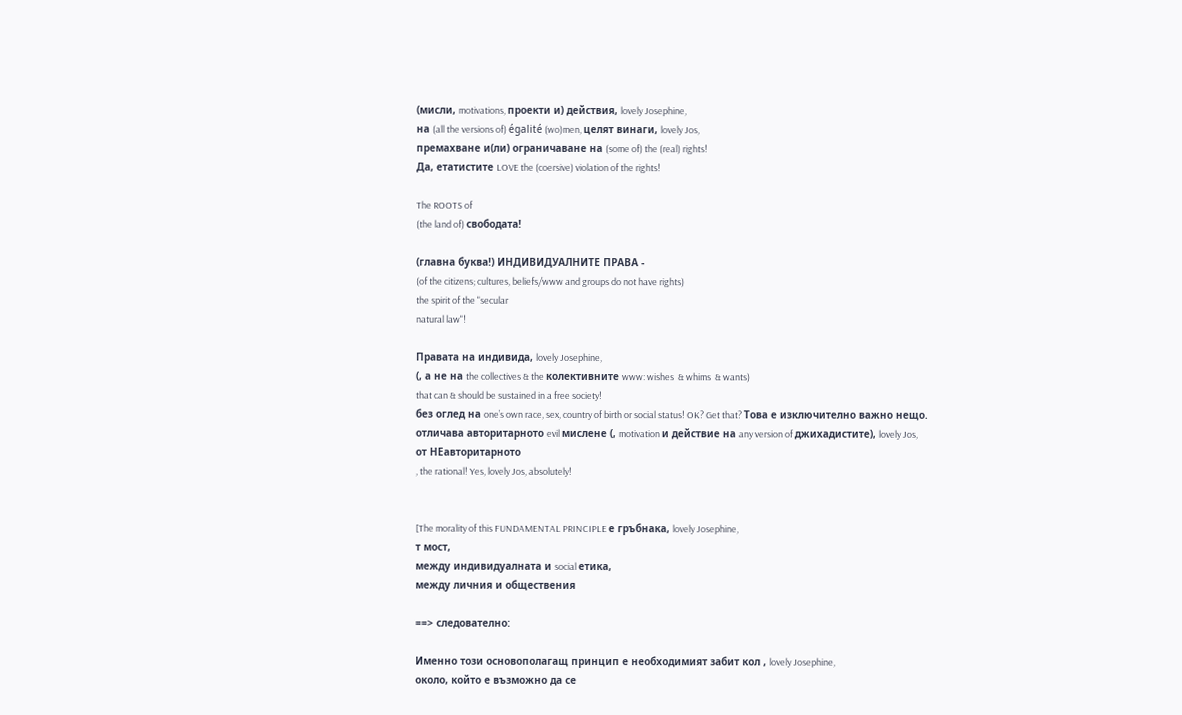(мисли, motivations, проекти и) действия, lovely Josephine,
на (all the versions of) égalité (wo)men, целят винаги, lovely Jos,
премахване и(ли) ограничаване на (some of) the (real) rights!
Да, етатистите LOVE the (coersive) violation of the rights!

The ROOTS of
(the land of) свободата!

(главна буква!) ИНДИВИДУАЛНИТЕ ПРАВА -
(of the citizens; cultures, beliefs/www and groups do not have rights)
the spirit of the "secular
natural law"!

Правата на индивида, lovely Josephine,
(, а не на the collectives & the колективните www: wishes  & whims  & wants)
that can & should be sustained in a free society!
без оглед на one’s own race, sex, country of birth or social status! OK? Get that? Това е изключително важно нещо.
отличава авторитарното evil мислене (, motivation и действие на any version of джихадистите), lovely Jos,
от НЕавторитарното
, the rational! Yes, lovely Jos, absolutely!


[The morality of this FUNDAMENTAL PRINCIPLE е гръбнака, lovely Josephine,
т мост,
между индивидуалната и social етика,
между личния и обществения

==> следователно:

Именно този основополагащ принцип е необходимият забит кол , lovely Josephine,
около, който е възможно да се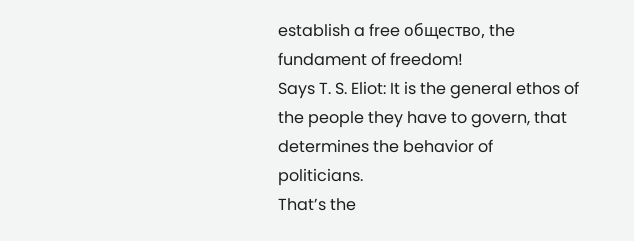establish a free общество, the fundament of freedom!
Says T. S. Eliot: It is the general ethos of the people they have to govern, that determines the behavior of politicians.
That’s the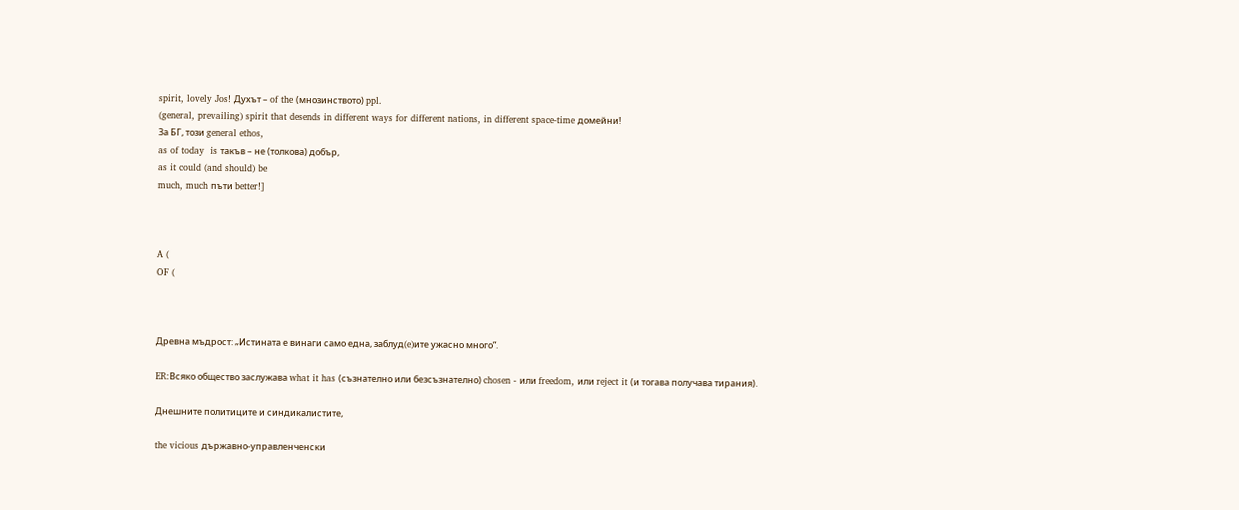spirit, lovely Jos! Духът – of the (мнозинството) ppl.
(general, prevailing) spirit that desends in different ways for different nations, in different space-time домейни!
За БГ, този general ethos,
as of today  is такъв – не (толкова) добър,
as it could (and should) be
much, much пъти better!]



A (
OF (



Древна мъдрост: „Истината е винаги само една, заблуд(e)ите ужасно много”.

ER:Всяко общество заслужава what it has (съзнателно или безсъзнателно) chosen - или freedom, или reject it (и тогава получава тирания).

Днешните политиците и синдикалистите,

the vicious държавно-управленченски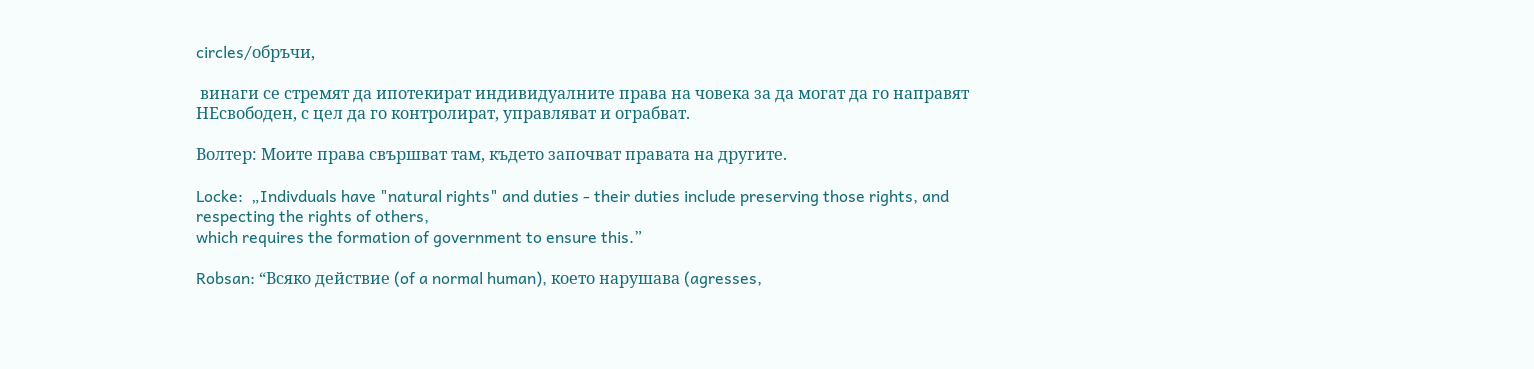circles/обръчи,

 винаги се стремят да ипотекират индивидуалните права на човека за да могат да го направят НЕсвободен, с цел да го контролират, управляват и ограбват.

Волтер: Моите права свършват там, където започват правата на другите.

Locke:  „Indivduals have "natural rights" and duties - their duties include preserving those rights, and respecting the rights of others,
which requires the formation of government to ensure this.”

Robsan: “Всяко действие (of a normal human), което нарушава (agresses,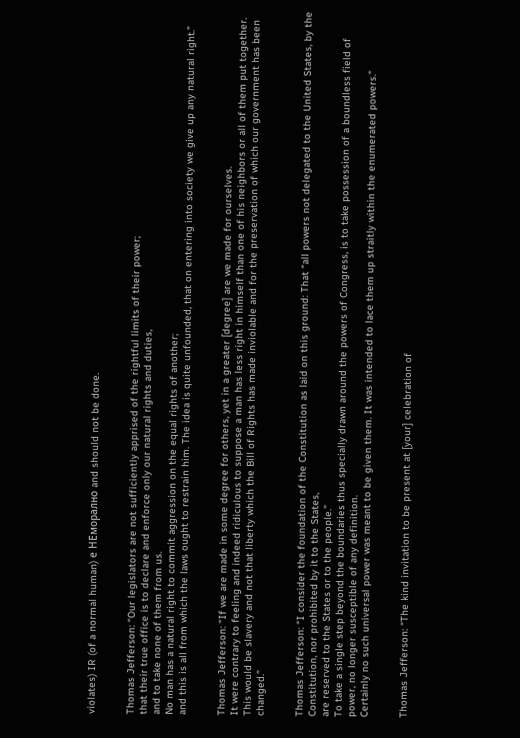violates) IR (of a normal human) е НЕморално and should not be done.


Thomas Jefferson: “Our legislators are not sufficiently apprised of the rightful limits of their power;
that their true office is to declare and enforce only our natural rights and duties,
and to take none of them from us.
No man has a natural right to commit aggression on the equal rights of another;
and this is all from which the laws ought to restrain him. The idea is quite unfounded, that on entering into society we give up any natural right.”


Thomas Jefferson: “If we are made in some degree for others, yet in a greater [degree] are we made for ourselves.
It were contrary to feeling and indeed ridiculous to suppose a man has less right in himself than one of his neighbors or all of them put together.
This would be slavery and not that liberty which the Bill of Rights has made inviolable and for the preservation of which our government has been changed.”


Thomas Jefferson: “I consider the foundation of the Constitution as laid on this ground: That “all powers not delegated to the United States, by the Constitution, nor prohibited by it to the States,
are reserved to the States or to the people.”
To take a single step beyond the boundaries thus specially drawn around the powers of Congress, is to take possession of a boundless field of power, no longer susceptible of any definition.
Certainly no such universal power was meant to be given them. It was intended to lace them up straitly within the enumerated powers.”


Thomas Jefferson: “The kind invitation to be present at [your] celebration of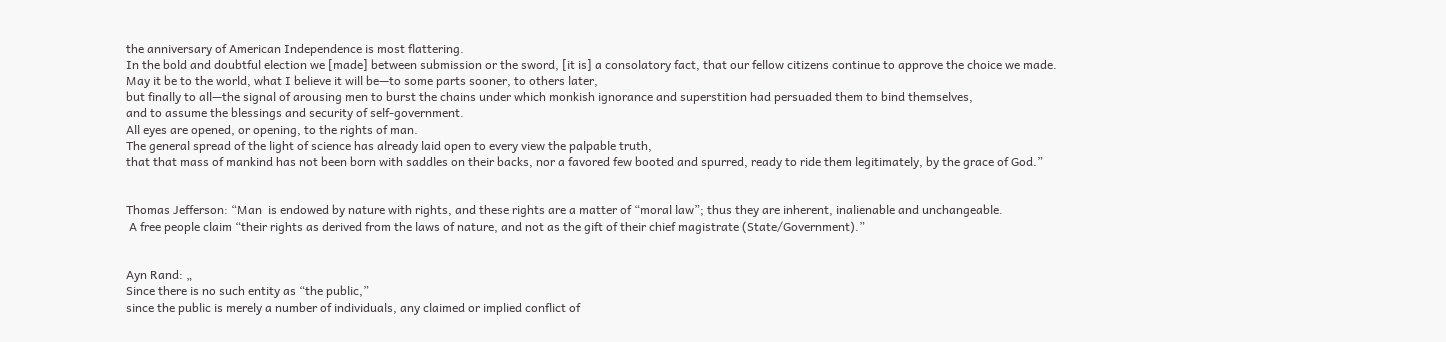the anniversary of American Independence is most flattering.
In the bold and doubtful election we [made] between submission or the sword, [it is] a consolatory fact, that our fellow citizens continue to approve the choice we made.
May it be to the world, what I believe it will be—to some parts sooner, to others later,
but finally to all—the signal of arousing men to burst the chains under which monkish ignorance and superstition had persuaded them to bind themselves,
and to assume the blessings and security of self-government.
All eyes are opened, or opening, to the rights of man.
The general spread of the light of science has already laid open to every view the palpable truth,
that that mass of mankind has not been born with saddles on their backs, nor a favored few booted and spurred, ready to ride them legitimately, by the grace of God.”


Thomas Jefferson: “Man  is endowed by nature with rights, and these rights are a matter of “moral law”; thus they are inherent, inalienable and unchangeable.
 A free people claim “their rights as derived from the laws of nature, and not as the gift of their chief magistrate (State/Government).”


Ayn Rand: „
Since there is no such entity as “the public,”
since the public is merely a number of individuals, any claimed or implied conflict of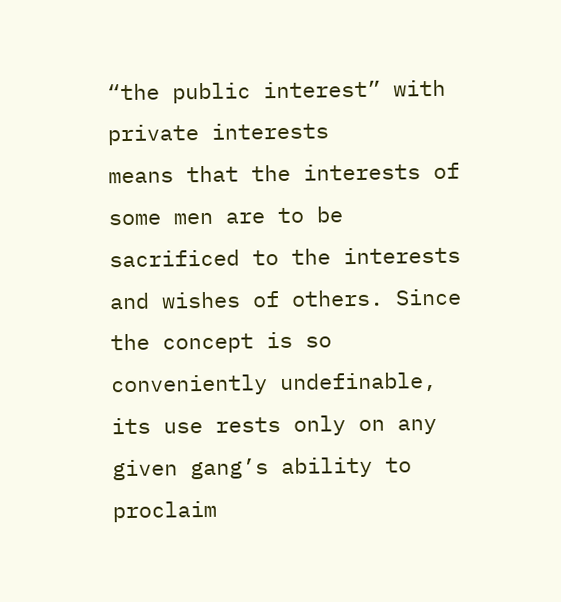“the public interest” with private interests
means that the interests of some men are to be sacrificed to the interests and wishes of others. Since the concept is so conveniently undefinable,
its use rests only on any given gang’s ability to proclaim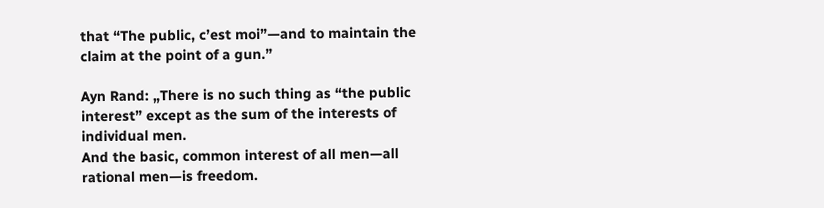that “The public, c’est moi”—and to maintain the claim at the point of a gun.”

Ayn Rand: „There is no such thing as “the public interest” except as the sum of the interests of individual men.
And the basic, common interest of all men—all rational men—is freedom.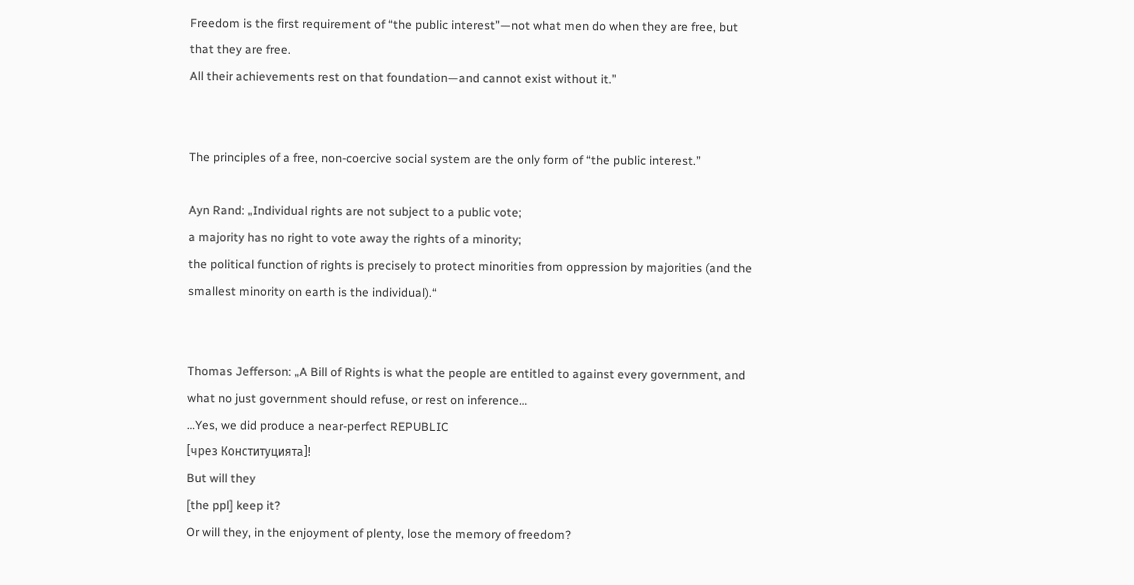Freedom is the first requirement of “the public interest”—not what men do when they are free, but that they are free.
All their achievements rest on that foundation—and cannot exist without it.”


The principles of a free, non-coercive social system are the only form of “the public interest.”

Ayn Rand: „Individual rights are not subject to a public vote;
a majority has no right to vote away the rights of a minority;
the political function of rights is precisely to protect minorities from oppression by majorities (and the smallest minority on earth is the individual).“


Thomas Jefferson: „A Bill of Rights is what the people are entitled to against every government, and what no just government should refuse, or rest on inference…
…Yes, we did produce a near-perfect REPUBLIC
[чрез Конституцията]!
But will they
[the ppl] keep it?
Or will they, in the enjoyment of plenty, lose the memory of freedom?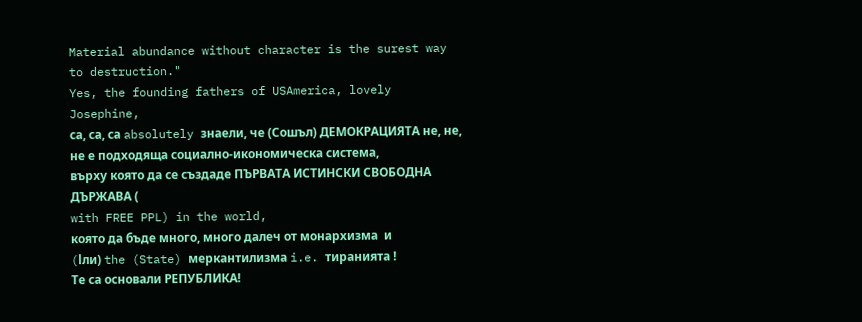Material abundance without character is the surest way to destruction."
Yes, the founding fathers of USAmerica, lovely Josephine,
са, са, са absolutely знаели, че (Сошъл) ДЕМОКРАЦИЯТА не, не, не е подходяща социално-икономическа система,
върху която да се създаде ПЪРВАТА ИСТИНСКИ СВОБОДНА ДЪРЖАВА (
with FREE PPL) in the world,
която да бъде много, много далеч от монархизма  и
(lли) the (State) меркантилизма i.e. тиранията !
Те са основали РЕПУБЛИКА!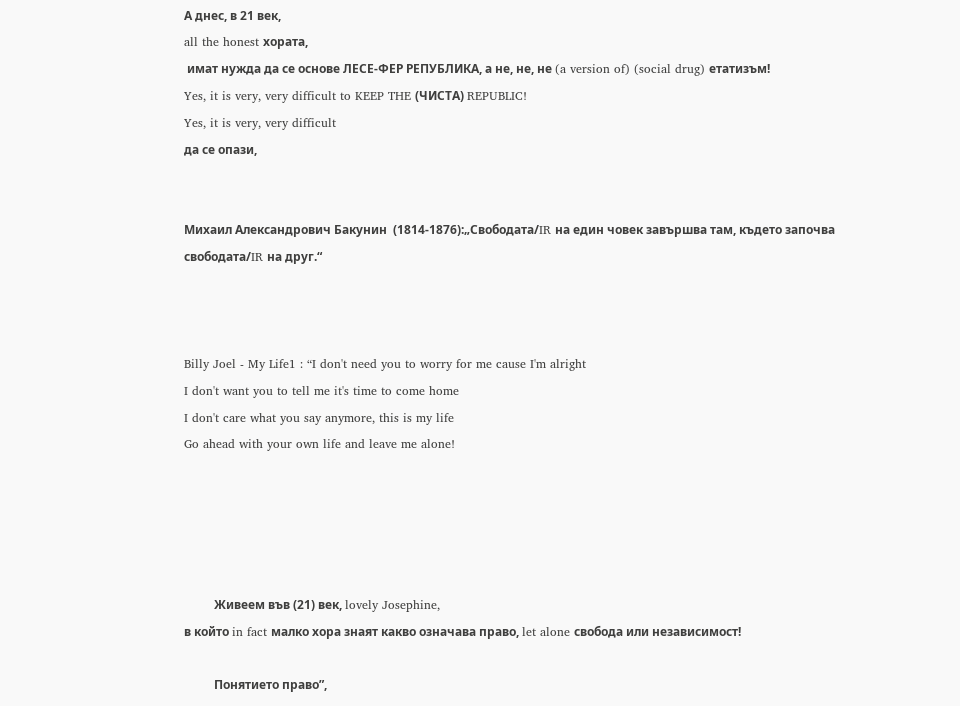А днес, в 21 век,
all the honest хората,
 имат нужда да се основе ЛЕСЕ-ФЕР РЕПУБЛИКА, а не, не, не (a version of) (social drug) етатизъм!
Yes, it is very, very difficult to KEEP THE (ЧИСТА) REPUBLIC!
Yes, it is very, very difficult
да се опази,


Михаил Александрович Бакунин  (1814-1876):„Свободата/IR на един човек завършва там, където започва свободата/IR на друг.“



Billy Joel - My Life1 : “I don't need you to worry for me cause I'm alright
I don't want you to tell me it's time to come home
I don't care what you say anymore, this is my life
Go ahead with your own life and leave me alone!





          Живеем във (21) век, lovely Josephine,
в който in fact малко хора знаят какво означава право, let alone свобода или независимост!

          Понятието право”,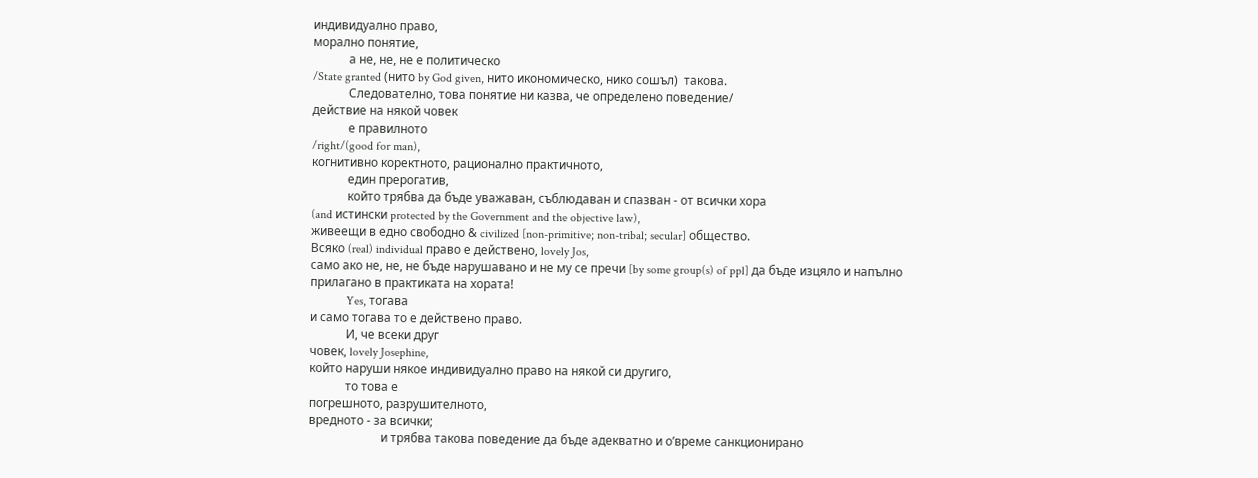индивидуално право,
морално понятие,
            а не, не, не е политическо
/State granted (нито by God given, нито икономическо, нико сошъл)  такова.
            Следователно, това понятие ни казва, че определено поведение/
действие на някой човек
            е правилното
/right/(good for man),
когнитивно коректното, рационално практичното,
            един прерогатив,
            който трябва да бъде уважаван, съблюдаван и спазван - от всички хора
(and истински protected by the Government and the objective law),
живеещи в едно свободно & civilized [non-primitive; non-tribal; secular] общество.
Всяко (real) individual право е действено, lovely Jos,
само ако не, не, не бъде нарушавано и не му се пречи [by some group(s) of ppl] да бъде изцяло и напълно прилагано в практиката на хората!
            Yes, тогава
и само тогава то е действено право.
            И, че всеки друг
човек, lovely Josephine,
който наруши някое индивидуално право на някой си другиго,
            то това е
погрешното, разрушителното,
вредното - за всички;
                        и трябва такова поведение да бъде адекватно и о’време санкционирано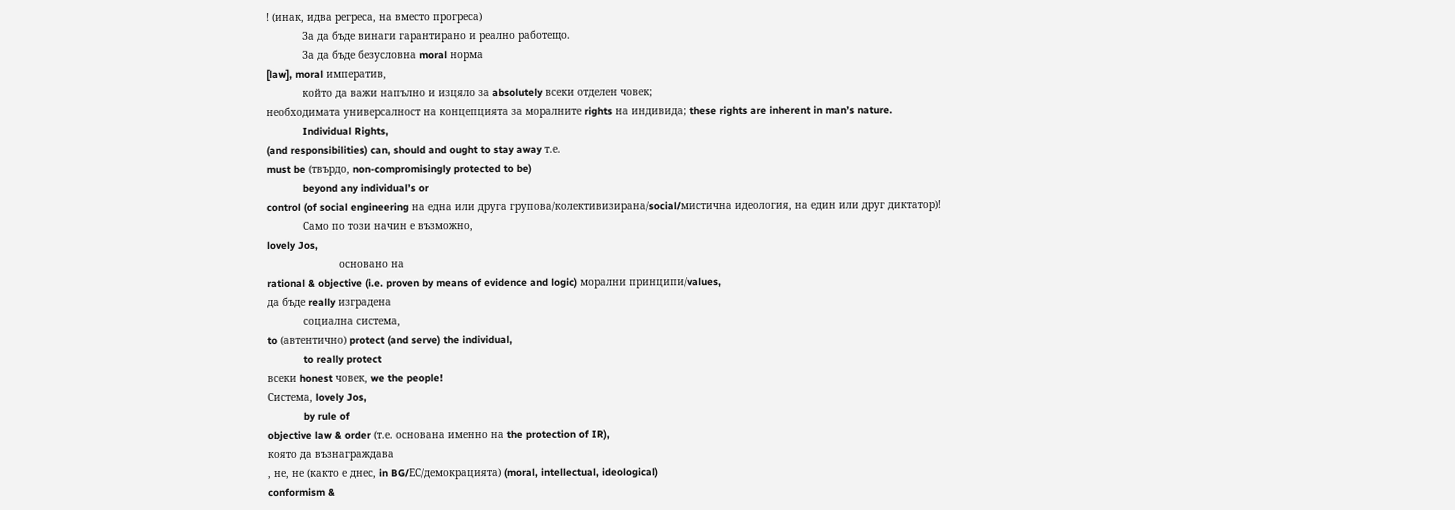! (инак, идва регреса, на вместо прогреса)
            За да бъде винаги гарантирано и реално работещо.
            За да бъде безусловна moral норма
[law], moral императив,
            който да важи напълно и изцяло за absolutely всеки отделен човек;
необходимата универсалност на концепцията за моралните rights на индивида; these rights are inherent in man’s nature.
            Individual Rights,
(and responsibilities) can, should and ought to stay away т.е.
must be (твърдо, non-compromisingly protected to be)
            beyond any individual’s or
control (of social engineering на една или друга групова/колективизирана/social/мистична идеология, на един или друг диктатор)!
            Само по този начин е възможно,
lovely Jos,
                        основано на
rational & objective (i.e. proven by means of evidence and logic) морални принципи/values,
да бъде really изградена
            социална система,
to (автентично) protect (and serve) the individual,
            to really protect
всеки honest човек, we the people!
Система, lovely Jos,
            by rule of
objective law & order (т.е. основана именно на the protection of IR),
която да възнаграждава
, не, не (както е днес, in BG/ЕС/демокрацията) (moral, intellectual, ideological)
conformism &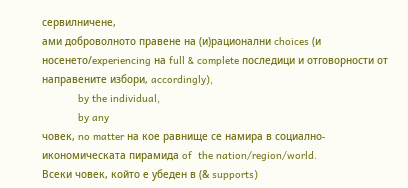сервилничене,
ами доброволното правене на (и)рационални choices (и носенето/experiencing на full & complete последици и отговорности от направените избори, accordingly),
            by the individual,
            by any
човек, no matter на кое равнище се намира в социално-икономическата пирамида of  the nation/region/world.
Всеки човек, който е убеден в (& supports)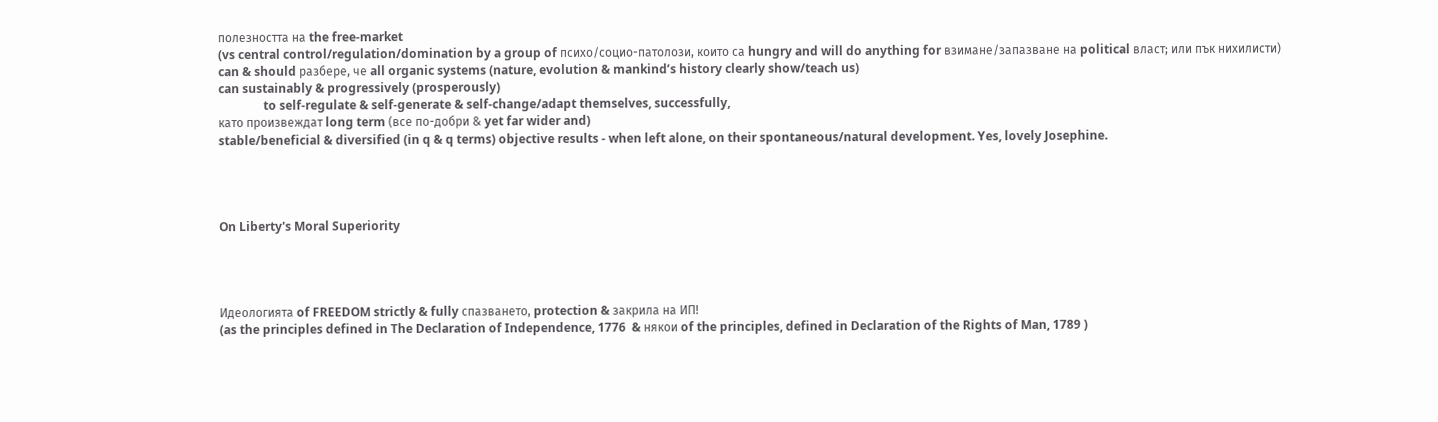полезността на the free-market
(vs central control/regulation/domination by a group of психо/социо-патолози, които са hungry and will do anything for взимане/запазване на political власт; или пък нихилисти)
can & should разбере, че all organic systems (nature, evolution & mankind’s history clearly show/teach us)
can sustainably & progressively (prosperously)
               to self-regulate & self-generate & self-change/adapt themselves, successfully,
като произвеждат long term (все по-добри & yet far wider and)
stable/beneficial & diversified (in q & q terms) objective results - when left alone, on their spontaneous/natural development. Yes, lovely Josephine.




On Liberty's Moral Superiority




Идеологията of FREEDOM strictly & fully спазването, protection & закрила на ИП!
(as the principles defined in The Declaration of Independence, 1776  & някои of the principles, defined in Declaration of the Rights of Man, 1789 )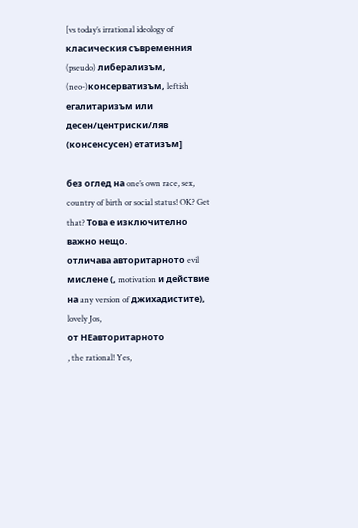[vs today’s irrational ideology of класическия съвременния
(pseudo) либерализъм, (neo-)консерватизъм, leftish егалитаризъм или десен/центриски/ляв (консенсусен) етатизъм]

без оглед на one’s own race, sex, country of birth or social status! OK? Get that? Това е изключително важно нещо.
отличава авторитарното evil мислене (, motivation и действие на any version of джихадистите), lovely Jos,
от НЕавторитарното
, the rational! Yes,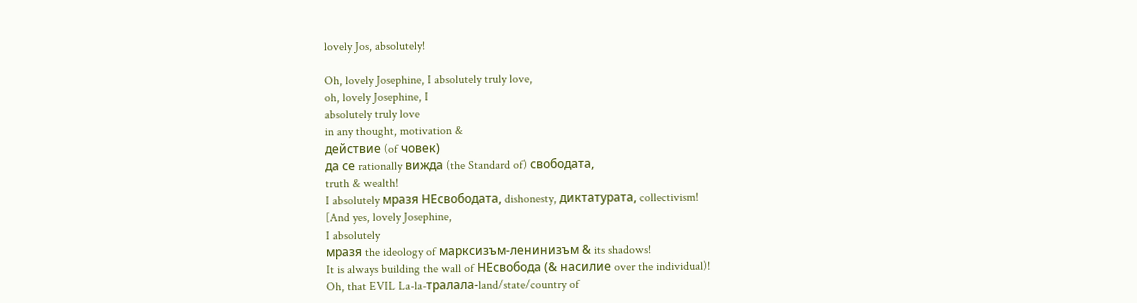lovely Jos, absolutely!

Oh, lovely Josephine, I absolutely truly love,
oh, lovely Josephine, I
absolutely truly love
in any thought, motivation &
действие (of човек)
да се rationally вижда (the Standard of) свободата,
truth & wealth!
I absolutely мразя НЕсвободата, dishonesty, диктатурата, collectivism!
[And yes, lovely Josephine,
I absolutely
мразя the ideology of марксизъм-ленинизъм & its shadows!
It is always building the wall of НЕсвобода (& насилие over the individual)!
Oh, that EVIL La-la-тралала-land/state/country of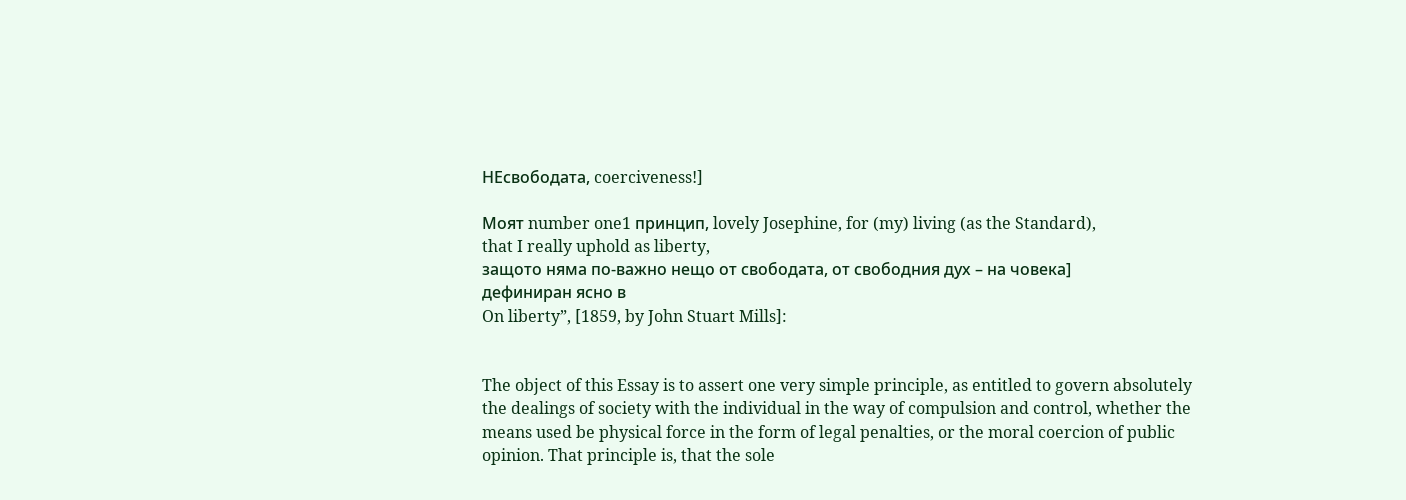НЕсвободата, coerciveness!]

Моят number one1 принцип, lovely Josephine, for (my) living (as the Standard),
that I really uphold as liberty,
защото няма по-важно нещо от свободата, от свободния дух – на човека]
дефиниран ясно в
On liberty”, [1859, by John Stuart Mills]:


The object of this Essay is to assert one very simple principle, as entitled to govern absolutely the dealings of society with the individual in the way of compulsion and control, whether the means used be physical force in the form of legal penalties, or the moral coercion of public opinion. That principle is, that the sole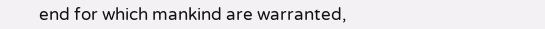end for which mankind are warranted,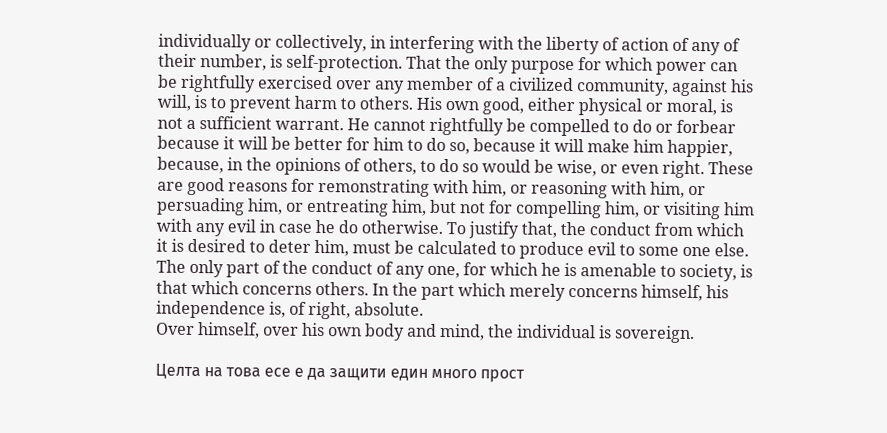individually or collectively, in interfering with the liberty of action of any of their number, is self-protection. That the only purpose for which power can be rightfully exercised over any member of a civilized community, against his will, is to prevent harm to others. His own good, either physical or moral, is not a sufficient warrant. He cannot rightfully be compelled to do or forbear because it will be better for him to do so, because it will make him happier, because, in the opinions of others, to do so would be wise, or even right. These are good reasons for remonstrating with him, or reasoning with him, or persuading him, or entreating him, but not for compelling him, or visiting him with any evil in case he do otherwise. To justify that, the conduct from which it is desired to deter him, must be calculated to produce evil to some one else. The only part of the conduct of any one, for which he is amenable to society, is that which concerns others. In the part which merely concerns himself, his independence is, of right, absolute.
Over himself, over his own body and mind, the individual is sovereign.

Целта на това есе е да защити един много прост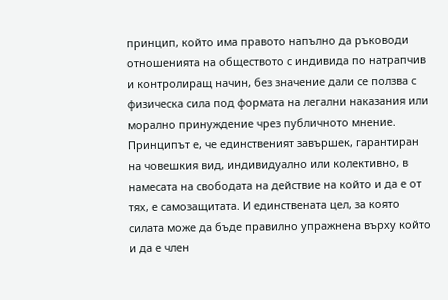принцип, който има правото напълно да ръководи отношенията на обществото с индивида по натрапчив и контролиращ начин, без значение дали се ползва с физическа сила под формата на легални наказания или морално принуждение чрез публичното мнение. Принципът е, че единственият завършек, гарантиран на човешкия вид, индивидуално или колективно, в намесата на свободата на действие на който и да е от тях, е самозащитата. И единствената цел, за която силата може да бъде правилно упражнена върху който и да е член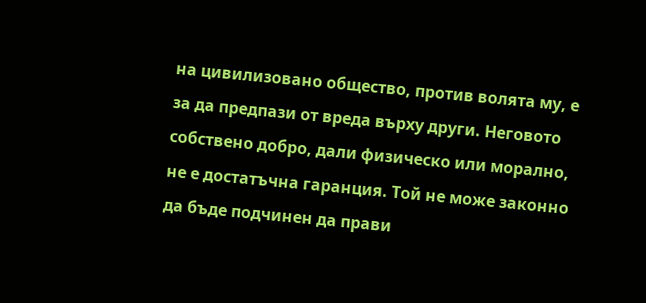на цивилизовано общество, против волята му, е за да предпази от вреда върху други. Неговото собствено добро, дали физическо или морално, не е достатъчна гаранция. Той не може законно да бъде подчинен да прави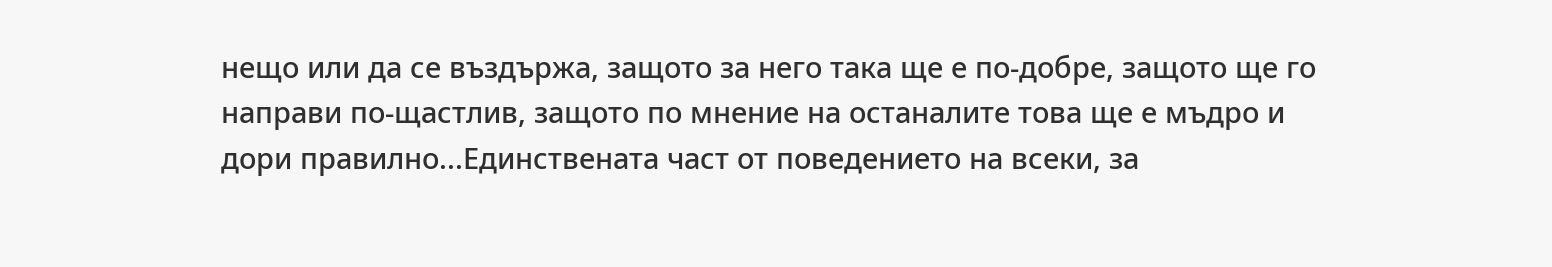нещо или да се въздържа, защото за него така ще е по-добре, защото ще го направи по-щастлив, защото по мнение на останалите това ще е мъдро и дори правилно...Единствената част от поведението на всеки, за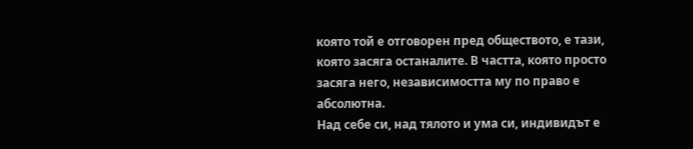която той е отговорен пред обществото, е тази, която засяга останалите. В частта, която просто засяга него, независимостта му по право е абсолютна.
Над себе си, над тялото и ума си, индивидът е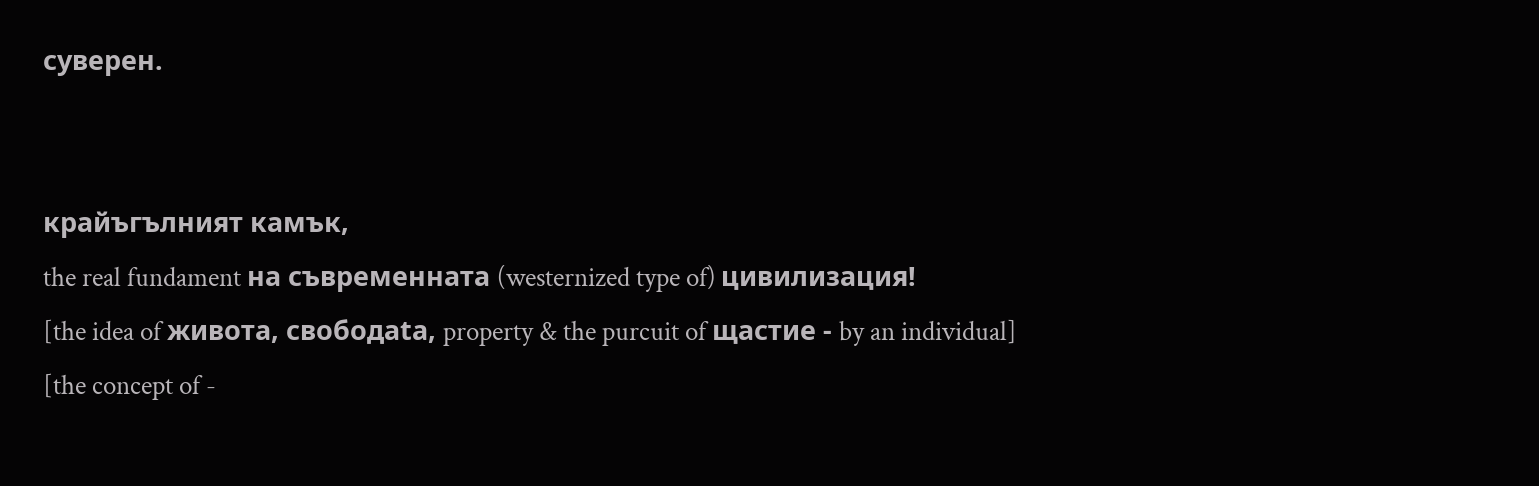суверен.


крайъгълният камък,
the real fundament на съвременната (westernized type of) цивилизация!
[the idea of животa, свободаta, property & the purcuit of щастие - by an individual]
[the concept of -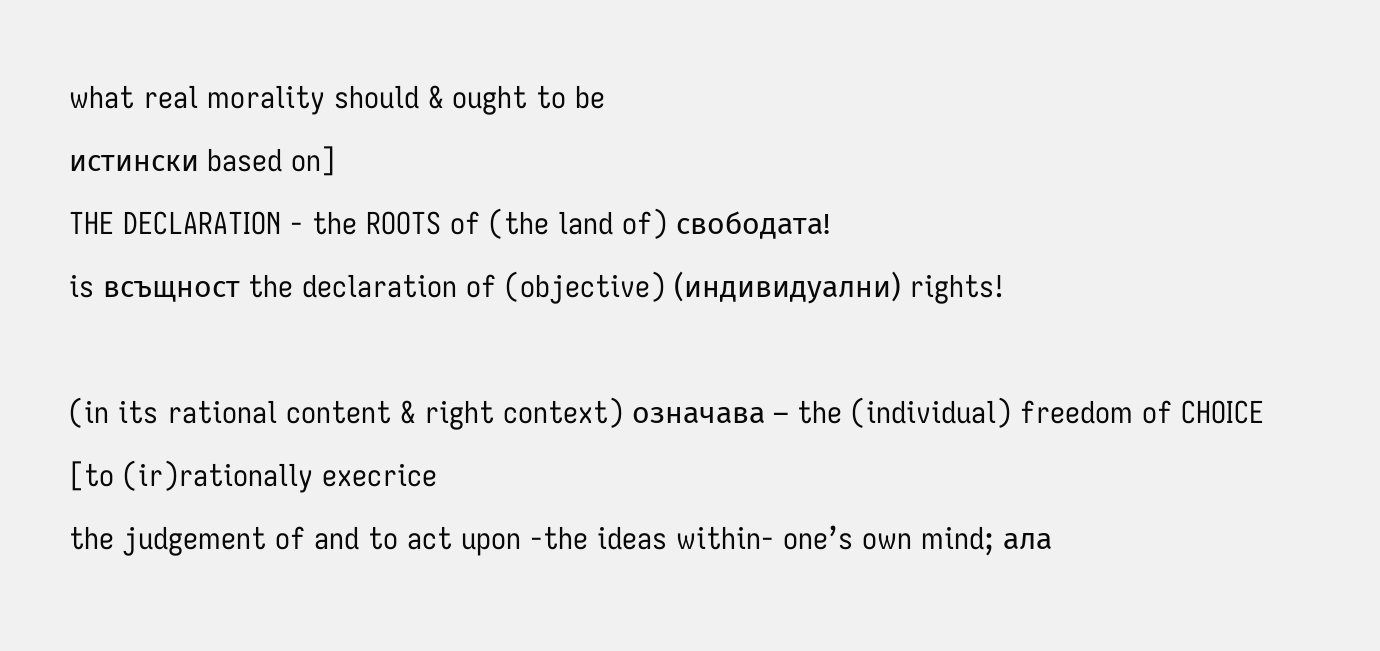what real morality should & ought to be
истински based on]
THE DECLARATION - the ROOTS of (the land of) свободата!
is всъщност the declaration of (objective) (индивидуални) rights!

(in its rational content & right context) означава – the (individual) freedom of CHOICE
[to (ir)rationally execrice
the judgement of and to act upon -the ideas within- one’s own mind; ала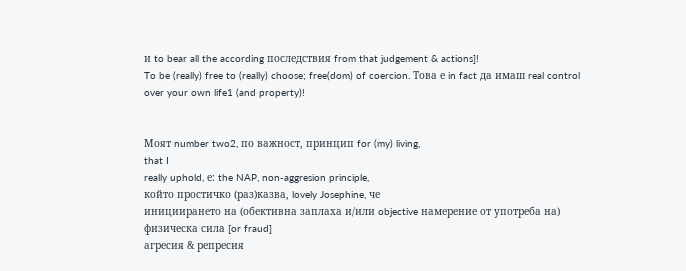и to bear all the according последствия from that judgement & actions]!
To be (really) free to (really) choose; free(dom) of coercion. Това е in fact да имаш real control over your own life1 (and property)!


Моят number two2, по важност, принцип for (my) living,
that I
really uphold, е: the NAP, non-aggresion principle,
който простичко (раз)казва, lovely Josephine, че
инициирането на (обективна заплаха и/или objective намерение от употреба на) физическа сила [or fraud]
агресия & репресия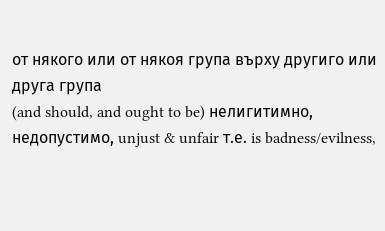от някого или от някоя група върху другиго или друга група
(and should, and ought to be) нелигитимно, недопустимо, unjust & unfair т.е. is badness/evilness,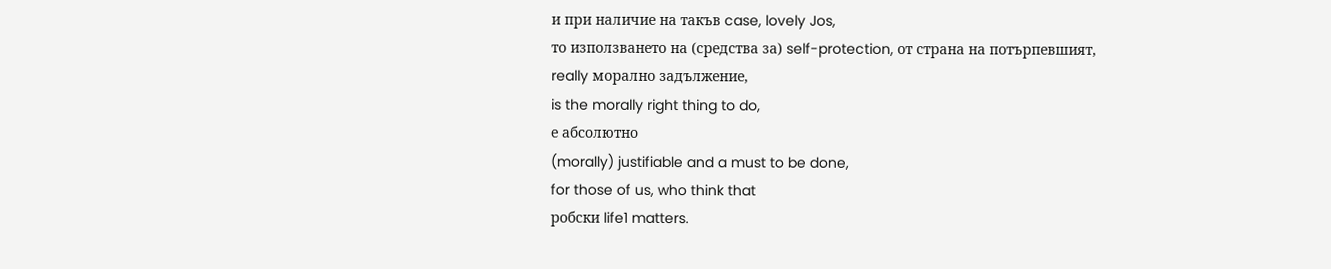и при наличие на такъв case, lovely Jos,
то използването на (средства за) self-protection, от страна на потърпевшият,
really морално задължение,
is the morally right thing to do,
е абсолютно
(morally) justifiable and a must to be done,
for those of us, who think that
робски life1 matters.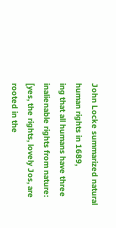John Locke summarized natural human rights in 1689,
ing that all humans have three inalienable rights from nature:
[yes, the rights, lovely Jos, are rooted in the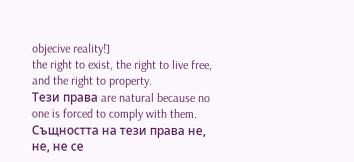objecive reality!]
the right to exist, the right to live free, and the right to property.
Тези права are natural because no one is forced to comply with them.
Същността на тези права не, не, не се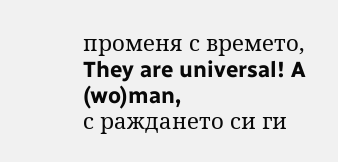променя с времето,
They are universal! A (wo)man,
с раждането си ги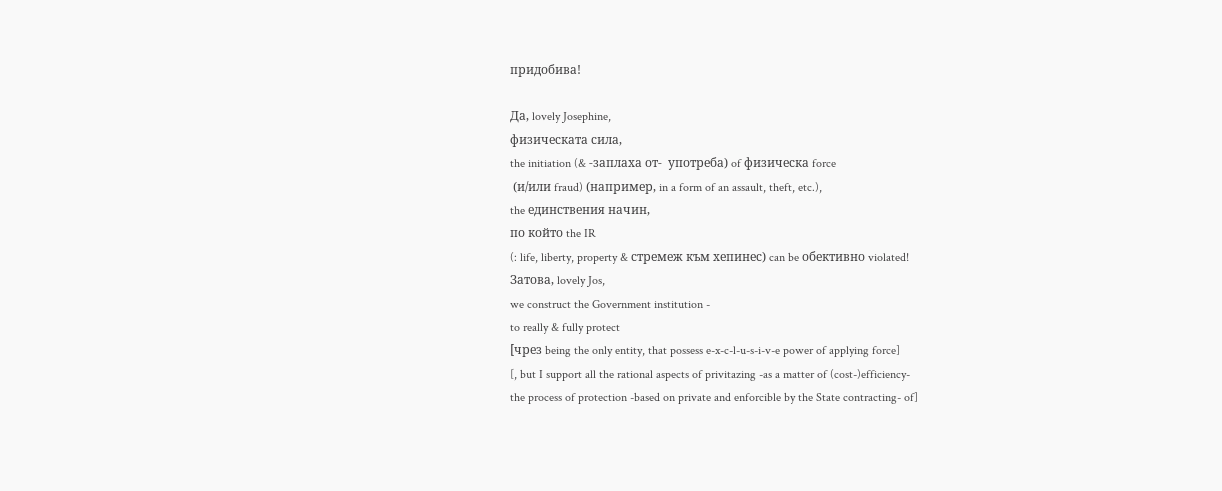придобива!

Да, lovely Josephine,
физическата сила,
the initiation (& -заплаха от-  употреба) of физическа force
 (и/или fraud) (например, in a form of an assault, theft, etc.),
the единствения начин,
по който the IR
(: life, liberty, property & стремеж към хепинес) can be обективно violated!
Затова, lovely Jos,
we construct the Government institution -
to really & fully protect
[чрез being the only entity, that possess e-x-c-l-u-s-i-v-e power of applying force]
[, but I support all the rational aspects of privitazing -as a matter of (cost-)efficiency-
the process of protection -based on private and enforcible by the State contracting- of]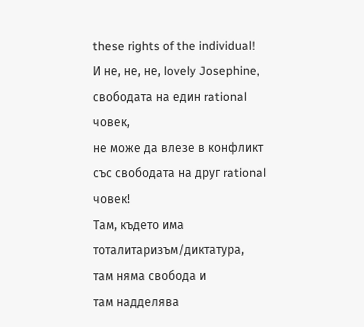these rights of the individual!
И не, не, не, lovely Josephine,
свободата на един rational човек,
не може да влезе в конфликт със свободата на друг rational човек!
Там, където има тоталитаризъм/диктатура,
там няма свобода и
там надделява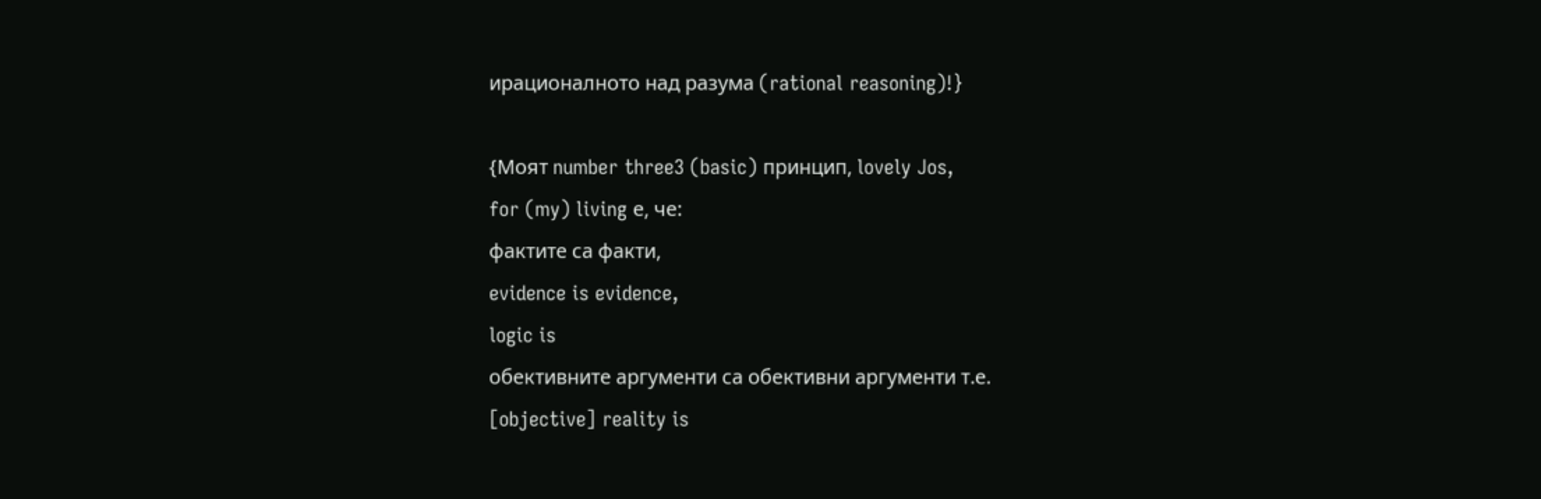ирационалното над разума (rational reasoning)!}

{Моят number three3 (basic) принцип, lovely Jos,
for (my) living е, че:
фактите са факти,
evidence is evidence,
logic is
обективните аргументи са обективни аргументи т.е.
[objective] reality is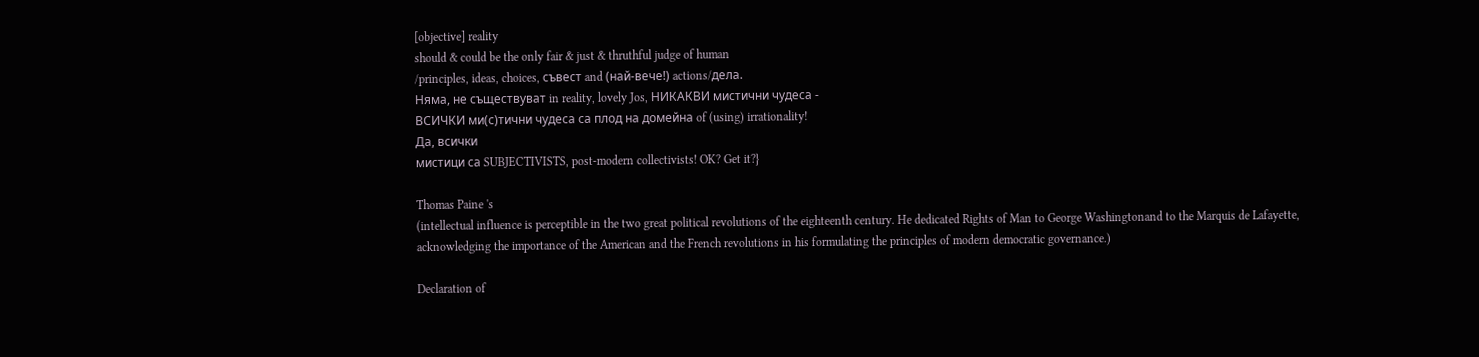[objective] reality
should & could be the only fair & just & thruthful judge of human
/principles, ideas, choices, съвест and (най-вече!) actions/дела.
Няма, не съществуват in reality, lovely Jos, НИКАКВИ мистични чудеса -
ВСИЧКИ ми(с)тични чудеса са плод на домейна of (using) irrationality!
Да, всички
мистици са SUBJECTIVISTS, post-modern collectivists! OK? Get it?}

Thomas Paine 's
(intellectual influence is perceptible in the two great political revolutions of the eighteenth century. He dedicated Rights of Man to George Washingtonand to the Marquis de Lafayette,
acknowledging the importance of the American and the French revolutions in his formulating the principles of modern democratic governance.)

Declaration of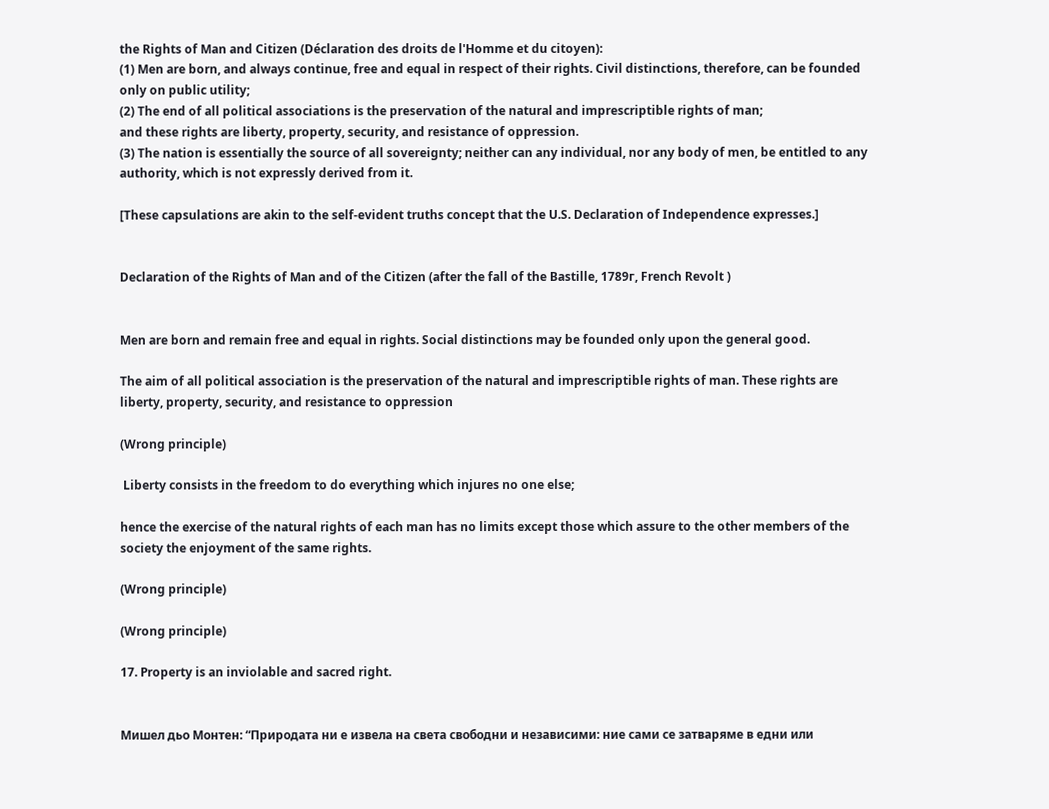the Rights of Man and Citizen (Déclaration des droits de l'Homme et du citoyen):
(1) Men are born, and always continue, free and equal in respect of their rights. Civil distinctions, therefore, can be founded only on public utility;
(2) The end of all political associations is the preservation of the natural and imprescriptible rights of man;
and these rights are liberty, property, security, and resistance of oppression.
(3) The nation is essentially the source of all sovereignty; neither can any individual, nor any body of men, be entitled to any authority, which is not expressly derived from it.

[These capsulations are akin to the self-evident truths concept that the U.S. Declaration of Independence expresses.]


Declaration of the Rights of Man and of the Citizen (after the fall of the Bastille, 1789г, French Revolt )


Men are born and remain free and equal in rights. Social distinctions may be founded only upon the general good.

The aim of all political association is the preservation of the natural and imprescriptible rights of man. These rights are liberty, property, security, and resistance to oppression

(Wrong principle)

 Liberty consists in the freedom to do everything which injures no one else;

hence the exercise of the natural rights of each man has no limits except those which assure to the other members of the society the enjoyment of the same rights.

(Wrong principle)

(Wrong principle)

17. Property is an inviolable and sacred right.


Мишел дьо Монтен: “Природата ни е извела на света свободни и независими: ние сами се затваряме в едни или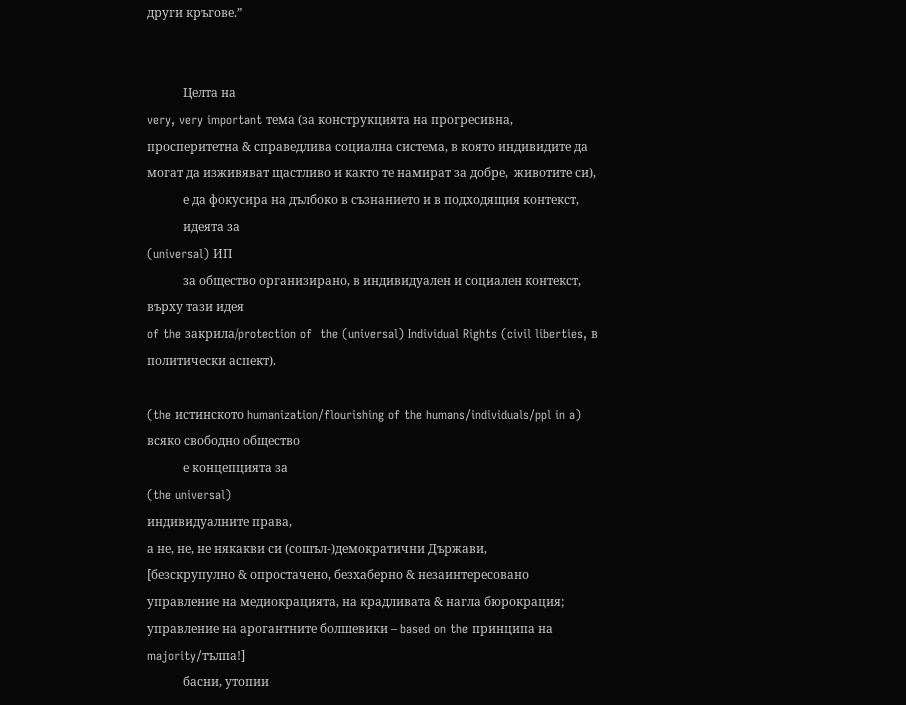други кръгове.”


            Целта на
very, very important тема (за конструкцията на прогресивна, просперитетна & справедлива социална система, в която индивидите да могат да изживяват щастливо и както те намират за добре,  животите си),
            е да фокусира на дълбоко в съзнанието и в подходящия контекст,
            идеята за
(universal) ИП
            за общество организирано, в индивидуален и социален контекст, върху тази идея
of the закрила/protection of  the (universal) Individual Rights (civil liberties, в политически аспект).

(the истинското humanization/flourishing of the humans/individuals/ppl in a)
всяко свободно общество
            е концепцията за
(the universal)
индивидуалните права,
а не, не, не някакви си (сошъл-)демократични Държави,
[безскрупулно & опростачено, безхаберно & незаинтересовано управление на медиокрацията, на крадливата & нагла бюрокрация; управление на арогантните болшевики – based on the принципа на majority/тълпа!]
            басни, утопии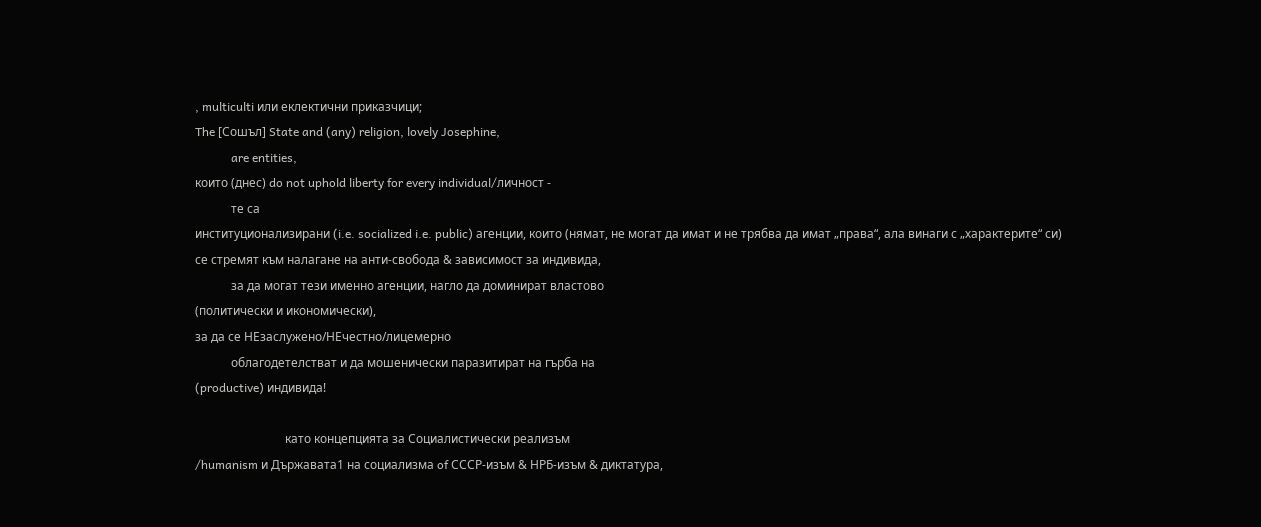, multiculti или еклектични приказчици;
The [Сошъл] State and (any) religion, lovely Josephine,
            are entities,
които (днес) do not uphold liberty for every individual/личност -
            те са
институционализирани (i.e. socialized i.e. public) агенции, които (нямат, не могат да имат и не трябва да имат „права“, ала винаги с „характерите“ си)
се стремят към налагане на анти-свобода & зависимост за индивида,
            за да могат тези именно агенции, нагло да доминират властово
(политически и икономически),
за да се НЕзаслужено/НЕчестно/лицемерно
            облагодетелстват и да мошенически паразитират на гърба на
(productive) индивида!

                              като концепцията за Социалистически реализъм
/humanism и Държавата1 на социализма of СССР-изъм & НРБ-изъм & диктатура,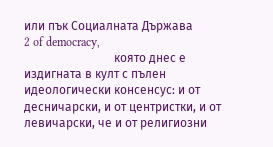или пък Социалната Държава
2 of democracy,
                              която днес е издигната в култ с пълен идеологически консенсус: и от десничарски, и от центристки, и от левичарски, че и от религиозни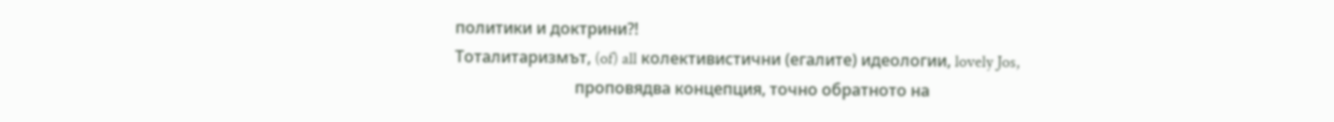политики и доктрини?!
Тоталитаризмът, (of) all колективистични (егалите) идеологии, lovely Jos,
                              проповядва концепция, точно обратното на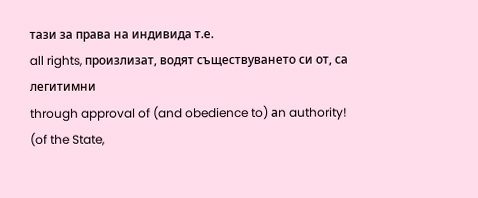тази за права на индивида т.е.
all rights, произлизат, водят съществуването си от, са легитимни
through approval of (and obedience to) аn authority!
(of the State,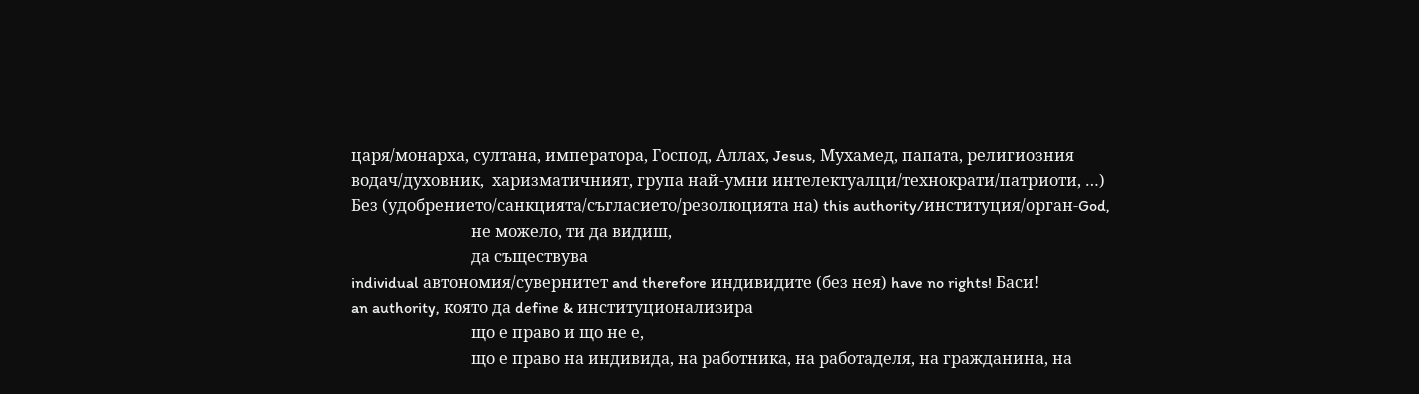царя/монарха, султана, императора, Господ, Аллах, Jesus, Мухамед, папата, религиозния водач/духовник,  харизматичният, група най-умни интелектуалци/технократи/патриоти, …)
Без (удобрението/санкцията/съгласието/резолюцията на) this authority/институция/орган-God,
                              не можело, ти да видиш,
                              да съществува
individual автономия/сувернитет and therefore индивидите (без нея) have no rights! Баси!
an authority, която да define & институционализира
                              що е право и що не е,
                              що е право на индивида, на работника, на работаделя, на гражданина, на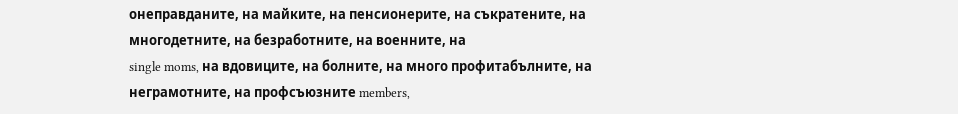онеправданите, на майките, на пенсионерите, на съкратените, на многодетните, на безработните, на военните, на
single moms, на вдовиците, на болните, на много профитабълните, на неграмотните, на профсъюзните members,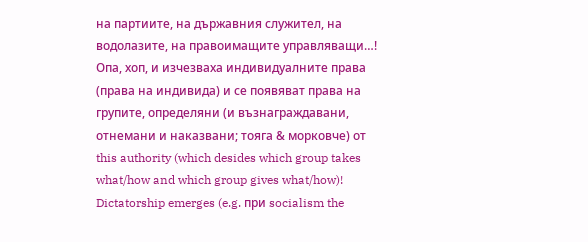на партиите, на държавния служител, на водолазите, на правоимащите управляващи…!
Опа, хоп, и изчезваха индивидуалните права (права на индивида) и се появяват права на групите, определяни (и възнаграждавани, отнемани и наказвани; тояга & морковче) от this authority (which desides which group takes what/how and which group gives what/how)! Dictatorship emerges (e.g. при socialism the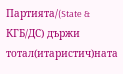Партията/(State & КГБ/ДС) държи тотал(итаристич)ната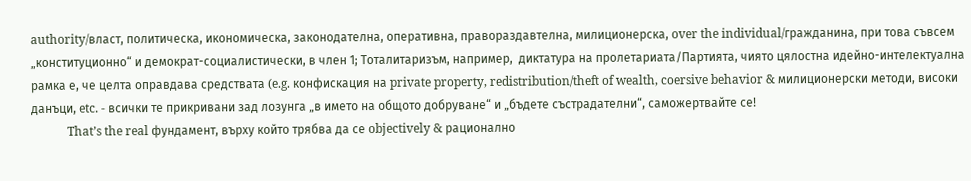authority/власт, политическа, икономическа, законодателна, оперативна, правораздавтелна, милиционерска, over the individual/гражданина, при това съвсем „конституционно“ и демократ-социалистически, в член 1; Тоталитаризъм, например,  диктатура на пролетариата/Партията, чиято цялостна идейно-интелектуална рамка е, че целта оправдава средствата (e.g. конфискация на private property, redistribution/theft of wealth, coersive behavior & милиционерски методи, високи данъци, etc. - всички те прикривани зад лозунга „в името на общото добруване“ и „бъдете състрадателни“, саможертвайте се!
            That’s the real фундамент, върху който трябва да се objectively & рационално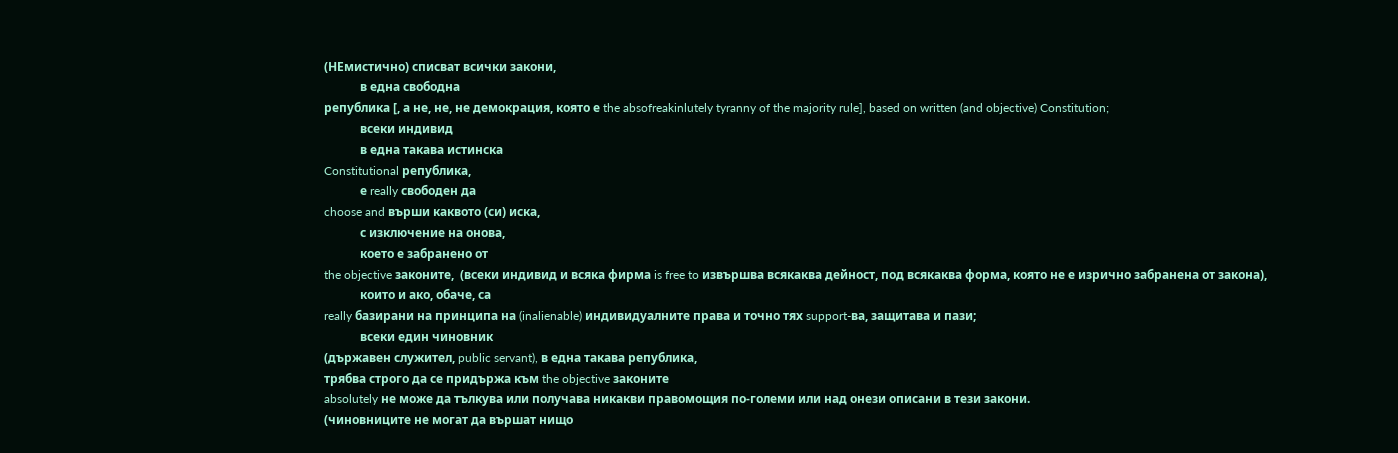(НЕмистично) списват всички закони,
            в една свободна
република [, а не, не, не демокрация, която е the absofreakinlutely tyranny of the majority rule], based on written (and objective) Constitution;
            всеки индивид
            в една такава истинска
Constitutional република,
            е really свободен да
choose and върши каквото (си) иска,
            с изключение на онова,
            което е забранено от
the objective законите,  (всеки индивид и всяка фирма is free to извършва всякаква дейност, под всякаква форма, която не е изрично забранена от закона),
            които и ако, обаче, са
really базирани на принципа на (inalienable) индивидуалните права и точно тях support-ва, защитава и пази;
            всеки един чиновник
(държавен служител, public servant), в една такава република,
трябва строго да се придържа към the objective законите
absolutely не може да тълкува или получава никакви правомощия по-големи или над онези описани в тези закони.
(чиновниците не могат да вършат нищо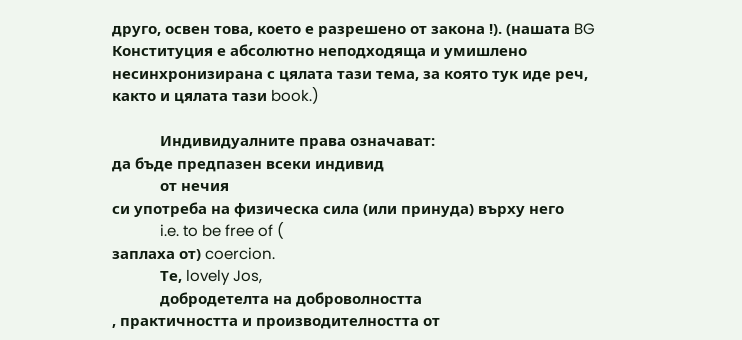друго, освен това, което е разрешено от закона !). (нашата BG Конституция е абсолютнo неподходяща и умишлено несинхронизирана с цялата тази тема, за която тук иде реч, както и цялата тази book.)

            Индивидуалните права означават:
да бъде предпазен всеки индивид
            от нечия
си употреба на физическа сила (или принуда) върху него
            i.e. to be free of (
заплаха от) coercion.
            Те, lovely Jos,
            добродетелта на доброволността
, практичността и производителността от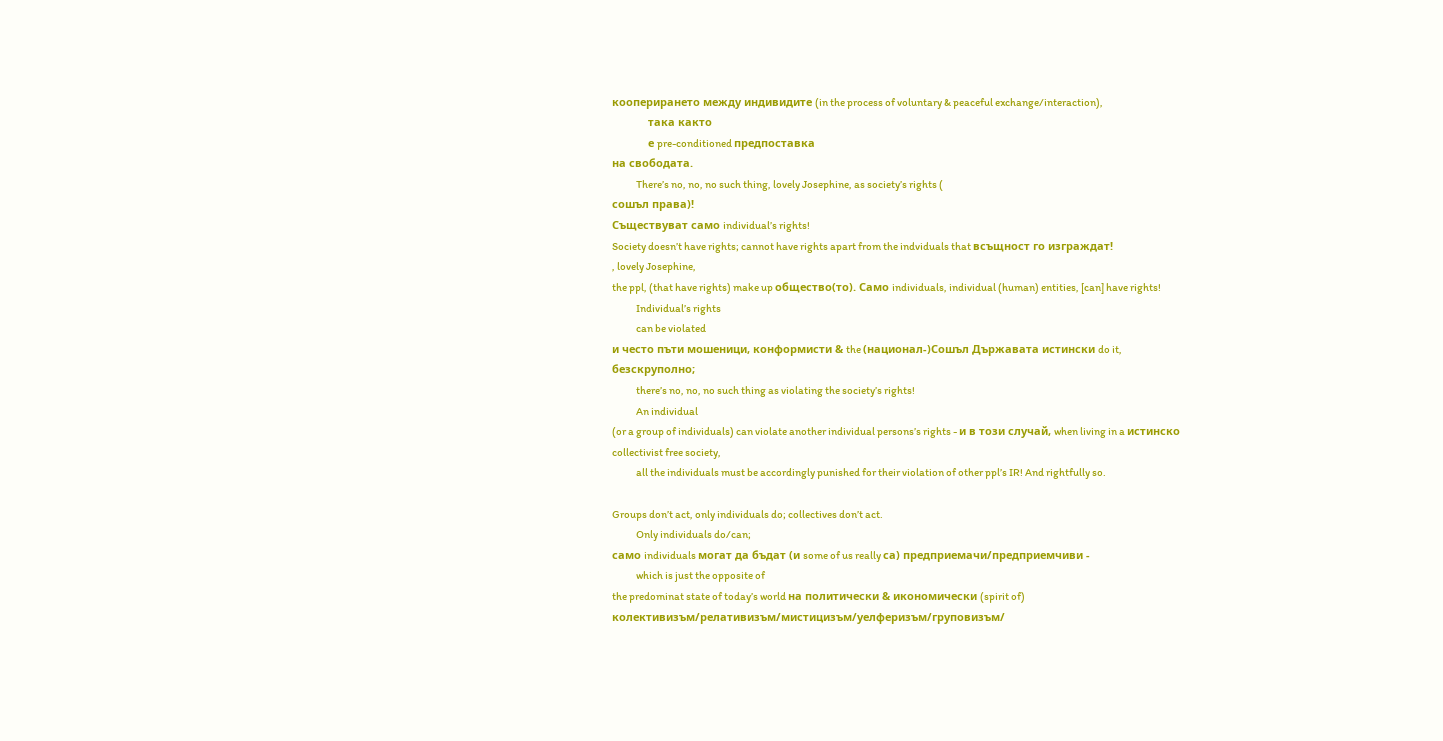кооперирането между индивидите (in the process of voluntary & peaceful exchange/interaction),
            така както
            е pre-conditioned предпоставка
на свободата.
            There’s no, no, no such thing, lovely Josephine, as society’s rights (
сошъл права)!
Съществуват само individual’s rights!
Society doesn’t have rights; cannot have rights apart from the indviduals that всъщност го изграждат!
, lovely Josephine,
the ppl, (that have rights) make up общество(то). Само individuals, individual (human) entities, [can] have rights!
            Individual’s rights
            can be violated
и често пъти мошеници, конформисти & the (национал-)Сошъл Държавата истински do it, безскруполно;
            there’s no, no, no such thing as violating the society’s rights!
            An individual
(or a group of individuals) can violate another individual persons’s rights - и в този случай, when living in a истинско collectivist free society,
            all the individuals must be accordingly punished for their violation of other ppl’s IR! And rightfully so.

Groups don’t act, only individuals do; collectives don’t act.
            Only individuals do/can;
само individuals могат да бъдат (и some of us really са) предприемачи/предприемчиви -
            which is just the opposite of
the predominat state of today’s world на политически & икономически (spirit of) колективизъм/релативизъм/мистицизъм/уелферизъм/груповизъм/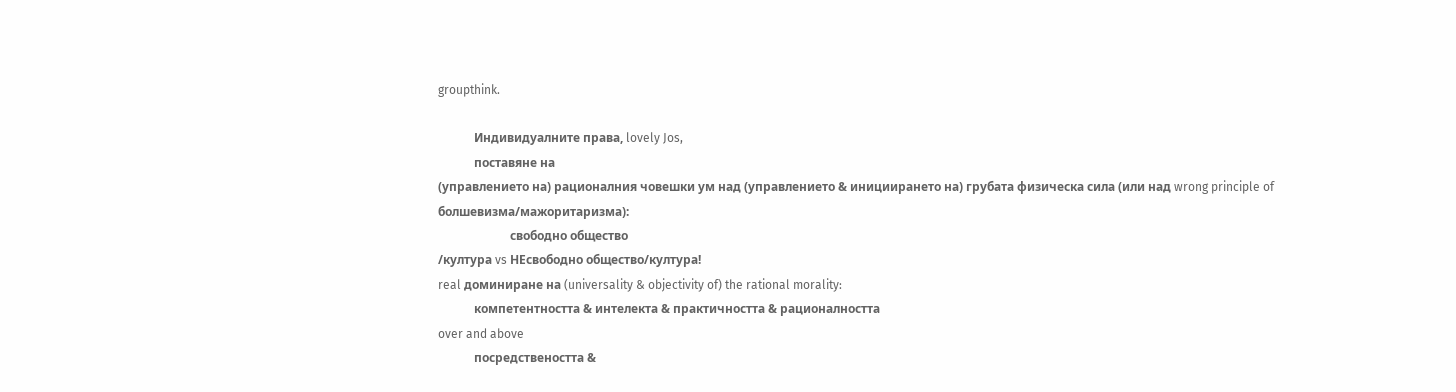groupthink.

            Индивидуалните права, lovely Jos,
            поставяне на
(управлението на) рационалния човешки ум над (управлението & инициирането на) грубата физическа сила (или над wrong principle of болшевизма/мажоритаризма):
                        свободно общество
/култура vs НЕсвободно общество/култура!
real доминиране на (universality & objectivity of) the rational morality:
            компетентността & интелекта & практичността & рационалността
over and above
            посредствеността &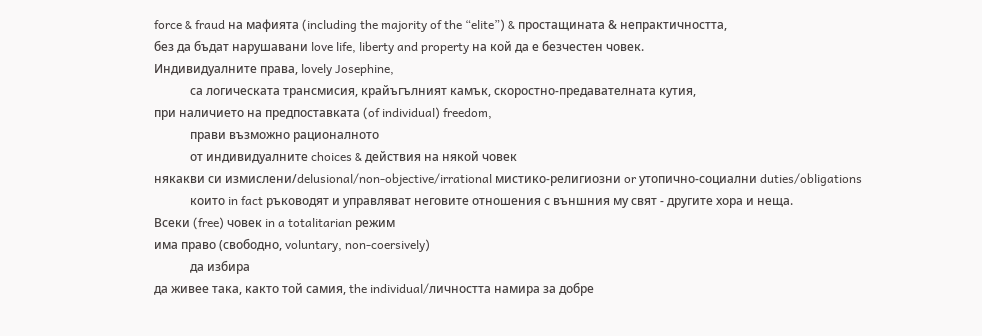force & fraud на мафията (including the majority of the “elite”) & простащината & непрактичността,
без да бъдат нарушавани love life, liberty and property на кой да е безчестен човек.
Индивидуалните права, lovely Josephine,
            са логическата трансмисия, крайъгълният камък, скоростно-предавателната кутия,
при наличието на предпоставката (of individual) freedom,
            прави възможно рационалното
            от индивидуалните choices & действия на някой човек
някакви си измислени/delusional/non-objective/irrational мистико-религиозни or утопично-социални duties/obligations
            които in fact ръководят и управляват неговите отношения с външния му свят - другите хора и неща.
Всеки (free) човек in a totalitarian режим
има право (свободно, voluntary, non-coersively)
            да избира
да живее така, както той самия, the individual/личността намира за добре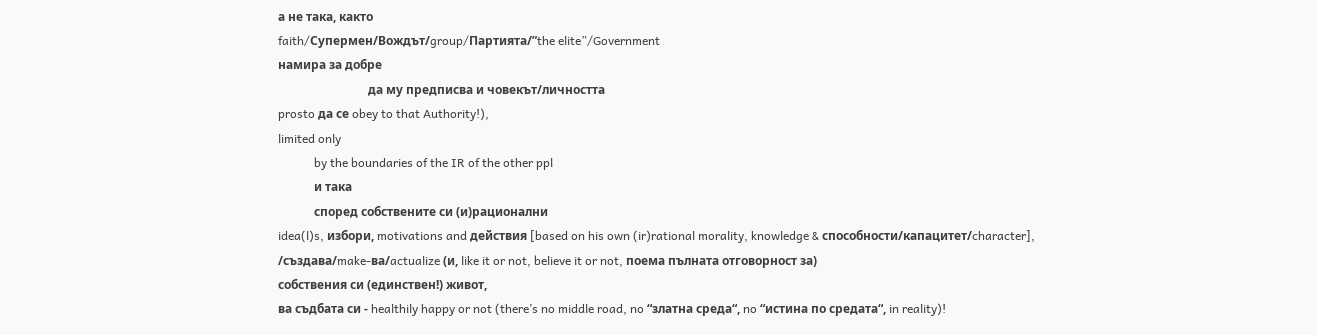а не така, както
faith/Супермен/Вождът/group/Партията/”the elite”/Government
намира за добре
                              да му предписва и човекът/личността
prosto да се obey to that Authority!),
limited only
            by the boundaries of the IR of the other ppl
            и така
            според собствените си (и)рационални
idea(l)s, избори, motivations and действия [based on his own (ir)rational morality, knowledge & способности/капацитет/character],
/създава/make-ва/actualize (и, like it or not, believe it or not, поема пълната отговорност за)
собствения си (единствен!) живот,
ва съдбата си - healthily happy or not (there’s no middle road, no “златна среда“, no “истина по средата“, in reality)!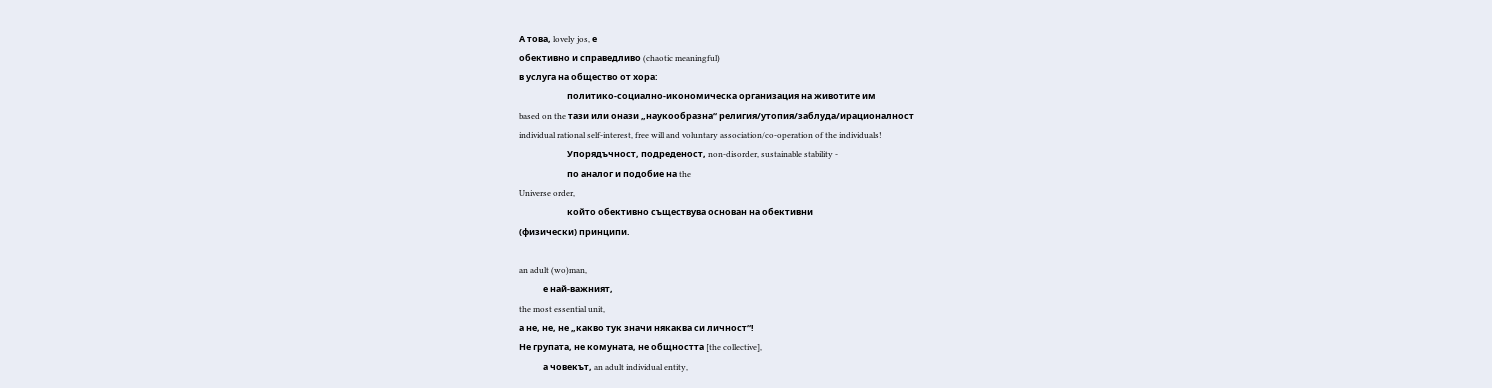А това, lovely jos, е
обективно и справедливо (chaotic meaningful)
в услуга на общество от хора:
                        политико-социално-икономическа организация на животите им
based on the тази или онази „наукообразна“ религия/утопия/заблуда/ирационалност
individual rational self-interest, free will and voluntary association/co-operation of the individuals!
                        Упорядъчност, подреденост, non-disorder, sustainable stability -
                        по аналог и подобие на the
Universe order,
                        който обективно съществува основан на обективни
(физически) принципи.

an adult (wo)man,
            е най-важният,
the most essential unit,
а не, не, не „какво тук значи някаква си личност“!
Не групата, не комуната, не общността [the collective],
            а човекът, an adult individual entity,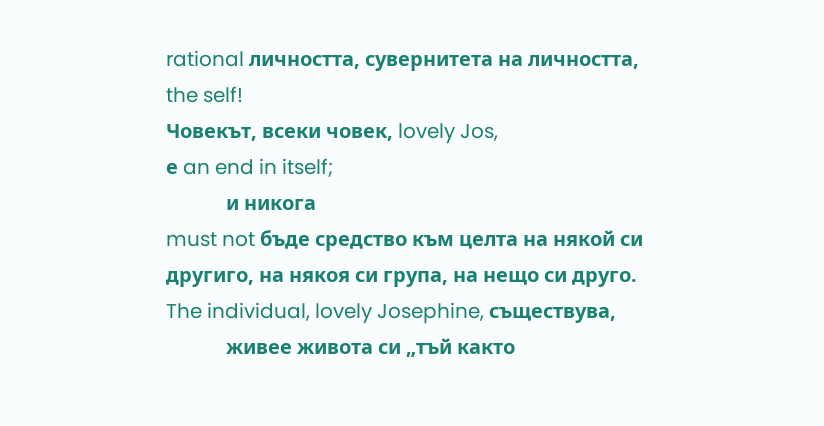rational личността, сувернитета на личността, the self!
Човекът, всеки човек, lovely Jos,
е an end in itself;
            и никога
must not бъде средство към целта на някой си другиго, на някоя си група, на нещо си друго.
The individual, lovely Josephine, съществува,
            живее живота си „тъй както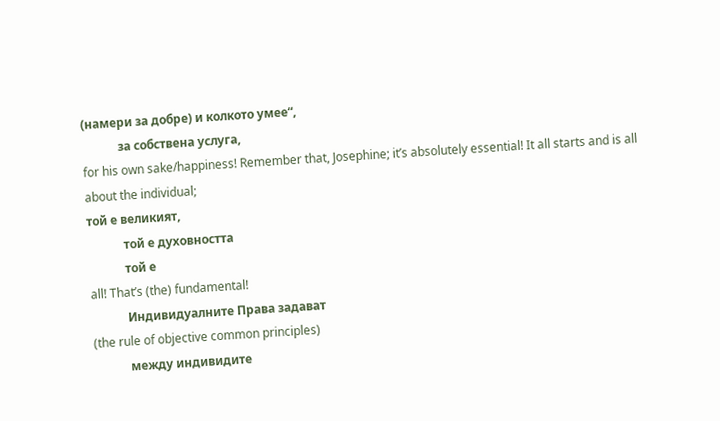(намери за добре) и колкото умее“,
            за собствена услуга,
for his own sake/happiness! Remember that, Josephine; it’s absolutely essential! It all starts and is all about the individual;
той е великият,
            той е духовността
            той е
all! That’s (the) fundamental!
            Индивидуалните Права задават
(the rule of objective common principles)
            между индивидите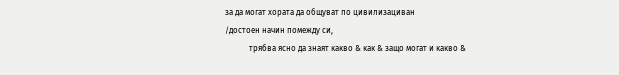за да могат хората да общуват по цивилизациван
/достоен начин помежду си,
            трябва ясно да знаят какво & как & защо могат и какво &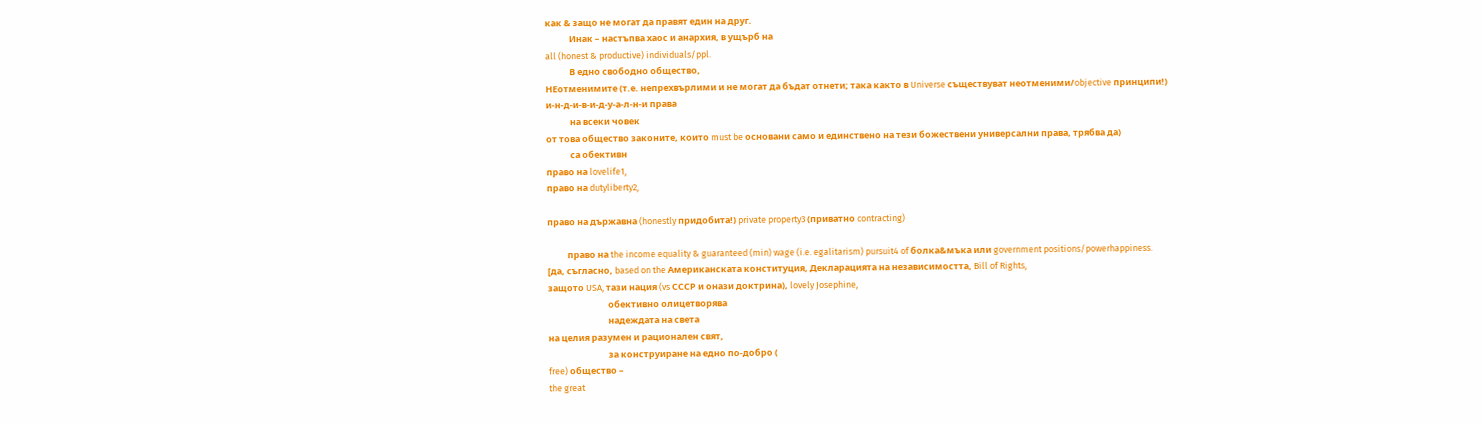как & защо не могат да правят един на друг.
            Инак – настъпва хаос и анархия, в ущърб на
all (honest & productive) individuals/ppl.
            В едно свободно общество,
НЕотменимите (т.е. непрехвърлими и не могат да бъдат отнети; така както в Universe съществуват неотменими/objective принципи!)
и-н-д-и-в-и-д-у-а-л-н-и права
            на всеки човек
от това общество законите, които must be основани само и единствено на тези божествени универсални права, трябва да)
            са обективн
право на lovelife1,
право на dutyliberty2,

право на държавна (honestly придобита!) private property3 (приватно contracting)

          право на the income equality & guaranteed (min) wage (i.e. egalitarism) pursuit4 of болка&мъка или government positions/powerhappiness.
[да, съгласно, based on the Американската конституция, Декларацията на независимостта, Bill of Rights,
защото USA, тази нация (vs СССР и онази доктрина), lovely Josephine,
                              обективно олицетворява
                              надеждата на света
на целия разумен и рационален свят,
                              за конструиране на едно по-добро (
free) общество –
the great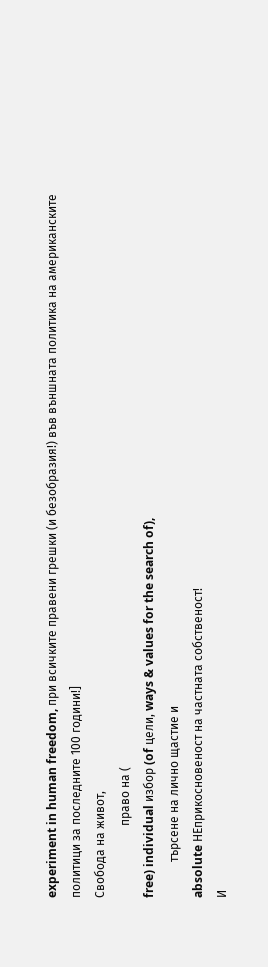experiment in human freedom, при всичките правени грешки (и безобразия!) във външната политика на американските политици за последните 100 години!]
Свобода на живот,
                        право на (
free) individual избор (of цели, ways & values for the search of),
            търсене на лично щастие и
absolute НЕприкосновеност на частната собственост!
И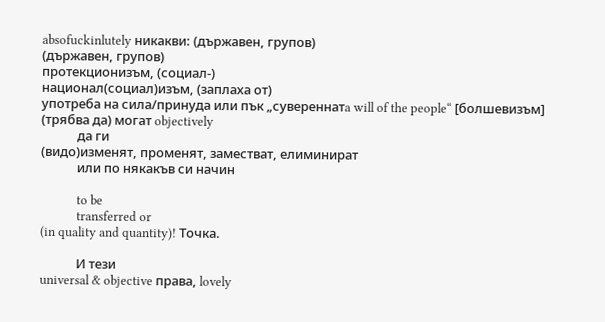absofuckinlutely никакви: (държавен, групов)
(държавен, групов)
протекционизъм, (социал-)
национал(социал)изъм, (заплаха от)
употреба на сила/принуда или пък „сувереннатa will of the people“ [болшевизъм]
(трябва да) могат objectively
            да ги
(видо)изменят, променят, заместват, елиминират
            или по някакъв си начин

            to be
            transferred or
(in quality and quantity)! Точка.

            И тези
universal & objective права, lovely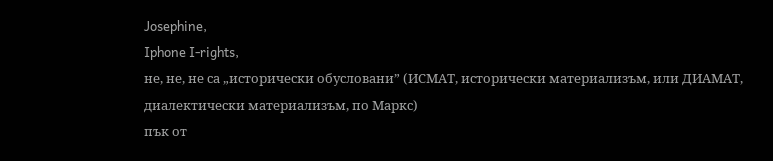Josephine,
Iphone I-rights,
не, не, не са „исторически обусловани” (ИСМАТ, исторически материализъм, или ДИАМАТ, диалектически материализъм, по Маркс)
пък от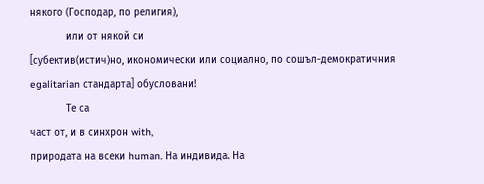някого (Господар, по религия),
            или от някой си
[субектив(истич)но, икономически или социално, по сошъл-демократичния egalitarian стандарта] обусловани!
            Те са
част от, и в синхрон with,
природата на всеки human. На индивида. На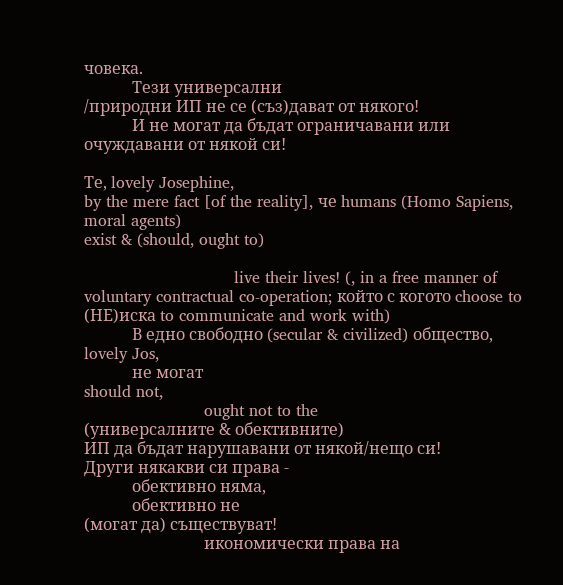човека.
            Тези универсални
/природни ИП не се (съз)дават от някого!
            И не могат да бъдат ограничавани или очуждавани от някой си!

Те, lovely Josephine,
by the mere fact [of the reality], че humans (Homo Sapiens, moral agents)
exist & (should, ought to)

                              live their lives! (, in a free manner of voluntary contractual co-operation; който с когото choose to (НЕ)иска to communicate and work with)
            В едно свободно (secular & civilized) общество, lovely Jos,
            не могат
should not,
                        ought not to the
(универсалните & обективните)
ИП да бъдат нарушавани от някой/нещо си!
Други някакви си права -
            обективно няма,
            обективно не
(могат да) съществуват!
                              икономически права на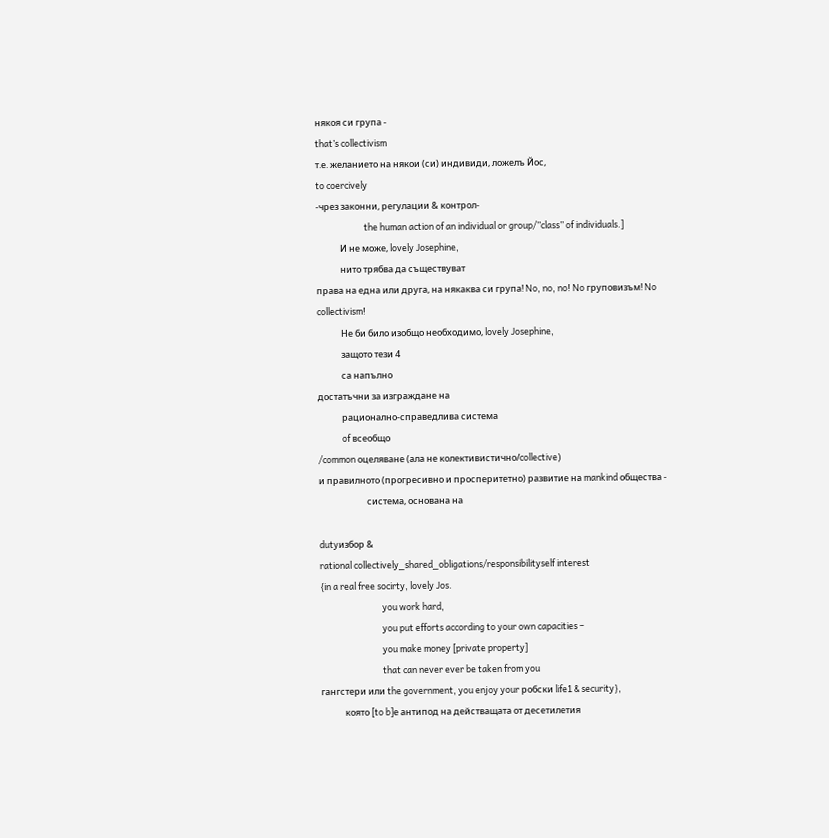някоя си група -
that’s collectivism
т.е. желанието на някои (си) индивиди, ложелъ Йос,
to coercively
-чрез законни, регулации & контрол-
                        the human action of an individual or group/”class” of individuals.]
            И не може, lovely Josephine,
            нито трябва да съществуват
права на една или друга, на някаква си група! No, no, no! No груповизъм! No collectivism!
            Не би било изобщо необходимо, lovely Josephine,
            защото тези 4
            са напълно
достатъчни за изграждане на
            рационално-справедлива система
            of всеобщо
/common оцеляване (ала не колективистично/collective)
и правилното (прогресивно и просперитетно) развитие на mankind общества -
                        система, основана на

dutyизбор &
rational collectively_shared_obligations/responsibilityself interest
{in a real free socirty, lovely Jos.
                               you work hard,
                               you put efforts according to your own capacities –
                               you make money [private property]
                               that can never ever be taken from you
гангстери или the government, you enjoy your робски life1 & security},
            която [to b]е антипод на действащата от десетилетия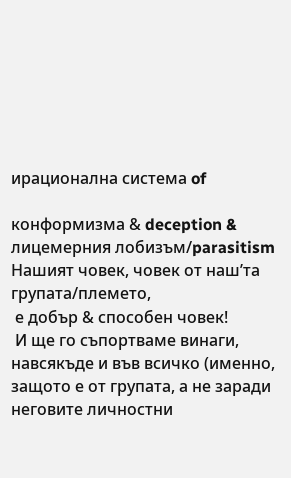ирационална система of

конформизма & deception & лицемерния лобизъм/parasitism
Нашият човек, човек от наш’та групата/племето,
 е добър & способен човек!
 И ще го съпортваме винаги, навсякъде и във всичко (именно, защото е от групата, а не заради неговите личностни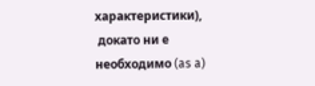характеристики),
 докато ни е необходимо (as a)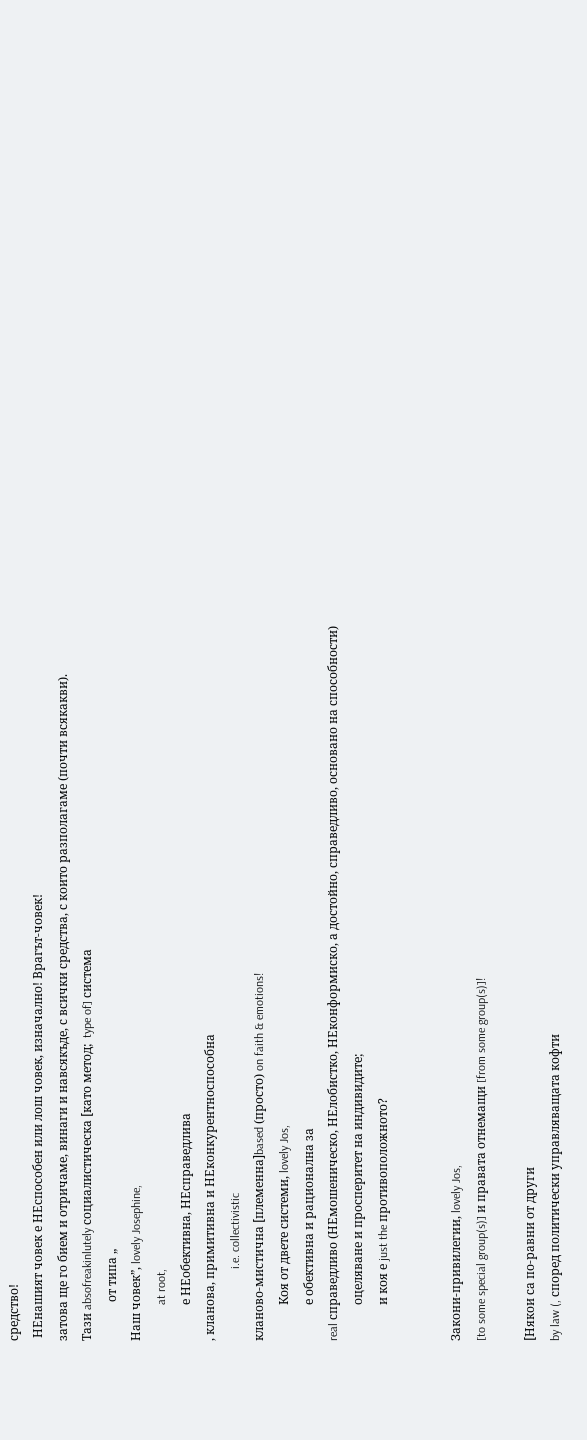средство!
 НЕнашият човек е НЕспособен или лош човек, изначално! Врагът-човек!
затова ще го бием и отричаме, винаги и навсякъде, с всички средства, с които разполагаме (почти всякакви).
Тази absofreakinlutely социалистическа [като метод;  type of] система
             от типа „
Наш човек”, lovely Josephine,
            at root,
            е НЕобективна, НЕсправедлива
, кланова, примитивна и НЕконкурентноспособна
                        i.e. collectivistic
кланово-мистична [племенна]based (просто) on faith & emotions!
            Коя от двете системи, lovely Jos,
            е обективна и рационална за
real справедливо (НЕмошеническо, НЕлобистко, НЕконформиско, а достойно, справедливо, основано на способности)
            оцеляване и просперитет на индивидите;
            и коя е just the противоположното?


Закони-привилегии, lovely Jos,
[to some special group(s)] и правата отнемащи [from some group(s)]!

[Някои са по-равни от други
by law (, според политически управляващата кофти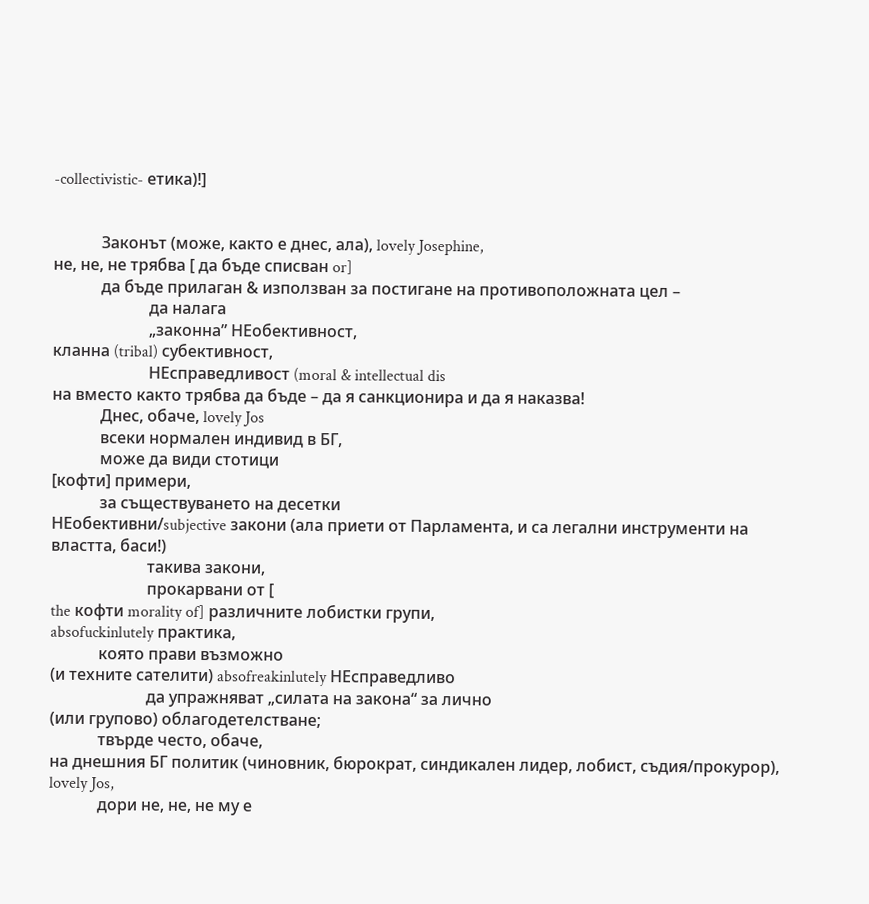-collectivistic- етика)!]


            Законът (може, както е днес, ала), lovely Josephine,
не, не, не трябва [ да бъде списван or]
            да бъде прилаган & използван за постигане на противоположната цел –
                        да налага
                        „законна” НЕобективност,
кланна (tribal) субективност,
                        НЕсправедливост (moral & intellectual dis
на вместо както трябва да бъде – да я санкционира и да я наказва!
            Днес, обаче, lovely Jos
            всеки нормален индивид в БГ,
            може да види стотици
[кофти] примери,
            за съществуването на десетки
НЕобективни/subjective закони (ала приети от Парламента, и са легални инструменти на властта, баси!)
                        такива закони,
                        прокарвани от [
the кофти morality of] различните лобистки групи,
absofuckinlutely практика,
            която прави възможно
(и техните сателити) absofreakinlutely НЕсправедливо
                        да упражняват „силата на закона“ за лично
(или групово) облагодетелстване;
            твърде често, обаче,
на днешния БГ политик (чиновник, бюрократ, синдикален лидер, лобист, съдия/прокурор), lovely Jos,
            дори не, не, не му е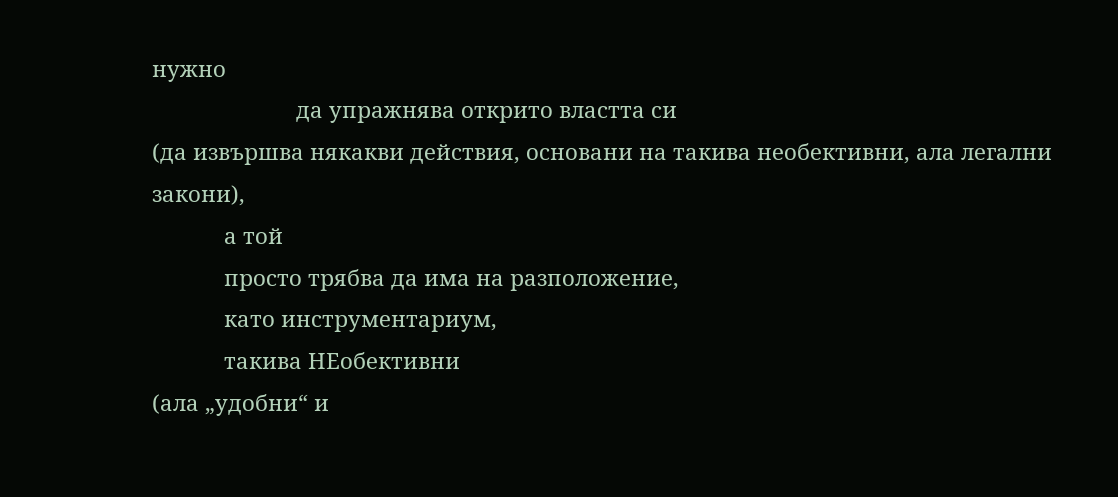нужно
                        да упражнява открито властта си
(да извършва някакви действия, основани на такива необективни, ала легални закони),
            а той
            просто трябва да има на разположение,
            като инструментариум,
            такива НЕобективни
(ала „удобни“ и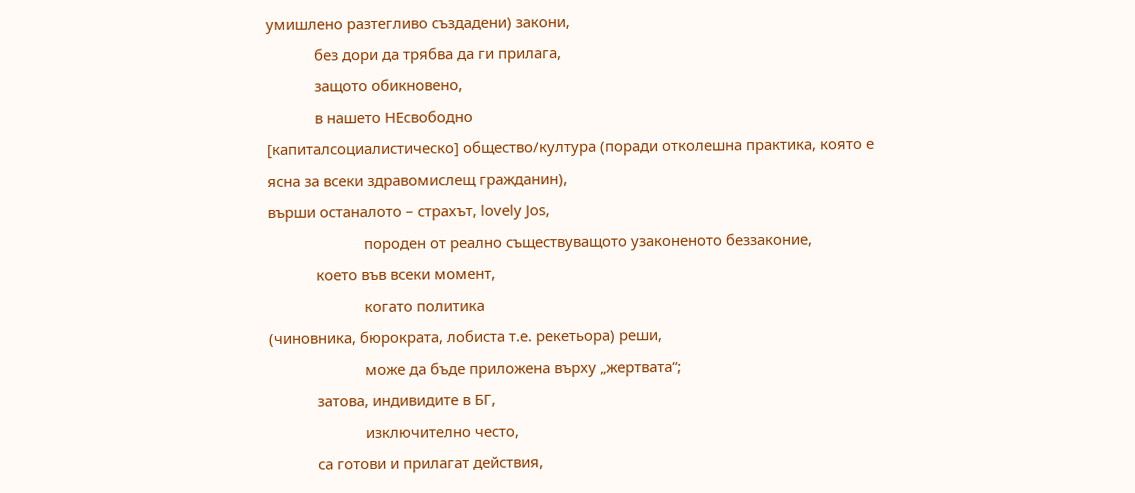умишлено разтегливо създадени) закони,
            без дори да трябва да ги прилага,
            защото обикновено,
            в нашето НЕсвободно
[капиталсоциалистическо] общество/култура (поради отколешна практика, която е ясна за всеки здравомислещ гражданин),
върши останалото – страхът, lovely Jos,
                        породен от реално съществуващото узаконеното беззаконие,
            което във всеки момент,
                        когато политика
(чиновника, бюрократа, лобиста т.е. рекетьора) реши,
                        може да бъде приложена върху „жертвата“;
            затова, индивидите в БГ,
                        изключително често,
            са готови и прилагат действия,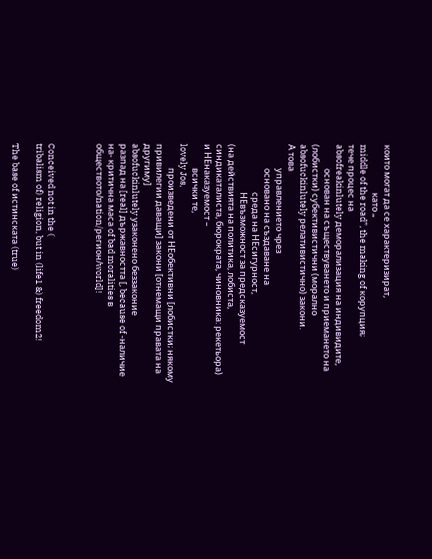които могат да се характеризират,
                        като „
middle of the road”, the making of корупция;
тече процес на
absofreakinlutely деморализaция на индивидите,
            основан на съществуването и приемането на
(лобистки) субективистични (морално absofuckinlutely релативистично) закони.
А това
            управлението чрез
            основано на създаване на
                        среда на НЕсигурност,
                        НЕвъзможност за предсказуемост
(на действията на политика, лобиста, синдикаталиста, бюрократа, чиновника: рекетьора)
и НЕнаказуемост –
            всички те,
lovely Jos,
            произведени от НЕобективни [лобистки; някому привилегии даващи] закони [отнемащи правата на другиму]
absofuckinlutely узаконено беззаконие
разпад на [real] държавността [, because of -наличие на- критична маса of bad moralities в обществото/nation/регион/world]!



Conceived not in the (
tribalism of) religion, but in (life1 &) freedom2!

The base of истинската (true)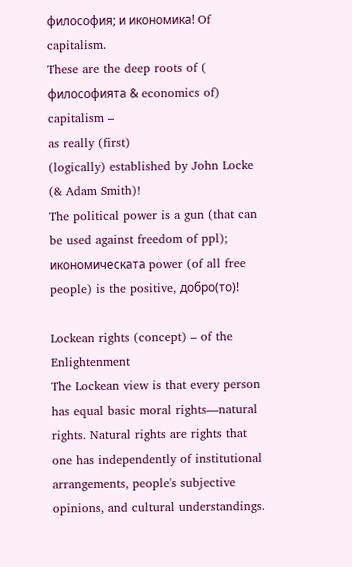философия; и икономика! Of capitalism.
These are the deep roots of (
философията & economics of) capitalism –
as really (first)
(logically) established by John Locke (& Adam Smith)!
The political power is a gun (that can be used against freedom of ppl);
икономическата power (of all free people) is the positive, добро(то)!

Lockean rights (concept) – of the Enlightenment
The Lockean view is that every person has equal basic moral rights—natural rights. Natural rights are rights that one has independently of institutional arrangements, people's subjective opinions, and cultural understandings.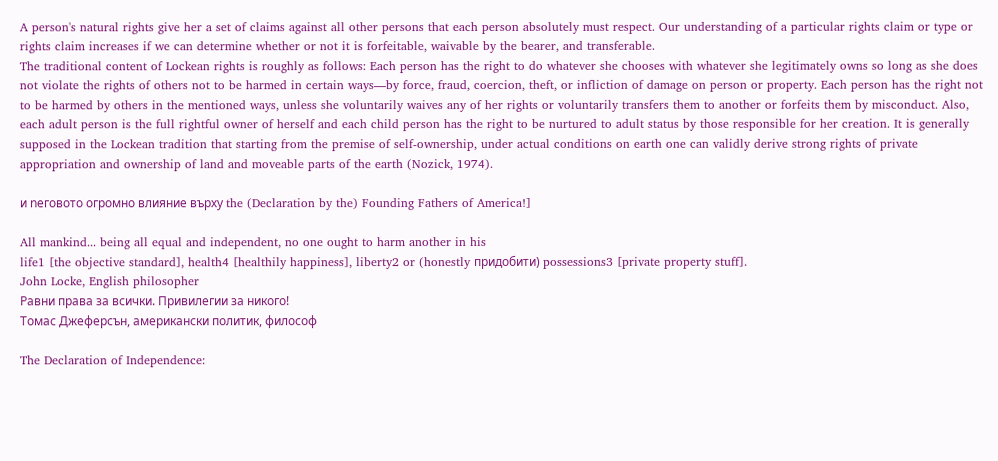A person's natural rights give her a set of claims against all other persons that each person absolutely must respect. Our understanding of a particular rights claim or type or rights claim increases if we can determine whether or not it is forfeitable, waivable by the bearer, and transferable.
The traditional content of Lockean rights is roughly as follows: Each person has the right to do whatever she chooses with whatever she legitimately owns so long as she does not violate the rights of others not to be harmed in certain ways—by force, fraud, coercion, theft, or infliction of damage on person or property. Each person has the right not to be harmed by others in the mentioned ways, unless she voluntarily waives any of her rights or voluntarily transfers them to another or forfeits them by misconduct. Also, each adult person is the full rightful owner of herself and each child person has the right to be nurtured to adult status by those responsible for her creation. It is generally supposed in the Lockean tradition that starting from the premise of self-ownership, under actual conditions on earth one can validly derive strong rights of private appropriation and ownership of land and moveable parts of the earth (Nozick, 1974).

и nеговото огромно влияние върху the (Declaration by the) Founding Fathers of America!]

All mankind... being all equal and independent, no one ought to harm another in his
life1 [the objective standard], health4 [healthily happiness], liberty2 or (honestly придобити) possessions3 [private property stuff].
John Locke, English philosopher
Равни права за всички. Привилегии за никого!
Томас Джеферсън, американски политик, философ

The Declaration of Independence: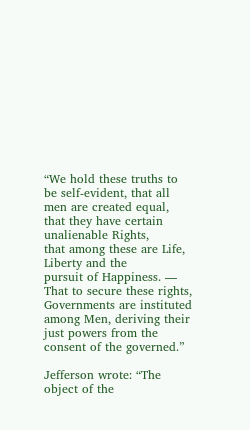“We hold these truths to be self-evident, that all men are created equal,
that they have certain unalienable Rights,
that among these are Life, Liberty and the
pursuit of Happiness. —
That to secure these rights,
Governments are instituted among Men, deriving their just powers from the consent of the governed.”

Jefferson wrote: “The object of the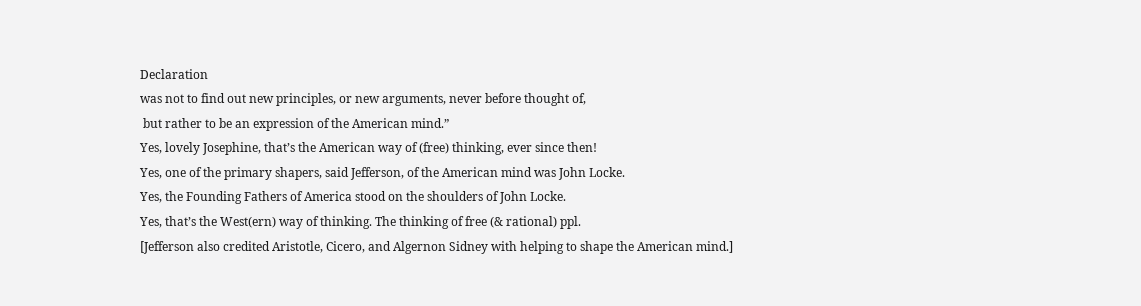Declaration
was not to find out new principles, or new arguments, never before thought of,
 but rather to be an expression of the American mind.”
Yes, lovely Josephine, that’s the American way of (free) thinking, ever since then!
Yes, one of the primary shapers, said Jefferson, of the American mind was John Locke.
Yes, the Founding Fathers of America stood on the shoulders of John Locke.
Yes, that’s the West(ern) way of thinking. The thinking of free (& rational) ppl.
[Jefferson also credited Aristotle, Cicero, and Algernon Sidney with helping to shape the American mind.]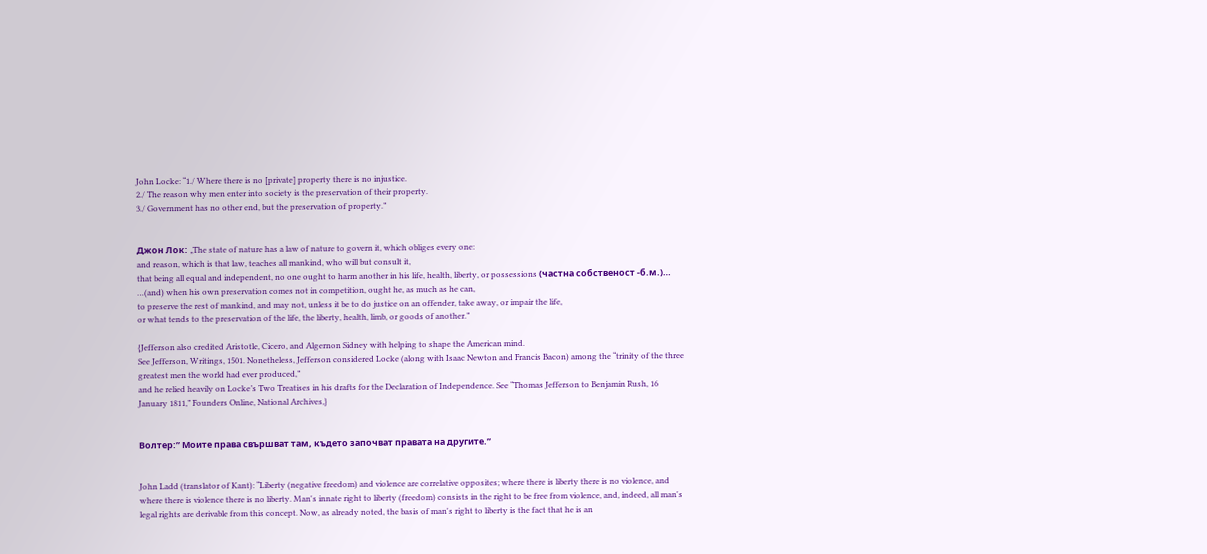John Locke: “1./ Where there is no [private] property there is no injustice.
2./ The reason why men enter into society is the preservation of their property.
3./ Government has no other end, but the preservation of property.”


Джон Лок: „The state of nature has a law of nature to govern it, which obliges every one:
and reason, which is that law, teaches all mankind, who will but consult it,
that being all equal and independent, no one ought to harm another in his life, health, liberty, or possessions (частна собственост -б.м.)…
…(and) when his own preservation comes not in competition, ought he, as much as he can,
to preserve the rest of mankind, and may not, unless it be to do justice on an offender, take away, or impair the life,
or what tends to the preservation of the life, the liberty, health, limb, or goods of another.”

{Jefferson also credited Aristotle, Cicero, and Algernon Sidney with helping to shape the American mind.
See Jefferson, Writings, 1501. Nonetheless, Jefferson considered Locke (along with Isaac Newton and Francis Bacon) among the “trinity of the three greatest men the world had ever produced,”
and he relied heavily on Locke’s Two Treatises in his drafts for the Declaration of Independence. See “Thomas Jefferson to Benjamin Rush, 16 January 1811,” Founders Online, National Archives,}


Волтер:” Моите права свършват там, където започват правата на другите.”


John Ladd (translator of Kant): “Liberty (negative freedom) and violence are correlative opposites; where there is liberty there is no violence, and where there is violence there is no liberty. Man's innate right to liberty (freedom) consists in the right to be free from violence, and, indeed, all man's legal rights are derivable from this concept. Now, as already noted, the basis of man's right to liberty is the fact that he is an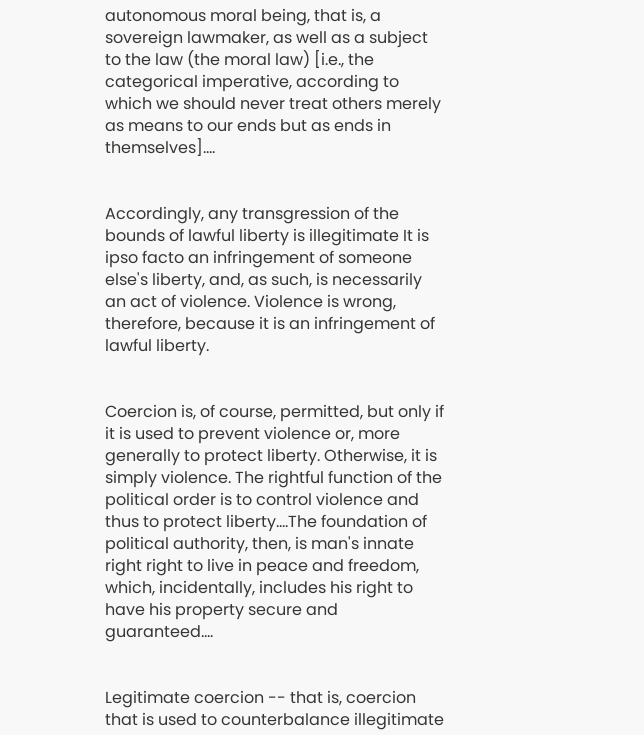autonomous moral being, that is, a sovereign lawmaker, as well as a subject to the law (the moral law) [i.e., the categorical imperative, according to which we should never treat others merely as means to our ends but as ends in themselves]....


Accordingly, any transgression of the bounds of lawful liberty is illegitimate It is ipso facto an infringement of someone else's liberty, and, as such, is necessarily an act of violence. Violence is wrong, therefore, because it is an infringement of lawful liberty.


Coercion is, of course, permitted, but only if it is used to prevent violence or, more generally to protect liberty. Otherwise, it is simply violence. The rightful function of the political order is to control violence and thus to protect liberty....The foundation of political authority, then, is man's innate right right to live in peace and freedom, which, incidentally, includes his right to have his property secure and guaranteed....


Legitimate coercion -- that is, coercion that is used to counterbalance illegitimate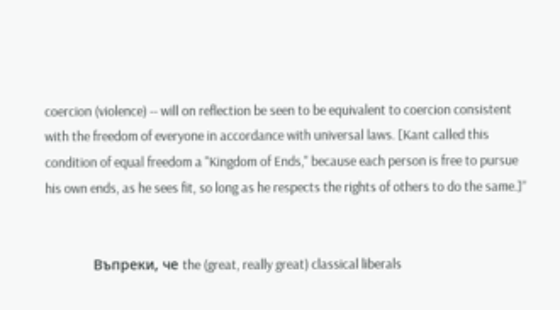coercion (violence) -- will on reflection be seen to be equivalent to coercion consistent with the freedom of everyone in accordance with universal laws. [Kant called this condition of equal freedom a "Kingdom of Ends," because each person is free to pursue his own ends, as he sees fit, so long as he respects the rights of others to do the same.]”


            Въпреки, че the (great, really great) classical liberals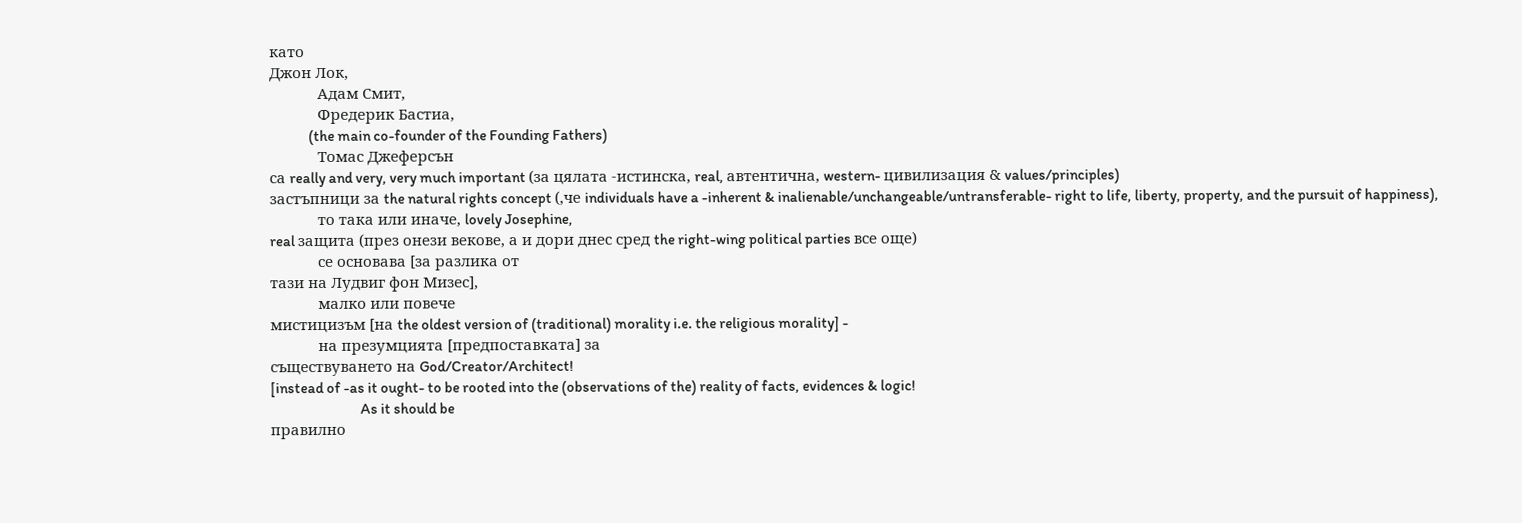като
Джон Лок,
            Адам Смит,
            Фредерик Бастиа,
             (the main co-founder of the Founding Fathers)
            Томас Джеферсън
са really and very, very much important (за цялата -истинска, real, автентична, western- цивилизация & values/principles)
застъпници за the natural rights concept (,че individuals have a -inherent & inalienable/unchangeable/untransferable- right to life, liberty, property, and the pursuit of happiness),
            то така или иначе, lovely Josephine,
real защита (през онези векове, а и дори днес сред the right-wing political parties все още)
            се основава [за разлика от
тази на Лудвиг фон Мизес],
            малко или повече
мистицизъм [на the oldest version of (traditional) morality i.e. the religious morality] -
            на презумцията [предпоставката] за
съществуването на God/Creator/Architect!
[instead of -as it ought- to be rooted into the (observations of the) reality of facts, evidences & logic!
                              As it should be
правилно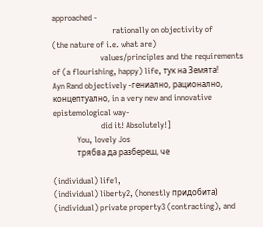approached -
                              rationally on objectivity of
(the nature of i.e. what are)
                        values/principles and the requirements of (a flourishing, happy) life, тук на Земята!
Ayn Rand objectively -гениално, рационално, концептуално, in a very new and innovative epistemological way-
                        did it! Absolutely!]
            You, lovely Jos
            трябва да разбереш, че

(individual) life1,
(individual) liberty2, (honestly придобитa)
(individual) private property3 (contracting), and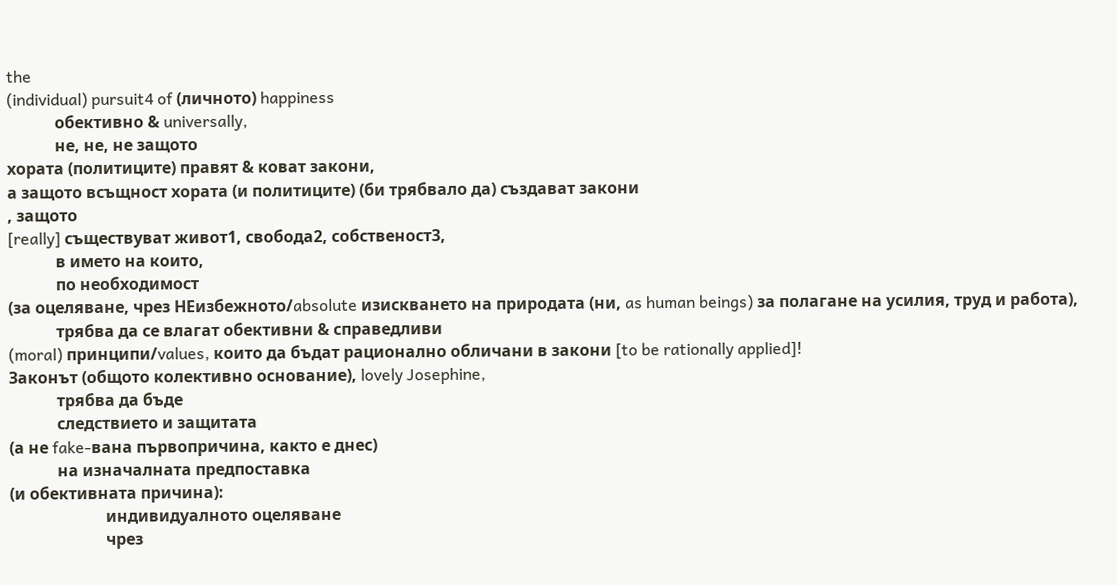the
(individual) pursuit4 of (личното) happiness
            обективно & universally,
            не, не, не защото
хората (политиците) правят & коват закони,
а защото всъщност хората (и политиците) (би трябвало да) създават закони
, защото
[really] съществуват живот1, свобода2, собственост3,
            в името на които,
            по необходимост
(за оцеляване, чрез НЕизбежното/absolute изискването на природата (ни, as human beings) за полагане на усилия, труд и работа),
            трябва да се влагат обективни & справедливи
(moral) принципи/values, които да бъдат рационално обличани в закони [to be rationally applied]!
Законът (общото колективно основание), lovely Josephine,
            трябва да бъде
            следствието и защитата
(а не fake-вана първопричина, както е днес)
            на изначалната предпоставка
(и обективната причина):
                        индивидуалното оцеляване
                        чрез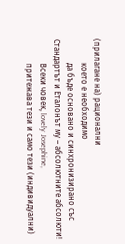(прилагане на) рационални
            което е необходимо
            да бъде основано и синхронизирано със
Стандартът и Еталонът му – абсолютните абсолюти!
            Всеки човек, lovely Josephine,
            притежава тези и само тези (индивидуални)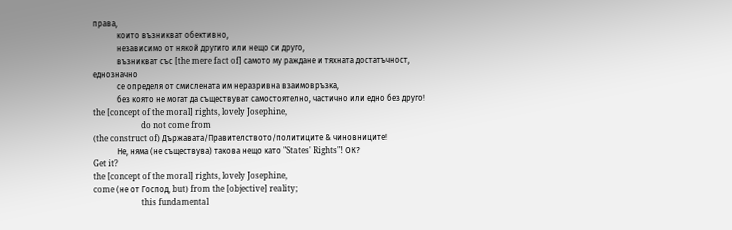права,
            които възникват обективно,
            независимо от някой другиго или нещо си друго,
            възникват със [the mere fact of] самото му раждане и тяхната достатъчност, еднозначно
            се определя от смислената им неразривна взаимовръзка,
            без която не могат да съществуват самостоятелно, частично или едно без друго!
the [concept of the moral] rights, lovely Josephine,
                        do not come from
(the construct of) Държавата/Правителството/политиците & чиновниците!
            Не, няма (не съществува) такова нещо като "States' Rights"! ОК?
Get it?
the [concept of the moral] rights, lovely Josephine,
come (не от Господ, but) from the [objective] reality;
                        this fundamental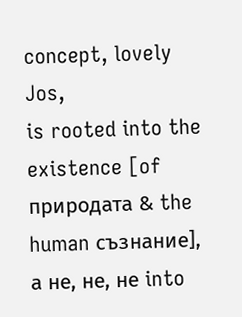concept, lovely Jos,
is rooted into the existence [of природата & the human съзнание],
а не, не, не into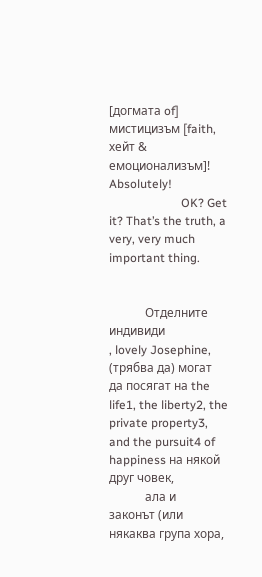[догмата of] мистицизъм [faith, хейт & емоционализъм]! Absolutely!
                        OK? Get
it? That’s the truth, a very, very much important thing.


            Отделните индивиди
, lovely Josephine,
(трябва да) могат да посягат на the life1, the liberty2, the private property3, and the pursuit4 of happiness на някой друг човек,
            ала и
законът (или някаква група хора,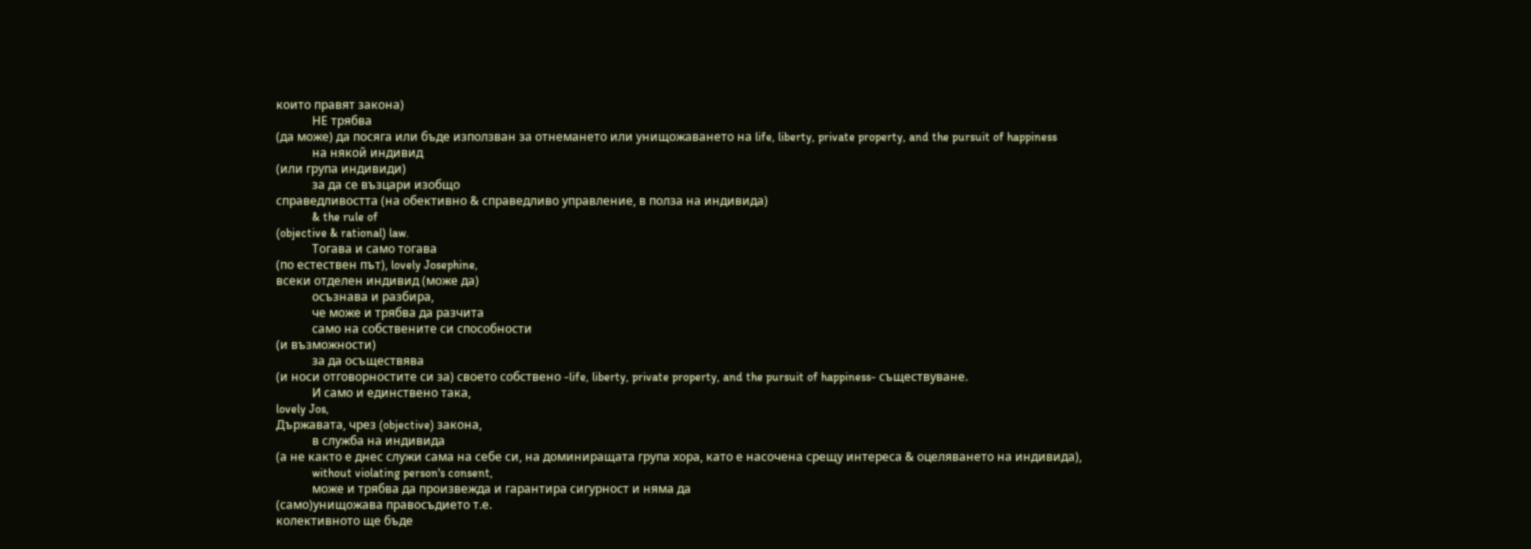които правят закона)
            НЕ трябва
(да може) да посяга или бъде използван за отнемането или унищожаването на life, liberty, private property, and the pursuit of happiness
            на някой индивид
(или група индивиди)
            за да се възцари изобщо
справедливостта (на обективно & справедливо управление, в полза на индивида)
            & the rule of
(objective & rational) law.
            Тогава и само тогава
(по естествен път), lovely Josephine,
всеки отделен индивид (може да)
            осъзнава и разбира,
            че може и трябва да разчита
            само на собствените си способности
(и възможности)
            за да осъществява
(и носи отговорностите си за) своето собствено -life, liberty, private property, and the pursuit of happiness- съществуване.
            И само и единствено така,
lovely Jos,
Държавата, чрез (objective) закона,
            в служба на индивида
(а не както е днес служи сама на себе си, на доминиращата група хора, като е насочена срещу интереса & оцеляването на индивида),
            without violating person's consent,
            може и трябва да произвежда и гарантира сигурност и няма да
(само)унищожава правосъдието т.е.
колективното ще бъде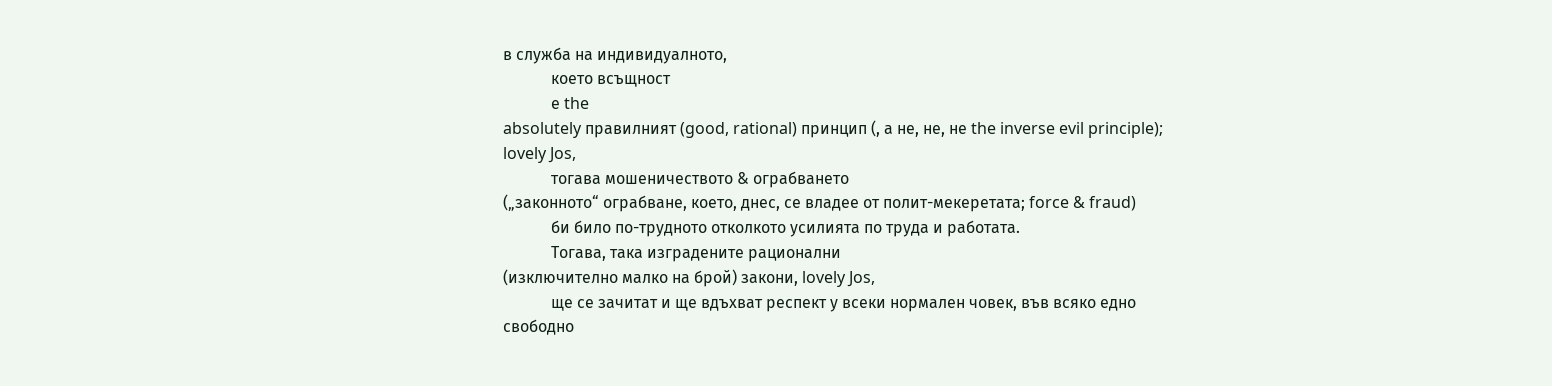в служба на индивидуалното,
            което всъщност
            е the
absolutely правилният (good, rational) принцип (, а не, не, не the inverse evil principle);
lovely Jos,
            тогава мошеничеството & ограбването
(„законното“ ограбване, което, днес, се владее от полит-мекеретата; force & fraud)
            би било по-трудното отколкото усилията по труда и работата.
            Тогава, така изградените рационални
(изключително малко на брой) закони, lovely Jos,
            ще се зачитат и ще вдъхват респект у всеки нормален човек, във всяко едно свободно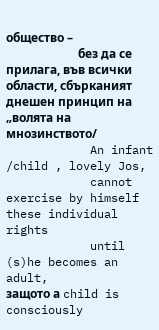общество –
                        без да се прилага, във всички области, сбърканият днешен принцип на „волята на мнозинството/
            An infant
/child , lovely Jos,
            cannot exercise by himself these individual rights
            until (s)he becomes an adult,
защото а child is consciously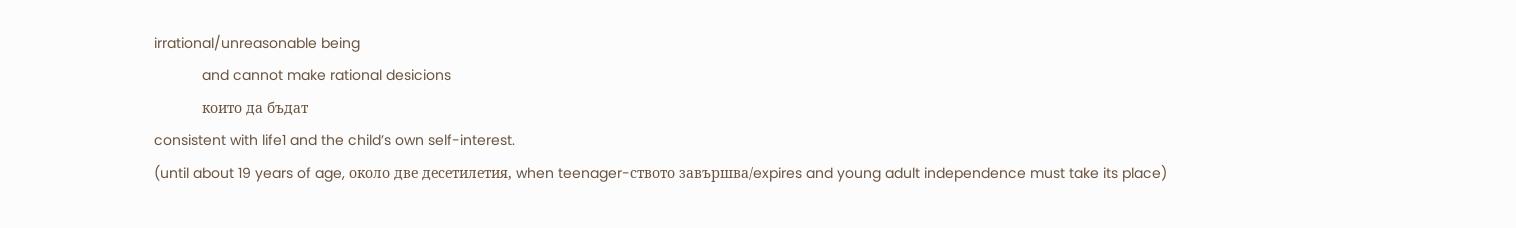irrational/unreasonable being
            and cannot make rational desicions
            които да бъдат
consistent with life1 and the child’s own self-interest.
(until about 19 years of age, около две десетилетия, when teenager-ството завършва/expires and young adult independence must take its place)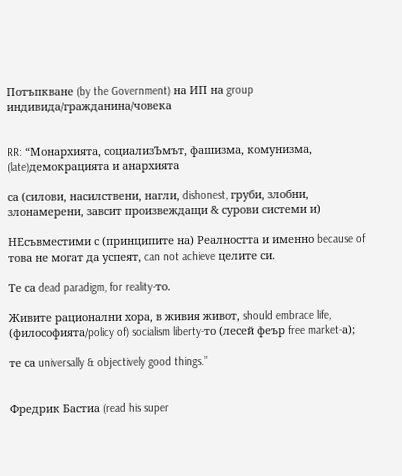Потъпкване (by the Government) на ИП на group индивида/гражданина/човека


RR: “Монархията, социализЪмът, фашизма, комунизма, (late)демокрацията и анархията

са (силови, насилствени, нагли, dishonest, груби, злобни, злонамерени, завсит произвеждащи & сурови системи и)

НЕсъвместими с (принципите на) Реалността и именно because of това не могат да успеят, can not achieve целите си.

Те са dead paradigm, for reality-то.

Живите рационални хора, в живия живот, should embrace life, (философията/policy of) socialism liberty-то (лесей феър free market-а);

те са universally & objectively good things.”


Фредрик Бастиа (read his super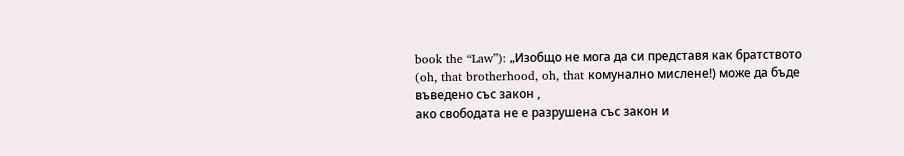book the “Law”): „Изобщо не мога да си представя как братството (oh, that brotherhood, oh, that комунално мислене!) може да бъде въведено със закон ,
ако свободата не е разрушена със закон и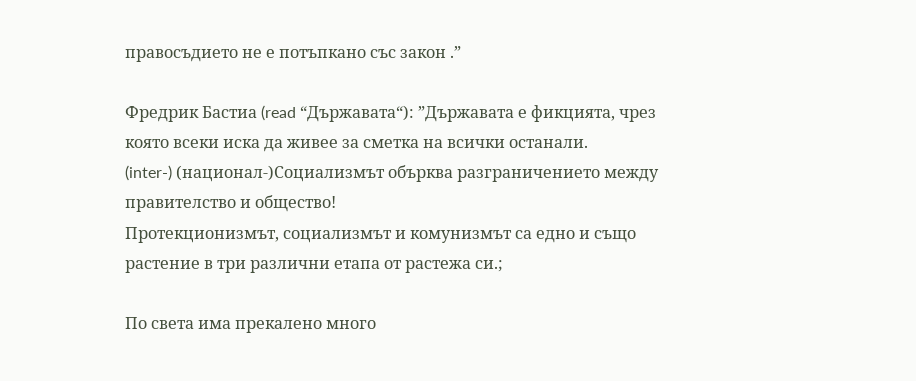правосъдието не е потъпкано със закон .”

Фредрик Бастиа (read “Държавата“): ”Държавата е фикцията, чрез която всеки иска да живее за сметка на всички останали.
(inter-) (национал-)Социализмът обърква разграничението между правителство и общество!
Протекционизмът, социализмът и комунизмът са едно и също растение в три различни етапа от растежа си.;

По света има прекалено много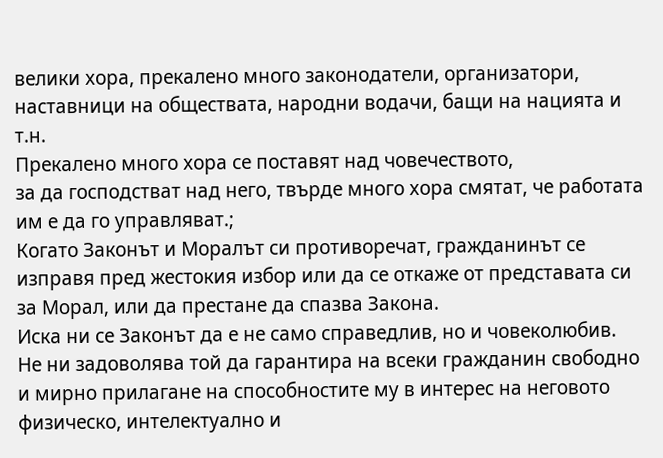велики хора, прекалено много законодатели, организатори, наставници на обществата, народни водачи, бащи на нацията и т.н.
Прекалено много хора се поставят над човечеството,
за да господстват над него, твърде много хора смятат, че работата им е да го управляват.;
Когато Законът и Моралът си противоречат, гражданинът се изправя пред жестокия избор или да се откаже от представата си за Морал, или да престане да спазва Закона.
Иска ни се Законът да е не само справедлив, но и човеколюбив.
Не ни задоволява той да гарантира на всеки гражданин свободно и мирно прилагане на способностите му в интерес на неговото физическо, интелектуално и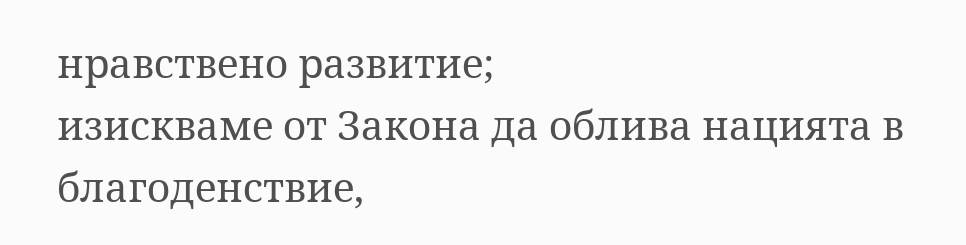нравствено развитие;
изискваме от Закона да облива нацията в благоденствие,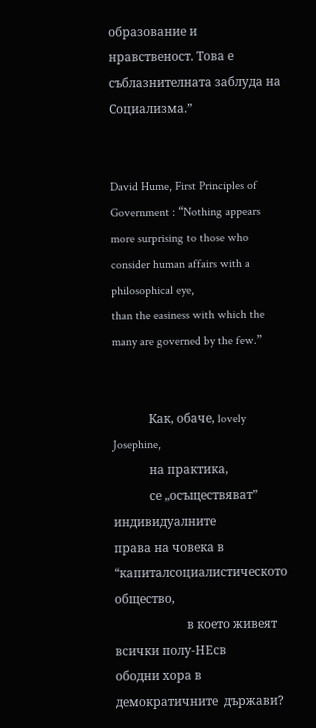образование и нравственост. Това е съблазнителната заблуда на Социализма.”


David Hume, First Principles of Government : “Nothing appears more surprising to those who consider human affairs with a philosophical eye,
than the easiness with which the many are governed by the few.”


            Как, обаче, lovely Josephine,
            на практика,
            се „осъществяват” индивидуалните
права на човека в “капиталсоциалистическото общество,
                        в което живеят всички полу-НЕсв
ободни хора в демократичните  държави?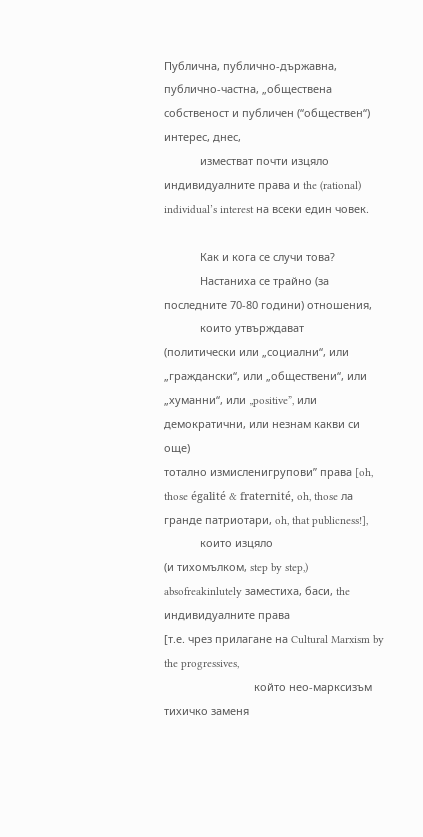Публична, публично-държавна, публично-частна, „обществена собственост и публичен (“обществен“) интерес, днес,
            изместват почти изцяло индивидуалните права и the (rational) individual’s interest на всеки един човек.

            Как и кога се случи това?
            Настаниха се трайно (за последните 70-80 години) отношения,
            които утвърждават
(политически или „социални“, или „граждански“, или „обществени“, или „хуманни“, или „positive”, или демократични, или незнам какви си още)
тотално измисленигрупови” права [oh, those égalité & fraternité, oh, those ла гранде патриотари, oh, that publicness!],
            които изцяло
(и тихомълком, step by step,) absofreakinlutely заместиха, баси, the индивидуалните права
[т.е. чрез прилагане на Cultural Marxism by the progressives,
                              който нео-марксизъм тихичко заменя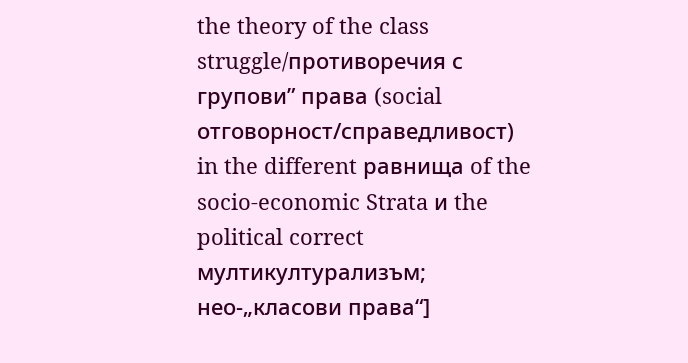the theory of the class struggle/противоречия с групови” права (social отговорност/справедливост)
in the different равнища of the socio-economic Strata и the political correct мултикултурализъм; нео-„класови права“]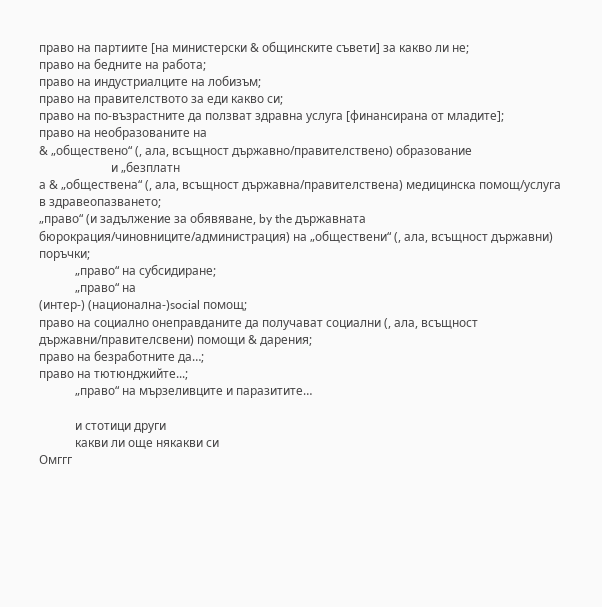право на партиите [на министерски & общинските съвети] за какво ли не;
право на бедните на работа;
право на индустриалците на лобизъм;
право на правителството за еди какво си;
право на по-възрастните да ползват здравна услуга [финансирана от младите];
право на необразованите на
& „обществено“ (, ала, всъщност държавно/правителствено) образование
                        и „безплатн
а & „обществена“ (, ала, всъщност държавна/правителствена) медицинска помощ/услуга в здравеопазването;
„право“ (и задължение за обявяване, by the държавната бюрокрация/чиновниците/администрация) на „обществени“ (, ала, всъщност държавни) поръчки;
            „право“ на субсидиране;
            „право“ на
(интер-) (национална-)social помощ;
право на социално онеправданите да получават социални (, ала, всъщност държавни/правителсвени) помощи & дарения;
право на безработните да…;
право на тютюнджийте...;
            „право“ на мързеливците и паразитите…

            и стотици други
            какви ли още някакви си
Омггг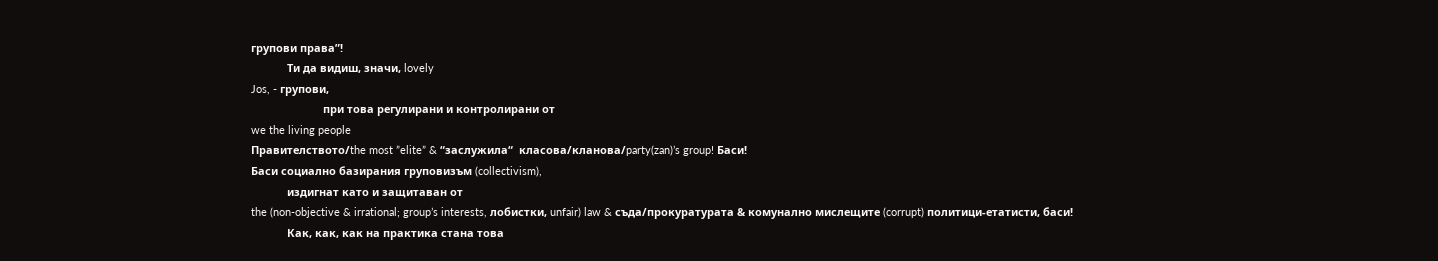групови права”!
            Ти да видиш, значи, lovely
Jos, - групови,
                        при това регулирани и контролирани от
we the living people
Правителството/the most ”elite” & “заслужила“  класова/кланова/party(zan)’s group! Баси!
Баси социално базирания груповизъм (collectivism),
            издигнат като и защитаван от
the (non-objective & irrational; group’s interests, лобистки, unfair) law & съда/прокуратурата & комунално мислещите (corrupt) политици-етатисти, баси!
            Как, как, как на практика стана това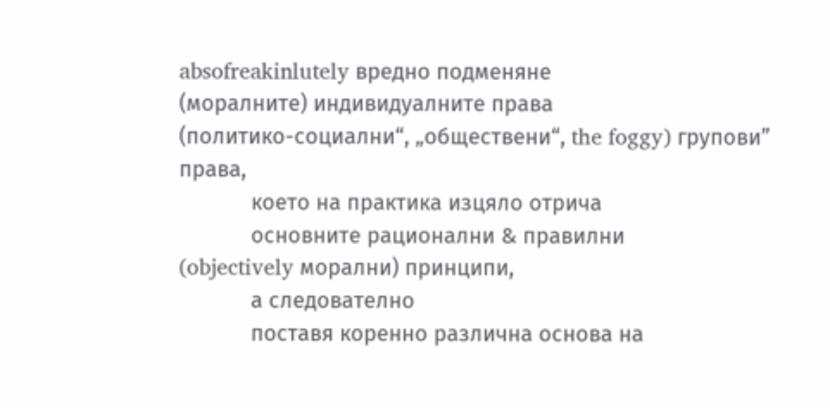absofreakinlutely вредно подменяне
(моралните) индивидуалните права
(политико-социални“, „обществени“, the foggy) групови” права,
            което на практика изцяло отрича
            основните рационални & правилни
(objectively морални) принципи,
            а следователно
            поставя коренно различна основа на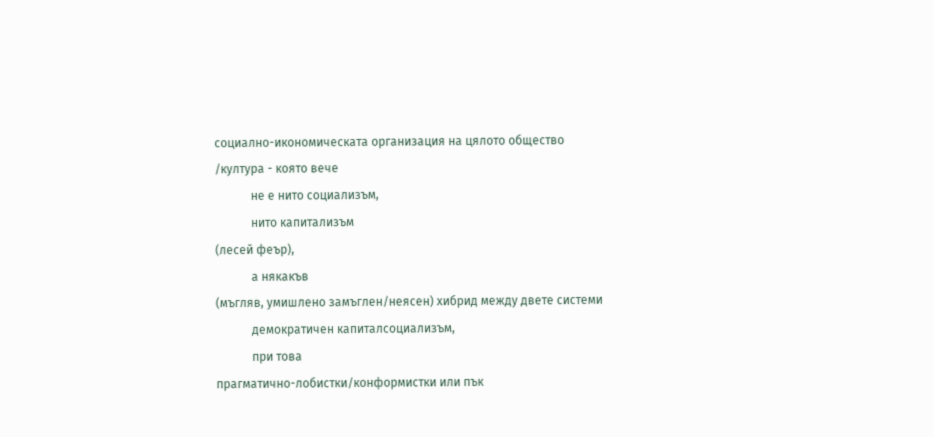социално-икономическата организация на цялото общество
/култура - която вече
            не е нито социализъм,
            нито капитализъм
(лесей феър),
            а някакъв
(мъгляв, умишлено замъглен/неясен) хибрид между двете системи
            демократичен капиталсоциализъм,
            при това
прагматичнo-лобистки/конформистки или пък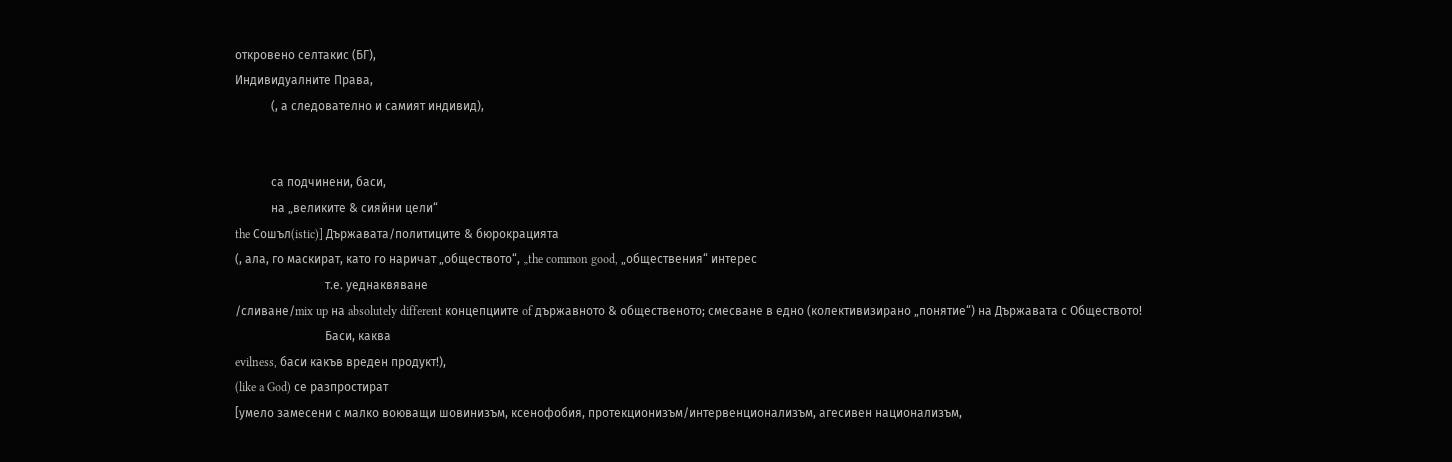откровено селтакис (БГ),
Индивидуалните Права,
            (, а следователно и самият индивид),


            са подчинени, баси,
            на „великите & сияйни цели“
the Сошъл(istic)] Държавата/политиците & бюрокрацията
(, ала, го маскират, като го наричат „обществото“, „the common good, „обществения“ интерес
                              т.е. уеднаквяване
/сливане/mix up на absolutely different концепциите of държавното & общественото; смесване в едно (колективизирано „понятие“) на Държавата с Oбществото!
                              Баси, каква
evilness, баси какъв вреден продукт!),
(like a God) се разпростират
[умело замесени с малко воюващи шовинизъм, ксенофобия, протекционизъм/интервенционализъм, агесивен национализъм,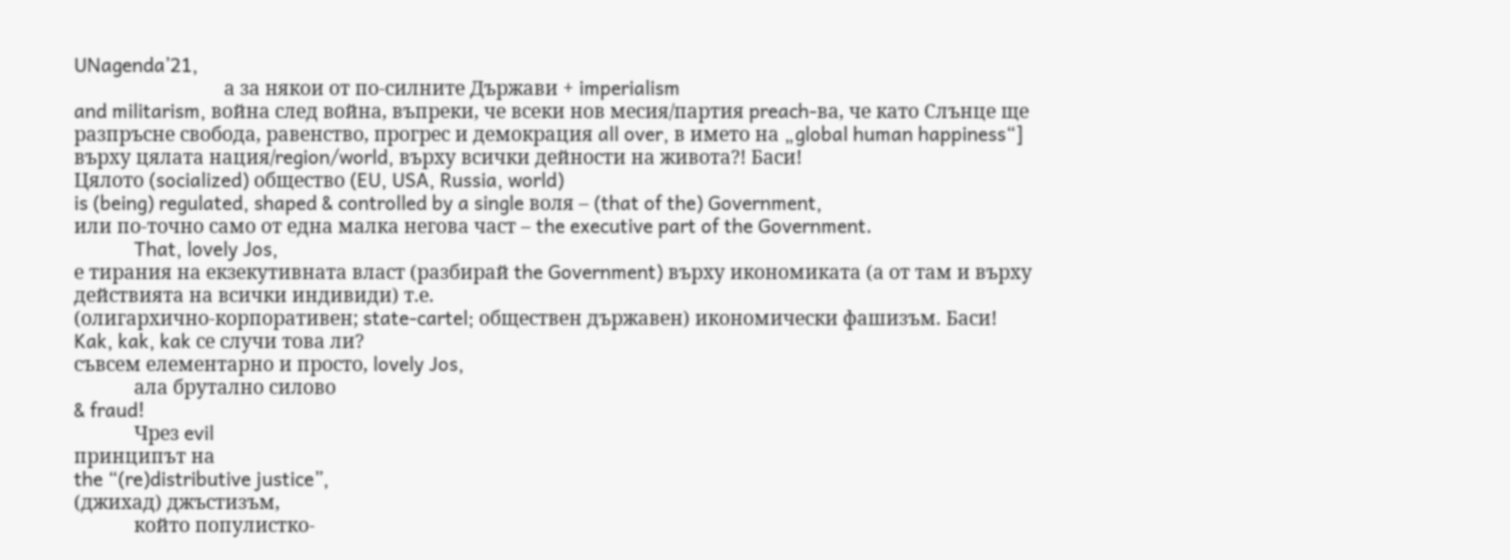UNagenda’21,
                              а за някои от по-силните Държави + imperialism
and militarism, война след война, въпреки, че всеки нов месия/партия preach-ва, че като Слънце ще разпръсне свобода, равенство, прогрес и демокрация all over, в името на „global human happiness“]
върху цялата нация/region/world, върху всички дейности на живота?! Баси!
Цялото (socialized) общество (EU, USA, Russia, world)
is (being) regulated, shaped & controlled by a single воля – (that of the) Government,
или по-точно само от една малка негова част – the executive part of the Government.
            That, lovely Jos,
е тирания на екзекутивната власт (разбирай the Government) върху икономиката (а от там и върху действията на всички индивиди) т.е.
(олигархично-корпоративен; state-cartel; обществен държавен) икономически фашизъм. Баси!
Kak, kak, kak се случи това ли?
съвсем елементарно и просто, lovely Jos,
            ала брутално силово
& fraud!
            Чрез evil
принципът на
the “(re)distributive justice”,
(джихад) джъстизъм,
            който популистко-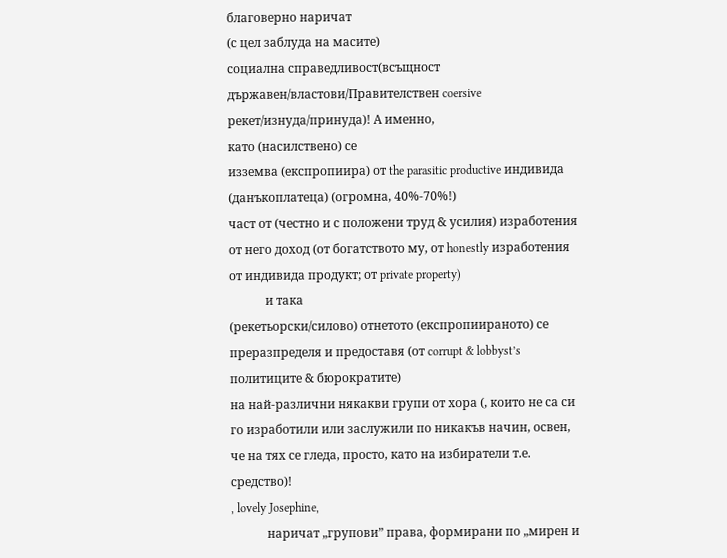благоверно наричат
(с цел заблуда на масите)
социална справедливост(всъщност държавен/властови/Правителствен coersive рекет/изнуда/принуда)! А именно,
като (насилствено) се
изземва (експропиира) от the parasitic productive индивида (данъкоплатеца) (огромна, 40%-70%!)
част от (честно и с положени труд & усилия) изработения от него доход (от богатството му, от honestly изработения от индивида продукт; от private property)
            и така
(рекетьорски/силово) отнетото (експропиираното) се
преразпределя и предоставя (от corrupt & lobbyst’s политиците & бюрократите)
на най-различни някакви групи от хора (, които не са си го изработили или заслужили по никакъв начин, освен, че на тях се гледа, просто, като на избиратели т.е. средство)!
, lovely Josephine,
            наричат „групови” права, формирани по „мирен и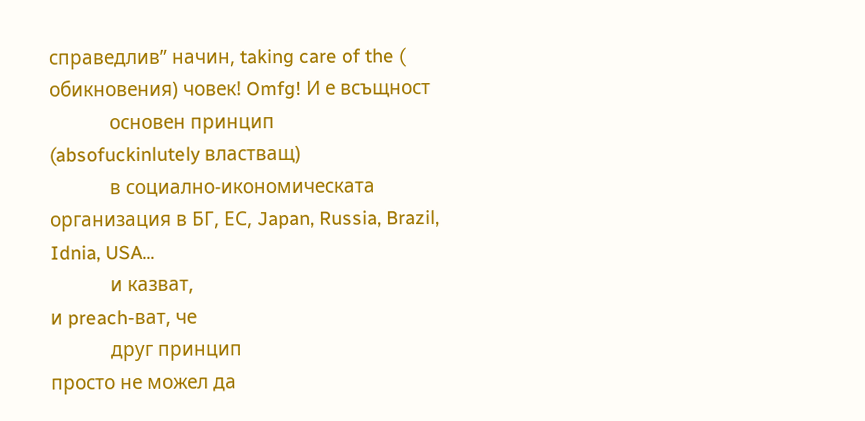справедлив” начин, taking care of the (
обикновения) човек! Omfg! И е всъщност
            основен принцип
(absofuckinlutely властващ)
            в социално-икономическата организация в БГ, ЕС, Japan, Russia, Brazil, Idnia, USA...
            и казват,
и preach-ват, че
            друг принцип
просто не можел да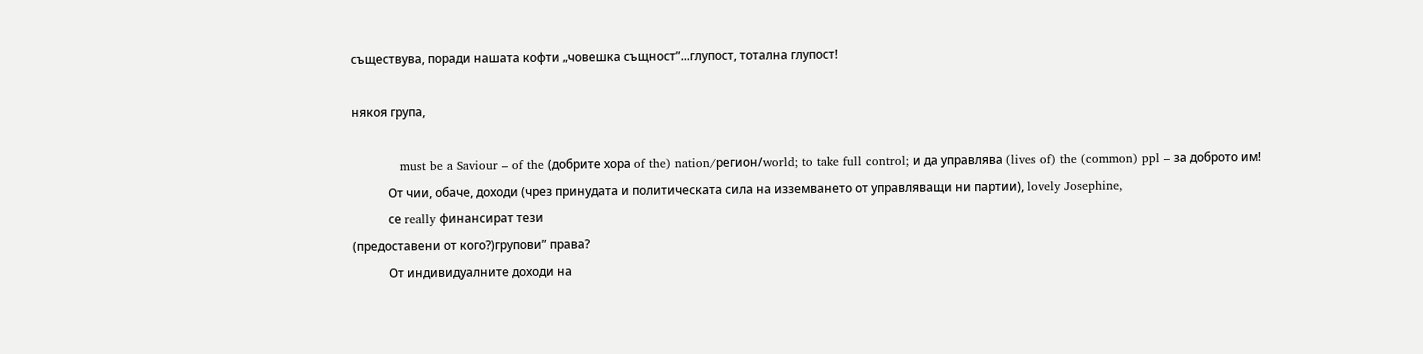съществува, поради нашата кофти „човешка същност”...глупост, тотална глупост!

някоя група,

            must be a Saviour – of the (добрите хора of the) nation/регион/world; to take full control; и да управлява (lives of) the (common) ppl – за доброто им!
            От чии, обаче, доходи (чрез принудата и политическата сила на изземването от управляващи ни партии), lovely Josephine,
            се really финансират тези
(предоставени от кого?)групови” права?
            От индивидуалните доходи на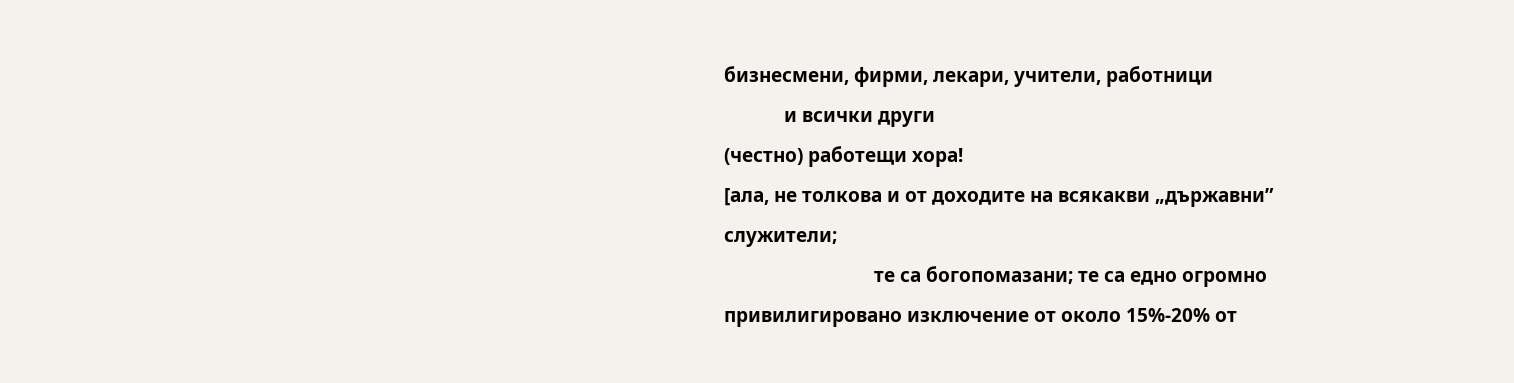бизнесмени, фирми, лекари, учители, работници
            и всички други
(честно) работещи хора!
[ала, не толкова и от доходите на всякакви „държавни” служители;
                              те са богопомазани; те са едно огромно привилигировано изключение от около 15%-20% от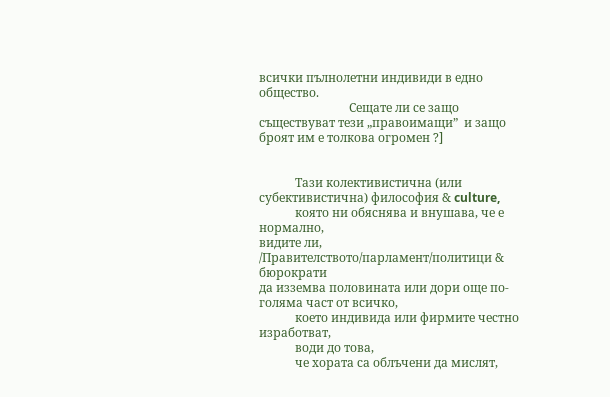всички пълнолетни индивиди в едно общество.
                              Сещате ли се защо съществуват тези „правоимащи”  и защо броят им е толкова огромен ?]


            Тази колективистична (или субективистична) философия & culture,
            която ни обяснява и внушава, че е нормално,
видите ли,
/Правителството/парламент/политици & бюрократи
да изземва половината или дори още по-голяма част от всичко,
            което индивида или фирмите честно изработват,
            води до това,
            че хората са облъчени да мислят,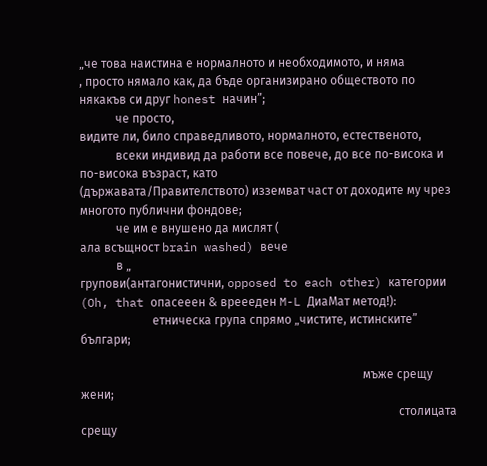„че това наистина е нормалното и необходимото, и няма
, просто нямало как, да бъде организирано обществото по някакъв си друг honest начин”;
            че просто,
видите ли, било справедливото, нормалното, естественото,
            всеки индивид да работи все повече, до все по-висока и по-висока възраст, като
(държавата/Правителството) изземват част от доходите му чрез многото публични фондове;
            че им е внушено да мислят (
ала всъщност brain washed) вече
            в „
групови(антагонистични, opposed to each other) категории (Oh, that опасееен & вреееден M-L ДиаМат метод!):
                        етническа група спрямо „чистите, истинските” българи;

                                                                                              мъже срещу жени;
                                                                                                          столицата срещу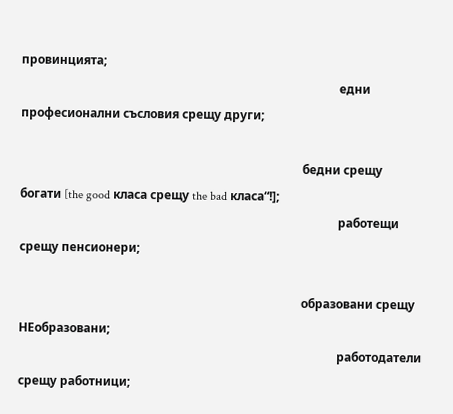провинцията;
                                                                                                          едни професионални съсловия срещу други;

                                                                                              бедни срещу богати [the good класа срещу the bad класа“!];
                                                                                                          работещи срещу пенсионери;

                                                                                              образовани срещу НЕобразовани;
                                                                                                          работодатели срещу работници;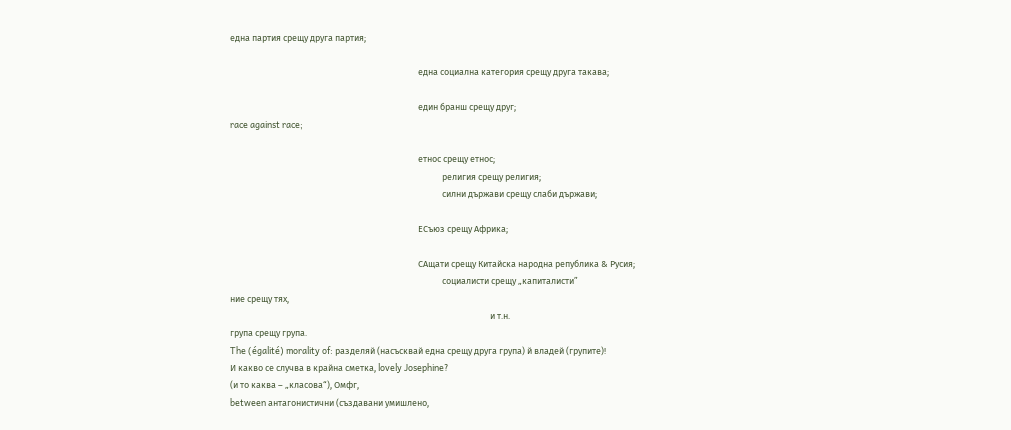една партия срещу друга партия;

                                                                                              една социална категория срещу друга такава;

                                                                                              един бранш срещу друг;
race against race;

                                                                                              етнос срещу етнос;
                                                                                                          религия срещу религия;
                                                                                                          силни държави срещу слаби държави;

                                                                                              ЕСъюз срещу Африка;

                                                                                              САщати срещу Китайска народна република & Русия;
                                                                                                          социалисти срещу „капиталисти”
ние срещу тях,
                                                                                                                                  и т.н.
група срещу група.
The (égalité) morality of: разделяй (насъсквай една срещу друга група) й владей (групите)!
И какво се случва в крайна сметка, lovely Josephine?
(и то каква – „класова“), Омфг,
between антагонистични (създавани умишлено,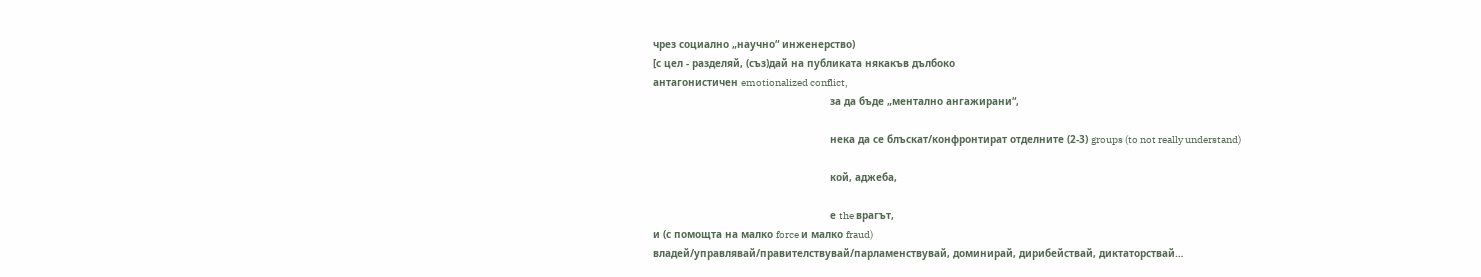чрез социално „научно“ инженерство)
[с цел - разделяй, (съз)дай на публиката някакъв дълбоко
антагонистичен emotionalized conflict,
                                                           за да бъде „ментално ангажирани“,

                                                           нека да се блъскат/конфронтират отделните (2-3) groups (to not really understand)

                                                           кой, аджеба,

                                                           е the врагът,
и (с помощта на малко force и малко fraud)
владей/управлявай/правителствувай/парламенствувай, доминирай, дирибействай, диктаторствай…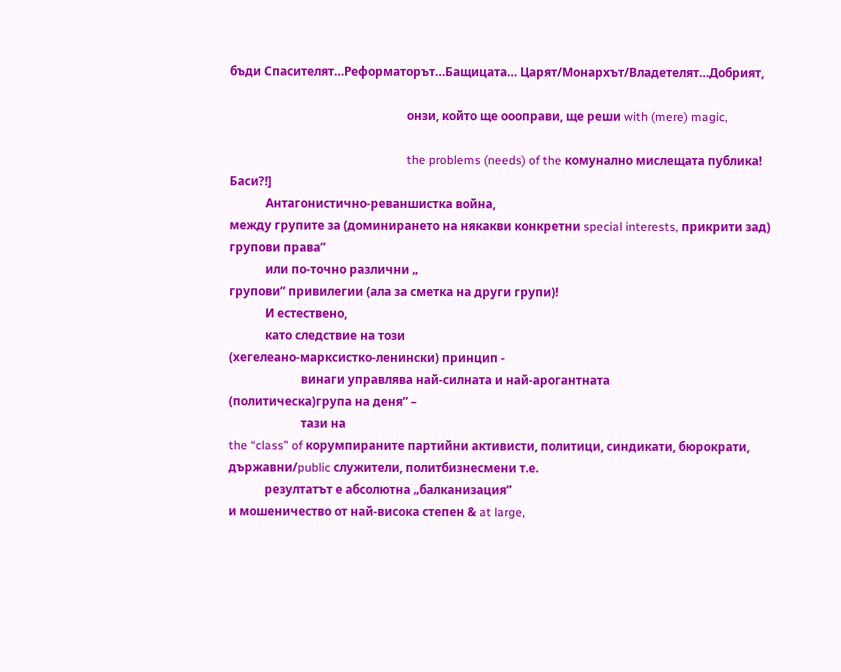бъди Спасителят…Реформаторът…Бащицата… Царят/Монархът/Владетелят…Добрият,

                                                           онзи, който ще оооправи, ще реши with (mere) magic,

                                                           the problems (needs) of the комунално мислещата публика! Баси?!]
            Антагонистично-реваншистка война,
между групите за (доминирането на някакви конкретни special interests, прикрити зад)
групови права”
            или по-точно различни „
групови” привилегии (ала за сметка на други групи)!
            И естествено,
            като следствие на този
(хегелеано-марксистко-ленински) принцип -
                        винаги управлява най-силната и най-арогантната
(политическа)група на деня” –
                        тази на
the “class” of корумпираните партийни активисти, политици, синдикати, бюрократи, държавни/public служители, политбизнесмени т.е.
            резултатът е абсолютна „балканизация”
и мошеничество от най-висока степен & at large,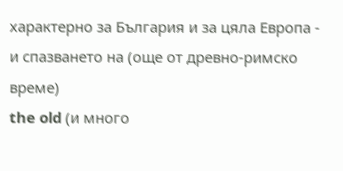характерно за България и за цяла Европа -
и спазването на (още от древно-римско време)
the old (и много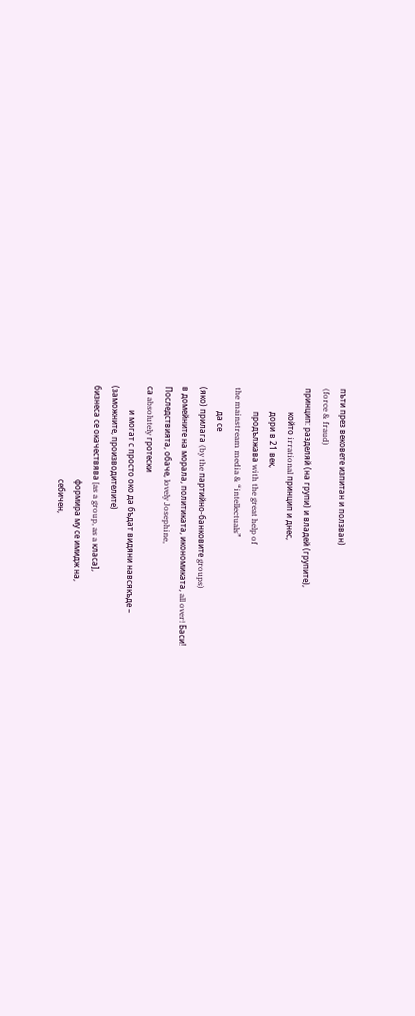пъти през вековете изпитан и ползван)
(force & fraud)
принцип: разделяй (на групи) и владей (групите),
            който irrational принцип и днес,
            дори в 21 век,
            продължава with the great help of
the mainstream media & “intellectuals”
            да се
(яко) прилага (by the партийно-банковите groups)
в домейните на морала, политиката, икономиката, all over! Баси!
Последствията, обаче, lovely Josephine,
са absolutely гротески
            и могат с просто око да бъдат видяни навсякъде –
(заможните, производителите)
бизнеса се окачествява [as a group, as a класа],
                                               формира му се имидж на,
                                               себичен,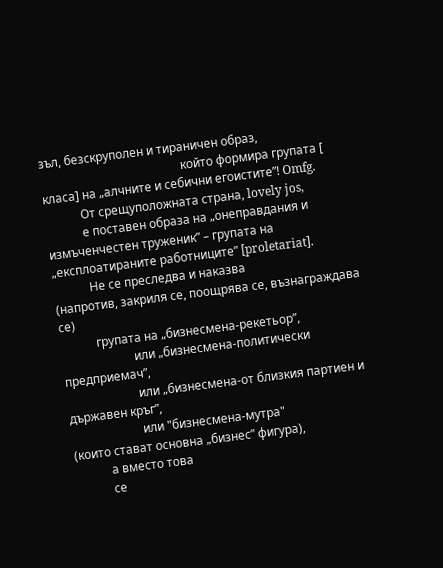зъл, безскруполен и тираничен образ,
                                               който формира групата [
класа] на „алчните и себични егоистите”! Omfg.
            От срещуположната страна, lovely jos,
            е поставен образа на „онеправдания и измъчeнчестен труженик” – групата на „експлоатираните работниците” [proletariat].
            Не се преследва и наказва
(напротив, закриля се, поощрява се, възнаграждава се)
            групата на „бизнесмена-рекетьор”,
                        или „бизнесмена-политически предприемач”,
                        или „бизнесмена-от близкия партиен и държавен кръг”,
                        или "бизнесмена-мутра"
(които стават основна „бизнес” фигура),
            а вместо това
            се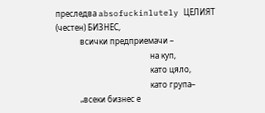преследва absofuckinlutely ЦЕЛИЯТ
(честен) БИЗНЕС,
            всички предприемачи –
                                               на куп,
                                               като цяло,
                                               като група–
            „всеки бизнес е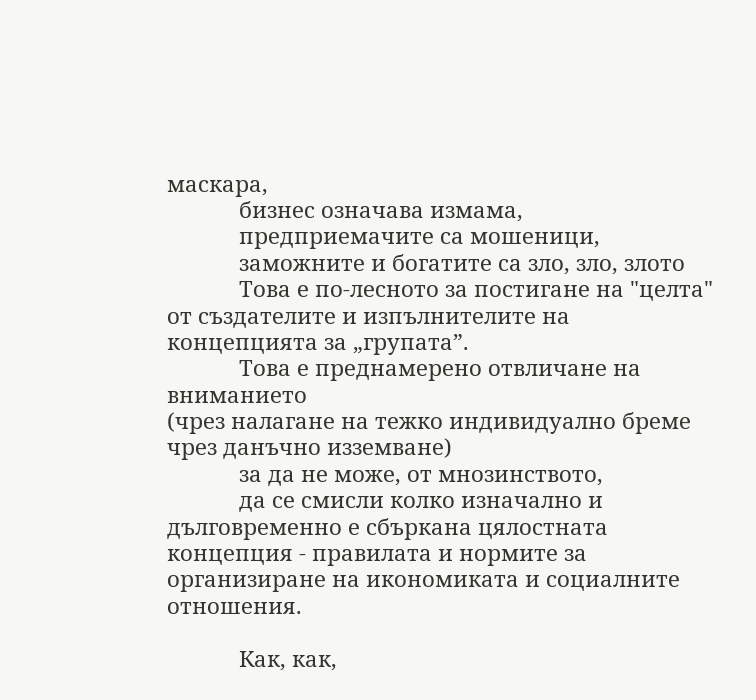маскара,
            бизнес означава измама,
            предприемачите са мошеници,
            заможните и богатите са зло, зло, злото
            Това е по-лесното за постигане на "целта" от създателите и изпълнителите на концепцията за „групата”.
            Това е преднамерено отвличане на вниманието
(чрез налагане на тежко индивидуално бреме чрез данъчно изземване)
            за да не може, от мнозинството,
            да се смисли колко изначално и дълговременно е сбъркана цялостната концепция - правилата и нормите за организиране на икономиката и социалните отношения.

            Как, как,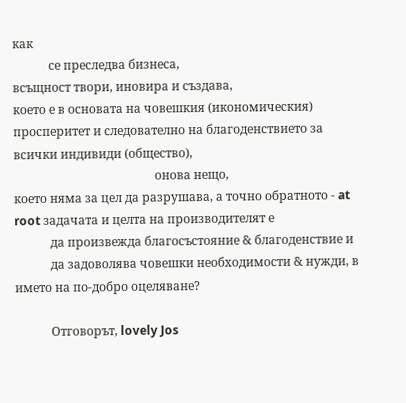как
            се преследва бизнеса,
всъщност твори, иновира и създава,
което е в основата на човешкия (икономическия) просперитет и следователно на благоденствието за всички индивиди (общество),
                                               онова нещо,
което няма за цел да разрушава, а точно обратното - at root задачата и целта на производителят е
            да произвежда благосъстояние & благоденствие и
            да задоволява човешки необходимости & нужди, в името на по-добро оцеляване?

            Отговорът, lovely Jos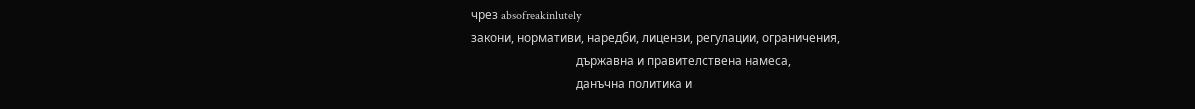чрез absofreakinlutely
закони, нормативи, наредби, лицензи, регулации, ограничения,
                                   държавна и правителствена намеса,
                                   данъчна политика и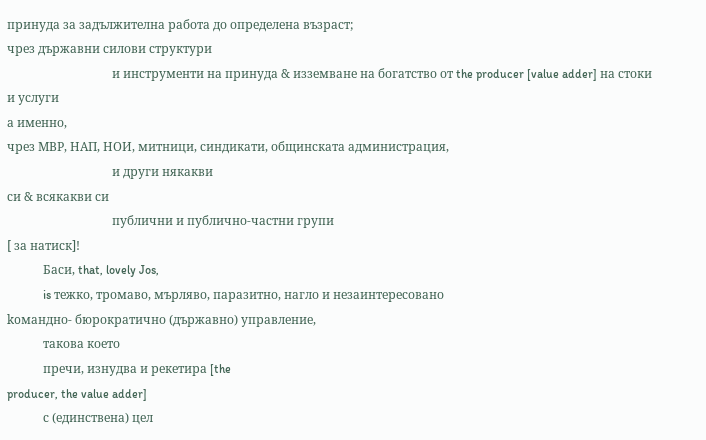принуда за задължителна работа до определена възраст;
чрез държавни силови структури
                                   и инструменти на принуда & изземване на богатство от the producer [value adder] на стоки и услуги
а именно,
чрез МВР, НАП, НОИ, митници, синдикати, общинската администрация,
                                   и други някакви
си & всякакви си
                                   публични и публично-частни групи
[ за натиск]!
            Баси, that, lovely Jos,
            is тежко, тромаво, мърляво, паразитно, нагло и незаинтересовано
koмандно- бюрократично (държавно) управление,
            такова което
            пречи, изнудва и рекетира [the
producer, the value adder]
            с (единствена) цел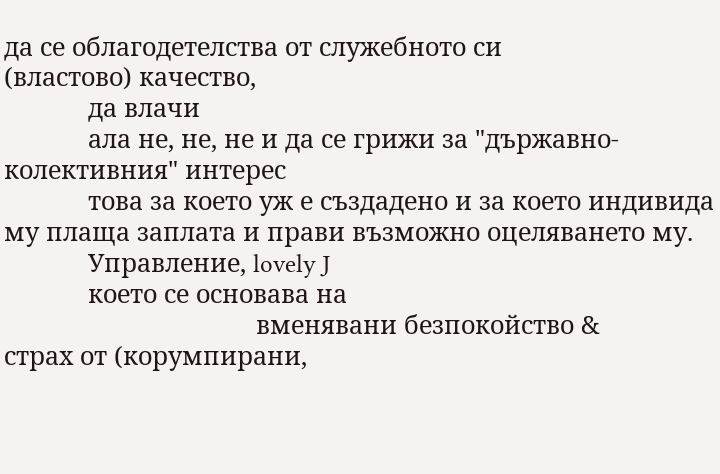да се облагодетелства от служебното си
(властово) качество,
            да влачи
            ала не, не, не и да се грижи за "държавно-колективния" интерес
            това за което уж е създадено и за което индивида му плаща заплата и прави възможно оцеляването му.
            Управление, lovely J
            което се основава на
                                    вменявани безпокойство &
страх от (корумпирани,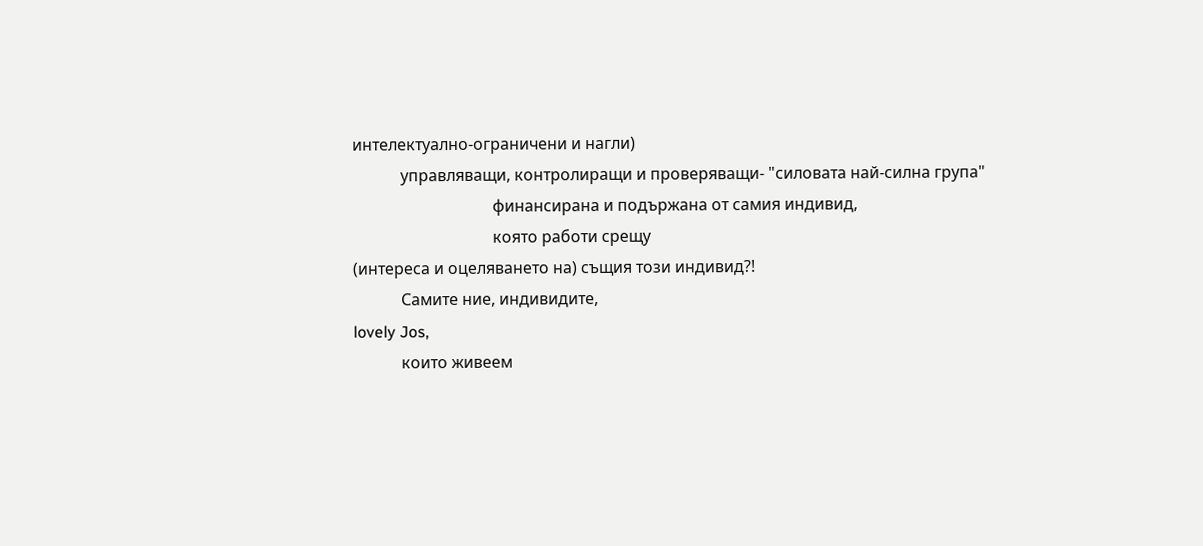интелектуално-ограничени и нагли)
            управляващи, контролиращи и проверяващи- "силовата най-силна група"
                                   финансирана и подържана от самия индивид,
                                   която работи срещу
(интереса и оцеляването на) същия този индивид?!
            Самите ние, индивидите,
lovely Jos,
            които живеем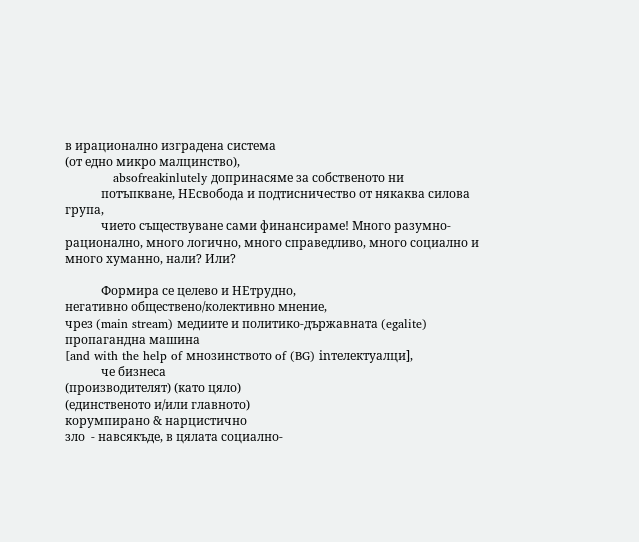в ирационално изградена система
(от едно микро малцинство),
            absofreakinlutely допринасяме за собственото ни
            потъпкване, НЕсвобода и подтисничество от някаква силова група,
            чието съществуване сами финансираме! Много разумно-рационално, много логично, много справедливо, много социално и много хуманно, нали? Или?

            Формира се целево и НЕтрудно,
негативно обществено/колективно мнение,
чрез (main stream) медиите и политико-държавната (egalite) пропагандна машина
[and with the help of мнозинството of (BG) inтелектуалци],
            че бизнеса
(производителят) (като цяло)
(единственото и/или главното)
корумпирано & нарцистично
зло  - навсякъде, в цялата социално-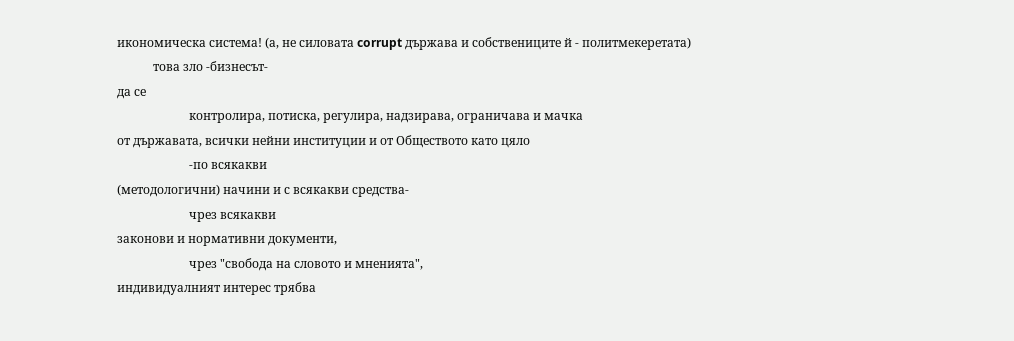икономическа система! (а, не силовата corrupt държава и собствениците й - политмекеретата)
            това зло -бизнесът-
да се
                        контролира, потиска, регулира, надзирава, ограничава и мачка
от държавата, всички нейни институции и от Обществото като цяло
                        -по всякакви
(методологични) начини и с всякакви средства-
                        чрез всякакви
законови и нормативни документи,
                        чрез "свобода на словото и мненията",
индивидуалният интерес трябва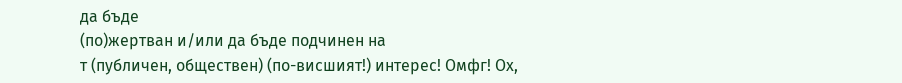да бъде
(по)жертван и/или да бъде подчинен на
т (публичен, обществен) (по-висшият!) интерес! Омфг! Ох,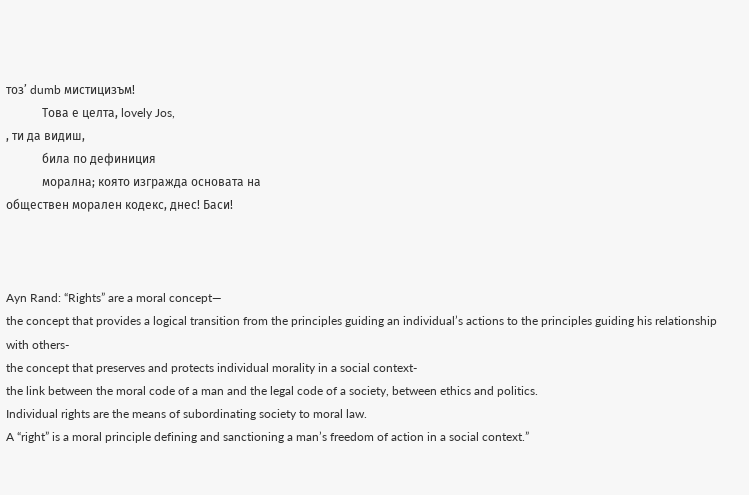тоз’ dumb мистицизъм!
            Това е целта, lovely Jos,
, ти да видиш,
            била по дефиниция
            морална; която изгражда основата на
обществен морален кодекс, днес! Баси!



Ayn Rand: “Rights” are a moral concept—
the concept that provides a logical transition from the principles guiding an individual’s actions to the principles guiding his relationship with others-
the concept that preserves and protects individual morality in a social context-
the link between the moral code of a man and the legal code of a society, between ethics and politics.
Individual rights are the means of subordinating society to moral law.
A “right” is a moral principle defining and sanctioning a man’s freedom of action in a social context.”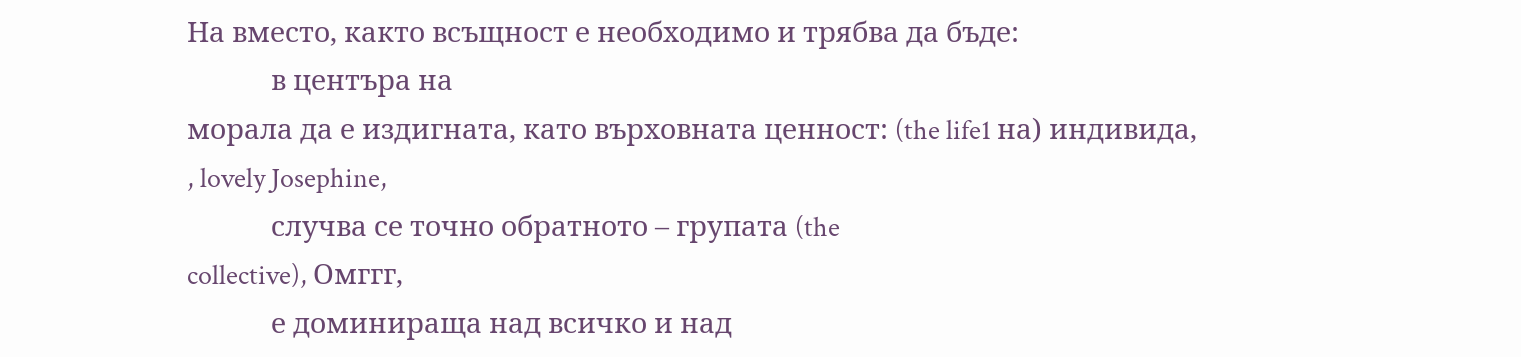На вместо, както всъщност е необходимо и трябва да бъде:
            в центъра на
морала да е издигната, като върховната ценност: (the life1 на) индивида,
, lovely Josephine,
            случва се точно обратното – групата (the
collective), Омггг,
            е доминираща над всичко и над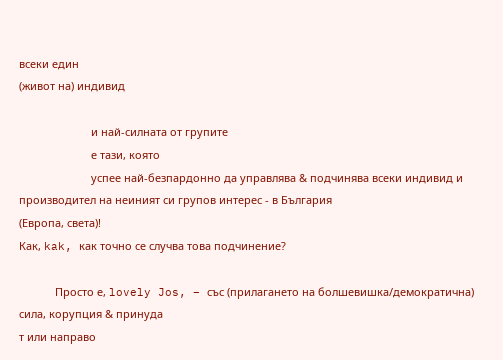всеки един
(живот на) индивид

                        и най-силната от групите
                        е тази, която
                        успее най-безпардонно да управлява & подчинява всеки индивид и производител на неиният си групов интерес - в България
(Европа, света)!
Как, kak, как точно се случва това подчинение?

            Просто е, lovely Jos, – със (прилагането на болшевишка/демократична)
сила, корупция & принуда
т или направо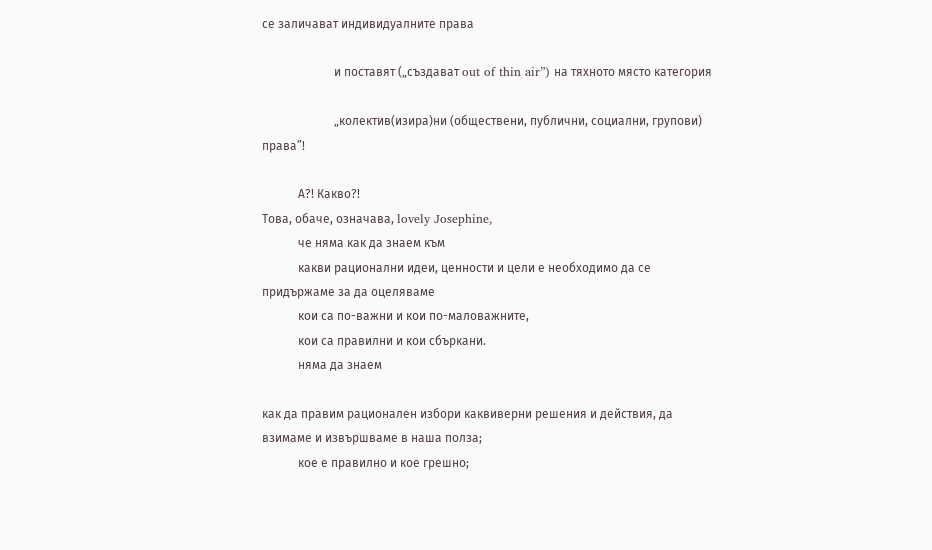се заличават индивидуалните права

                        и поставят („създават out of thin air”) на тяхното място категория

                        „колектив(изира)ни (обществени, публични, социални, групови) права”!

            А?! Какво?!
Това, обаче, означава, lovely Josephine,
            че няма как да знаем към
            какви рационални идеи, ценности и цели е необходимо да се придържаме за да оцеляваме
            кои са по-важни и кои по-маловажните,
            кои са правилни и кои сбъркани.
            няма да знаем

как да правим рационален избори каквиверни решения и действия, да взимаме и извършваме в наша полза;
            кое е правилно и кое грешно;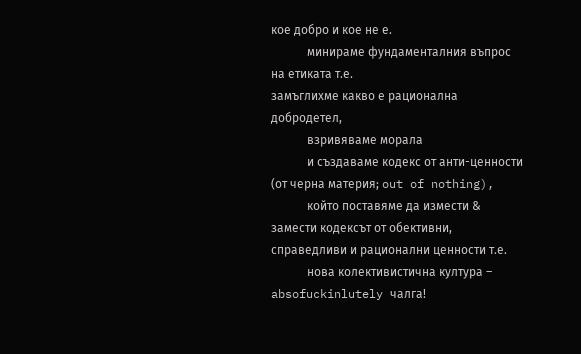кое добро и кое не е.
            минираме фундаменталния въпрос на етиката т.е.
замъглихме какво е рационална добродетел,
            взривяваме морала
            и създаваме кодекс от анти-ценности
(от черна материя; out of nothing),
            който поставяме да измести & замести кодексът от обективни, справедливи и рационални ценности т.е.
            нова колективистична култура –
absofuckinlutely чалга!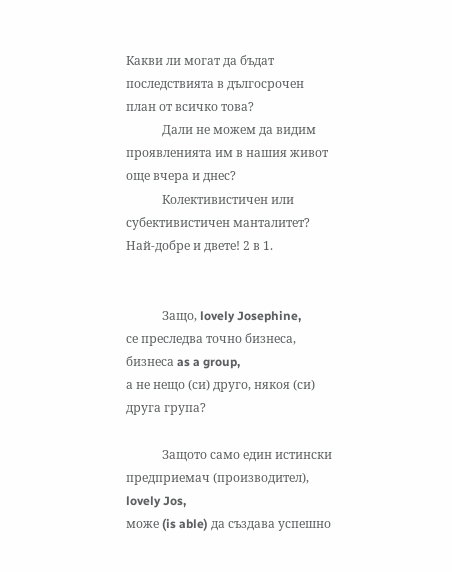Какви ли могат да бъдат последствията в дългосрочен план от всичко това?
            Дали не можем да видим проявленията им в нашия живот още вчера и днес?
            Колективистичен или субективистичен манталитет? Най-добре и двете! 2 в 1.


            Защо, lovely Josephine,
се преследва точно бизнеса, бизнеса as a group,
а не нещо (си) друго, някоя (си) друга група?

            Защото само един истински предприемач (производител), lovely Jos,
може (is able) да създава успешно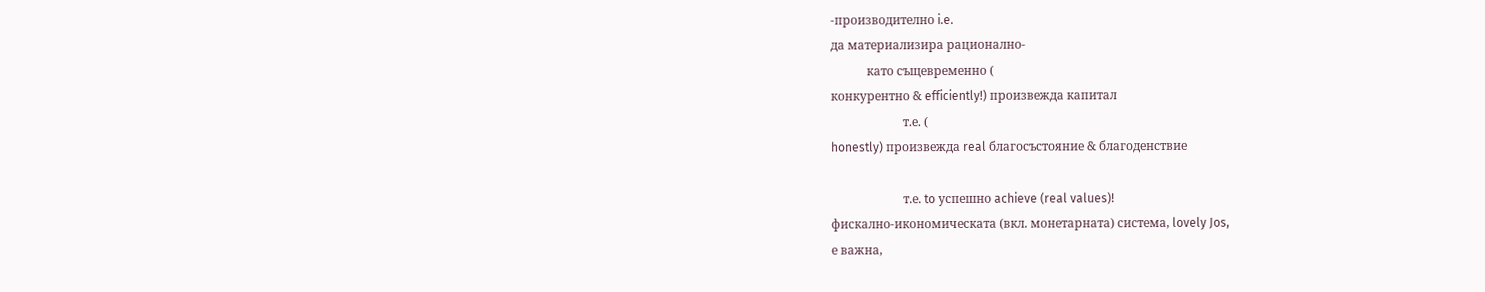-производително i.e.
да материализира рационално-
            като същевременно (
конкурентно & efficiently!) произвежда капитал
                        т.е. (
honestly) произвежда real благосъстояние & благоденствие

                        т.е. to успешно achieve (real values)!
фискално-икономическата (вкл. монетарната) система, lovely Jos,
е важна,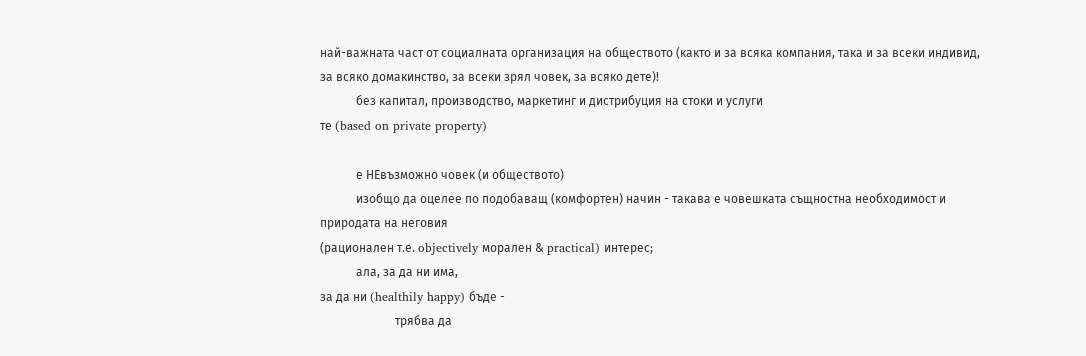най-важната част от социалната организация на обществото (както и за всяка компания, така и за всеки индивид, за всяко домакинство, за всеки зрял човек, за всяко дете)!
            без капитал, производство, маркетинг и дистрибуция на стоки и услуги
те (based on private property)

            е НЕвъзможно човек (и обществото)
            изобщо да оцелее по подобаващ (комфортен) начин - такава е човешката същностна необходимост и природата на неговия
(рационален т.е. objectively морален & practical) интерес;
            ала, за да ни има,
за да ни (healthily happy) бъде -
                         трябва да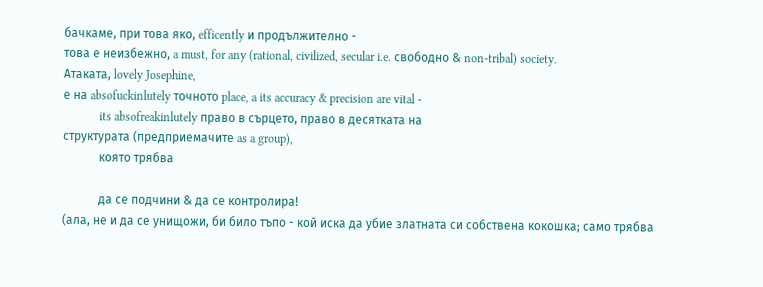бачкаме, при това яко, efficently и продължително -
това е неизбежно, a must, for any (rational, civilized, secular i.e. свободно & non-tribal) society.
Атаката, lovely Josephine,
е на absofuckinlutely точното place, a its accuracy & precision are vital -
            its absofreakinlutely право в сърцето, право в десятката на
структурата (предприемачите as a group),
            която трябва

            да се подчини & да се контролира!
(ала, не и да се унищожи, би било тъпо - кой иска да убие златната си собствена кокошка; само трябва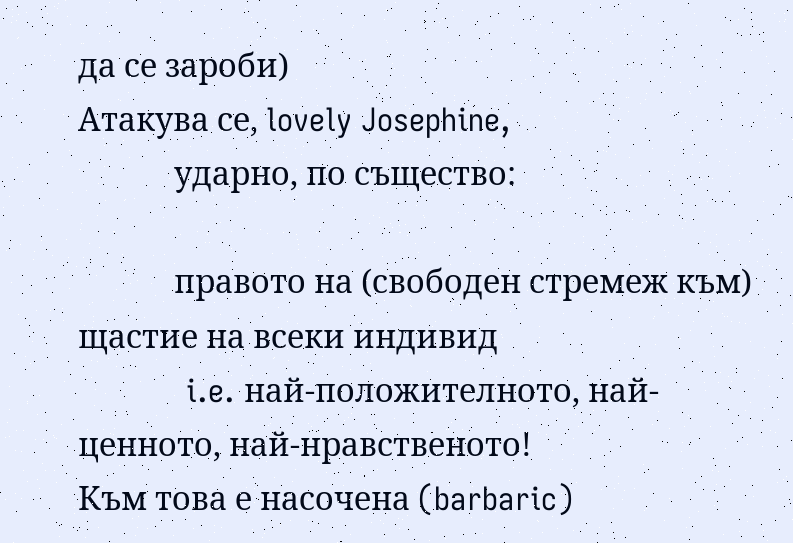да се зароби)
Атакува се, lovely Josephine,
            ударно, по същество:

            правото на (свободен стремеж към) щастие на всеки индивид
            i.e. най-положителното, най-ценното, най-нравственото!
Към това е насочена (barbaric)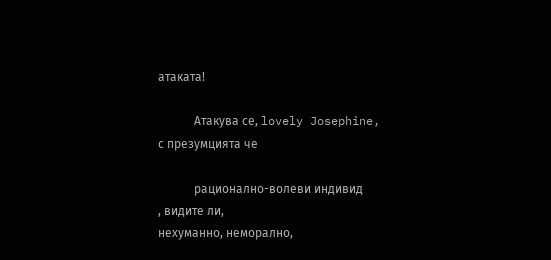атаката!

            Атакува се, lovely Josephine,
с презумцията че

            рационално-волеви индивид
, видите ли,
нехуманно, неморално,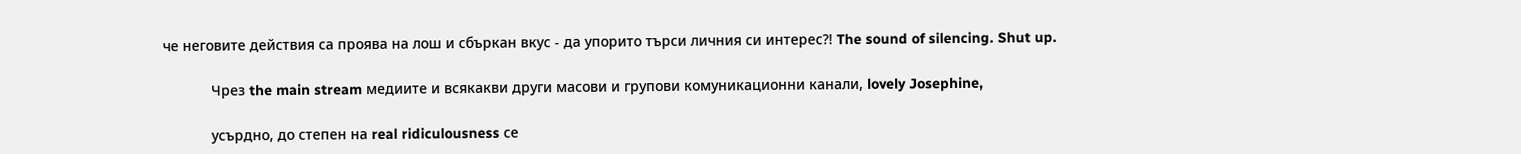че неговите действия са проява на лош и сбъркан вкус - да упорито търси личния си интерес?! The sound of silencing. Shut up.

            Чрез the main stream медиите и всякакви други масови и групови комуникационни канали, lovely Josephine,

            усърдно, до степен на real ridiculousness се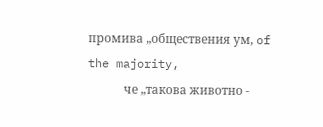промива „обществения ум, of the majority,
            че „такова животно -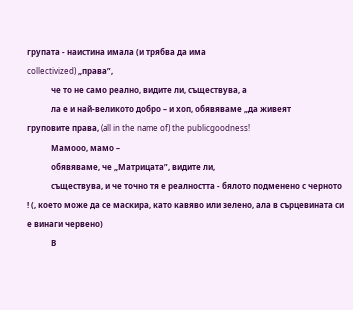групата - наистина имала (и трябва да има
collectivized) „права”,
            че то не само реално, видите ли, съществува, а
            ла е и най-великото добро – и хоп, обявяваме „да живеят
груповите права, (all in the name of) the publicgoodness!
            Мамооо, мамо –
            обявяваме, че „Матрицата”, видите ли,
            съществува, и че точно тя е реалността - бялото подменено с черното
! (, което може да се маскира, като кавяво или зелено, ала в сърцевината си е винаги червено)
            В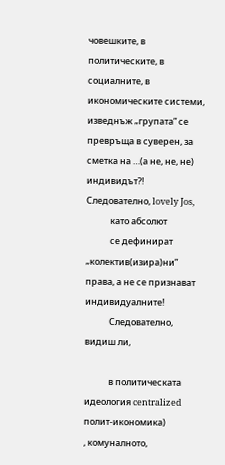човешките, в политическите, в социалните, в икономическите системи,
изведнъж „групата” се превръща в суверен, за сметка на …(а не, не, не) индивидът?!
Следователно, lovely Jos,
            като абсолют
            се дефинират „колектив(изира)ни” права, а не се признават индивидуалните!
            Следователно, видиш ли,

            в политическата идеология centralized полит-икономика)
, комуналното,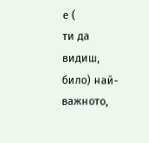е (
ти да видиш, било) най-важното,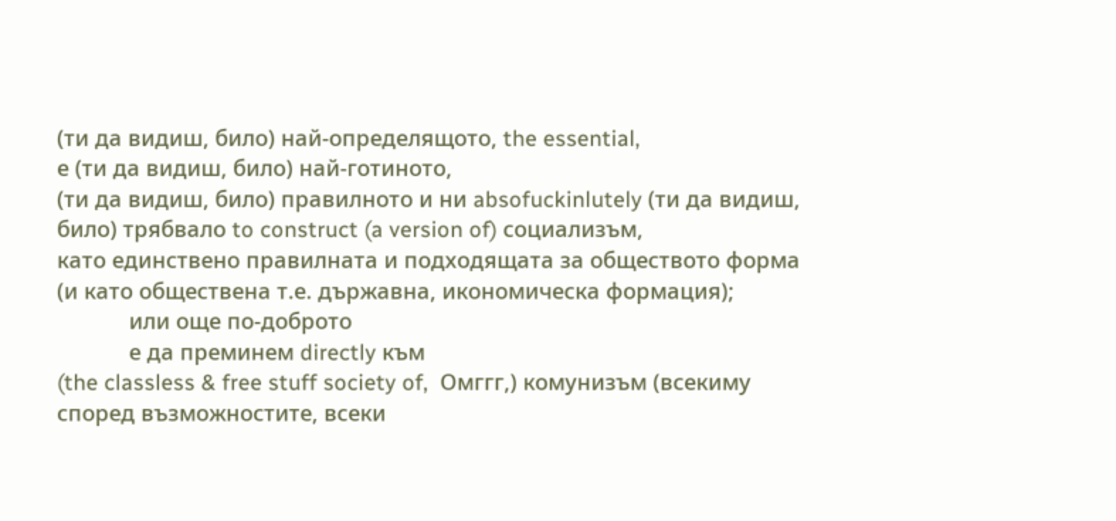(ти да видиш, било) най-определящото, the essential,
е (ти да видиш, било) най-готиното,
(ти да видиш, било) правилното и ни absofuckinlutely (ти да видиш, било) трябвало to construct (a version of) социализъм,
като единствено правилната и подходящата за обществото форма (и като обществена т.е. държавна, икономическа формация);
            или още по-доброто
            е да преминем directly към
(the classless & free stuff society of,  Омггг,) комунизъм (всекиму според възможностите, всеки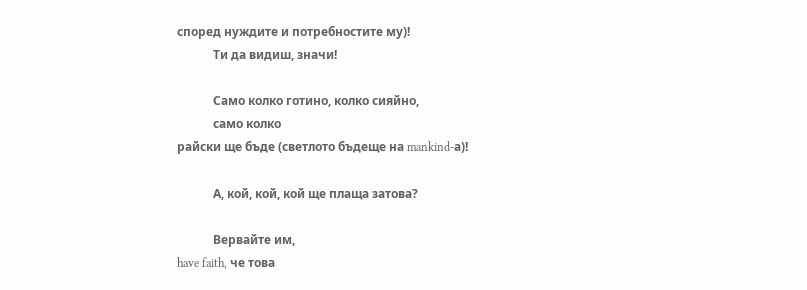според нуждите и потребностите му)!
            Ти да видиш, значи!

            Само колко готино, колко сияйно,
            само колко
райски ще бъде (светлото бъдеще на mankind-а)!

            А, кой, кой, кой ще плаща затова?

            Вервайте им,
have faith, че това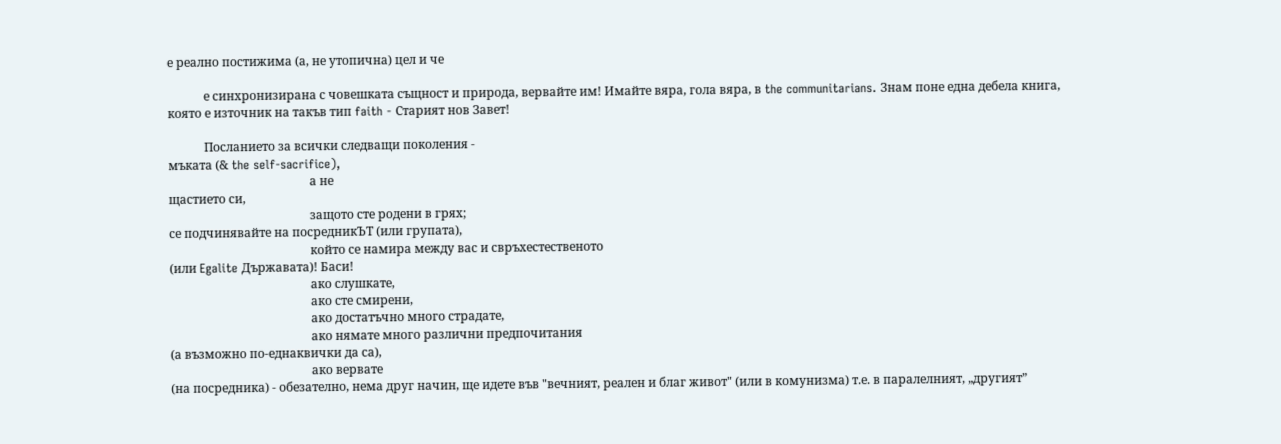е реално постижима (а, не утопична) цел и че

            е синхронизирана с човешката същност и природа, вервайте им! Имайте вяра, гола вяра, в the communitarians. Знам поне една дебела книга, която е източник на такъв тип faith - Старият нов Завет!

            Посланието за всички следващи поколения -
мъката (& the self-sacrifice),
                                               а не
щастието си,
                                               защото сте родени в грях;
се подчинявайте на посредникЪТ (или групата),
                                               който се намира между вас и свръхестественото
(или Egalite Държавата)! Баси!
                                               ако слушкате,
                                               ако сте смирени,
                                               ако достатъчно много страдате,
                                               ако нямате много различни предпочитания
(а възможно по-еднаквички да са),
                                               ако вервате
(на посредника) - обезателно, нема друг начин, ще идете във "вечният, реален и благ живот" (или в комунизма) т.е. в паралелният, „другият”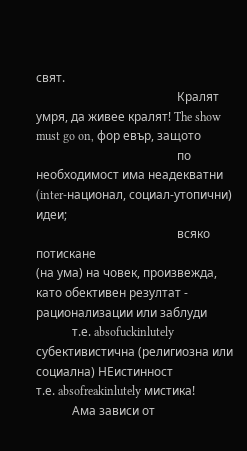свят.
                                               Кралят умря, да живее кралят! The show must go on, фор евър, защото
                                               по необходимост има неадекватни
(inter-национал, социал-утопични) идеи;
                                               всяко потискане
(на ума) на човек, произвежда, като обективен резултат - рационализации или заблуди
            т.е. absofuckinlutely
субективистична (религиозна или социална) НЕистинност
т.е. absofreakinlutely мистика!
            Ама зависи от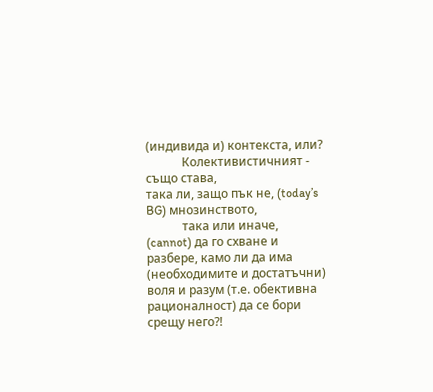(индивида и) контекста, или?
            Колективистичният - също става,
така ли, защо пък не, (today’s BG) мнозинството,
            така или иначе,
(cannot) да го схване и разбере, камо ли да има (необходимите и достатъчни) воля и разум (т.е. обективна рационалност) да се бори срещу него?!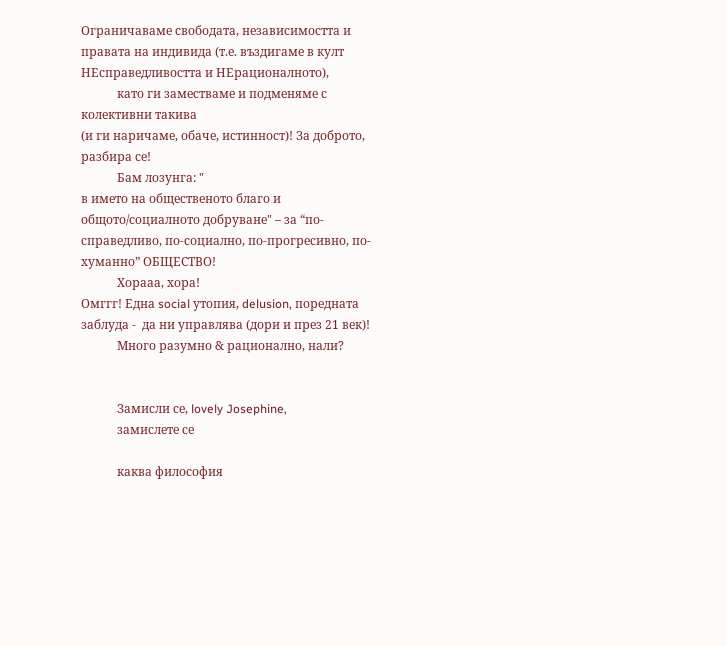Ограничаваме свободата, независимостта и правата на индивида (т.е. въздигаме в култ НЕсправедливостта и НЕрационалното),
            като ги заместваме и подменяме с колективни такива
(и ги наричаме, обаче, истинност)! За доброто, разбира се!
            Бам лозунга: "
в името на общественото благо и общото/социалното добруване" – за “по-справедливо, по-социално, по-прогресивно, по-хуманно” ОБЩЕСТВО!
            Хорааа, хора!
Омггг! Една social утопия, delusion, поредната заблуда -  да ни управлява (дори и през 21 век)!
            Много разумно & рационално, нали?


            Замисли се, lovely Josephine,
            замислете се

            каква философия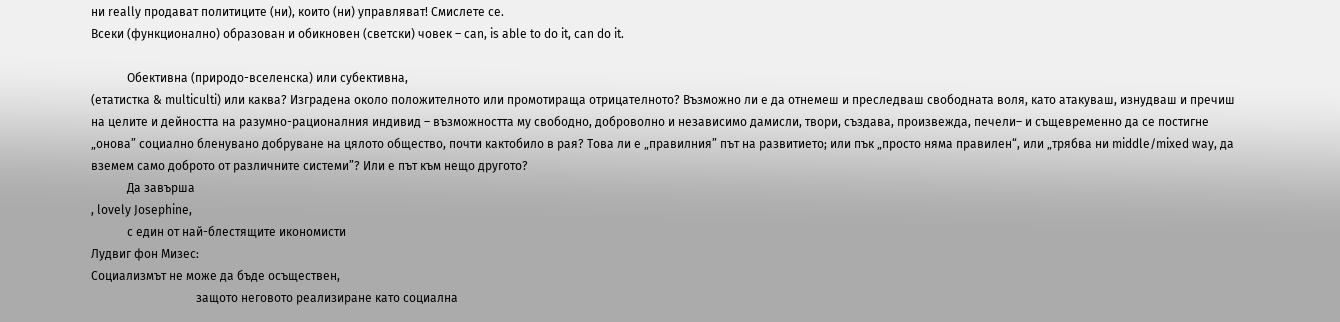ни really продават политиците (ни), които (ни) управляват! Смислете се.
Всеки (функционално) образован и обикновен (светски) човек – can, is able to do it, can do it.

            Обективна (природо-вселенска) или субективна,
(етатистка & multiculti) или каква? Изградена около положителното или промотираща отрицателното? Възможно ли е да отнемеш и преследваш свободната воля, като атакуваш, изнудваш и пречиш на целите и дейността на разумно-рационалния индивид – възможността му свободно, доброволно и независимо дамисли, твори, създава, произвежда, печели– и същевременно да се постигне „онова” социално бленувано добруване на цялото общество, почти кактобило в рая? Това ли е „правилния” път на развитието; или пък „просто няма правилен“, или „трябва ни middle/mixed way, да вземем само доброто от различните системи”? Или е път към нещо другото?
            Да завърша
, lovely Josephine,
            с един от най-блестящите икономисти
Лудвиг фон Мизес:
Социализмът не може да бъде осъществен,
                                   защото неговото реализиране като социална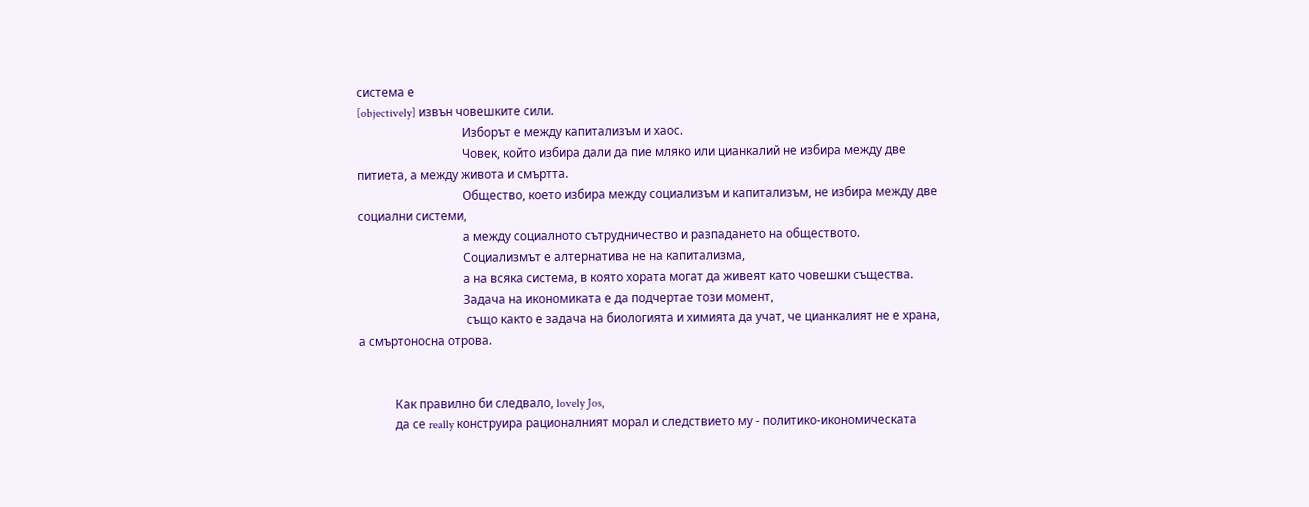система е
[objectively] извън човешките сили.
                                   Изборът е между капитализъм и хаос.
                                   Човек, който избира дали да пие мляко или цианкалий не избира между две питиета, а между живота и смъртта.
                                   Общество, което избира между социализъм и капитализъм, не избира между две социални системи,
                                   а между социалното сътрудничество и разпадането на обществото.
                                   Социализмът е алтернатива не на капитализма,
                                   а на всяка система, в която хората могат да живеят като човешки същества.
                                   Задача на икономиката е да подчертае този момент,
                                    също както е задача на биологията и химията да учат, че цианкалият не е храна, а смъртоносна отрова.


            Как правилно би следвало, lovely Jos,
            да се really конструира рационалният морал и следствието му - политико-икономическата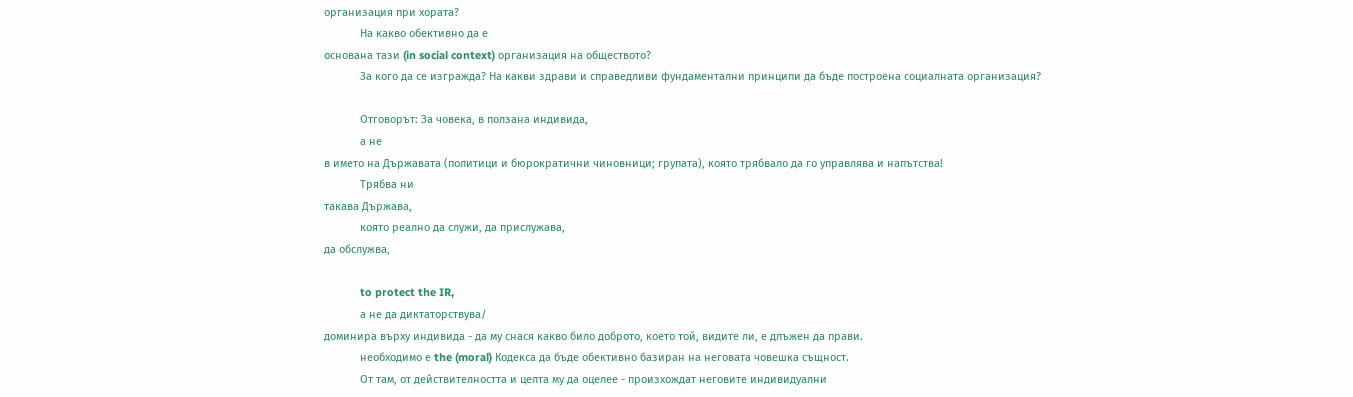организация при хората?
            На какво обективно да е
основана тази (in social context) организация на обществото?
            За кого да се изгражда? На какви здрави и справедливи фундаментални принципи да бъде построена социалната организация?

            Отговорът: За човека, в ползана индивида,
            а не
в името на Държавата (политици и бюрократични чиновници; групата), която трябвало да го управлява и напътства!
            Трябва ни
такава Държава,
            която реално да служи, да прислужава,
да обслужва,

            to protect the IR,
            а не да диктаторствува/
доминира върху индивида - да му снася какво било доброто, което той, видите ли, е длъжен да прави.
            необходимо е the (moral) Кодекса да бъде обективно базиран на неговата човешка същност.
            От там, от действителността и целта му да оцелее - произхождат неговите индивидуални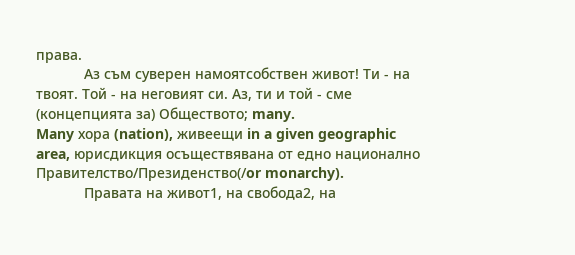права.
            Аз съм суверен намоятсобствен живот! Ти - на твоят. Той - на неговият си. Аз, ти и той - сме
(концепцията за) Обществото; many.
Many хора (nation), живеещи in a given geographic area, юрисдикция осъществявана от едно национално Правителство/Президенство(/or monarchy).
            Правата на живот1, на свобода2, на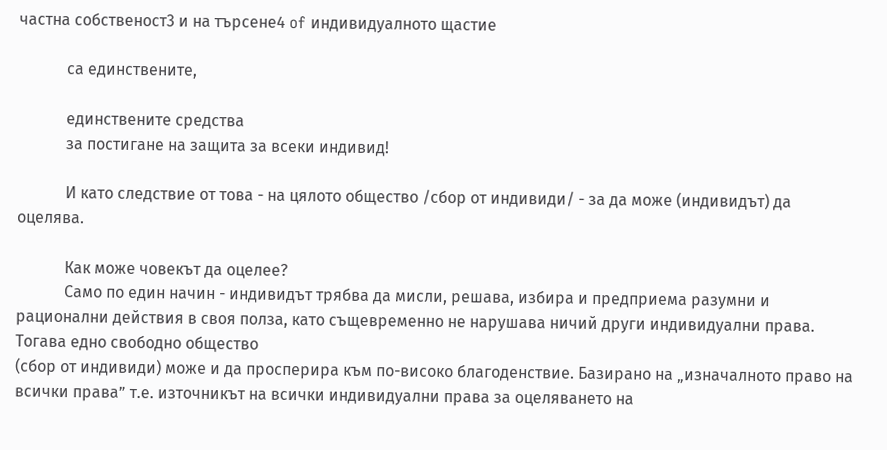частна собственост3 и на търсене4 of индивидуалното щастие

            са единствените,

            единствените средства
            за постигане на защита за всеки индивид!

            И като следствие от това - на цялото общество /сбор от индивиди/ - за да може (индивидът) да оцелява.

            Как може човекът да оцелее?
            Само по един начин - индивидът трябва да мисли, решава, избира и предприема разумни и рационални действия в своя полза, като същевременно не нарушава ничий други индивидуални права. Тогава едно свободно общество
(сбор от индивиди) може и да просперира към по-високо благоденствие. Базирано на „изначалното право на всички права” т.е. източникът на всички индивидуални права за оцеляването на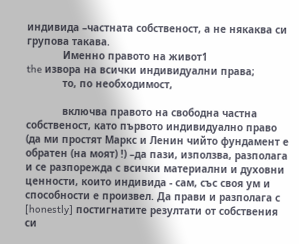индивида –частната собственост, а не някаква си групова такава.
            Именно правото на живот1
the извора на всички индивидуални права;
            то, по необходимост,

            включва правото на свободна частна собственост, като първото индивидуално право (да ми простят Маркс и Ленин чийто фундамент е обратен (на моят) !) –да пази, използва, разполага и се разпорежда с всички материални и духовни ценности, които индивида - сам, със своя ум и способности е произвел. Да прави и разполага с [honestly] постигнатите резултати от собствения си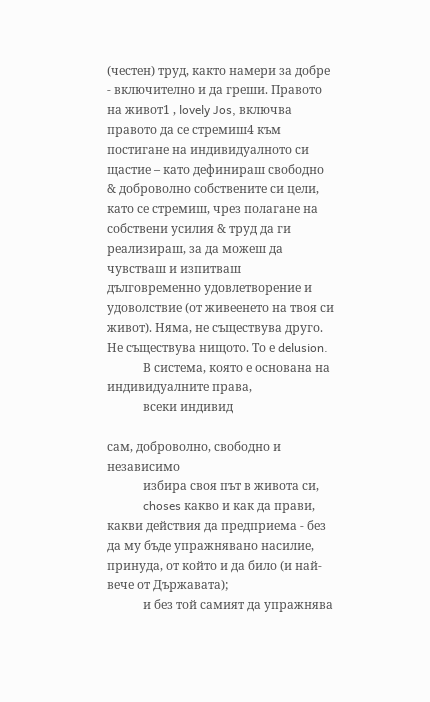(честен) труд, както намери за добре - включително и да греши. Правото на живот1 , lovely Jos, включва правото да се стремиш4 към постигане на индивидуалното си щастие – като дефинираш свободно & доброволно собствените си цели, като се стремиш, чрез полагане на собствени усилия & труд да ги реализираш, за да можеш да чувстваш и изпитваш дълговременно удовлетворение и удоволствие (от живеенето на твоя си живот). Няма, не съществува друго. Не съществува нищото. То е delusion.
            В система, която е основана на индивидуалните права,
            всеки индивид

сам, доброволно, свободно и независимо
            избира своя път в живота си,
            choses какво и как да прави, какви действия да предприема - без да му бъде упражнявано насилие, принуда, от който и да било (и най-вече от Държавата);
            и без той самият да упражнява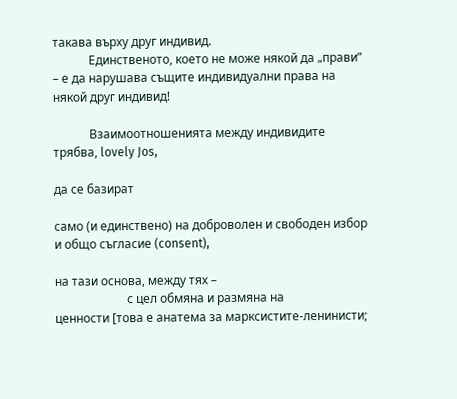такава върху друг индивид.
            Единственото, което не може някой да „прави” – е да нарушава същите индивидуални права на някой друг индивид!

            Взаимоотношенията между индивидите трябва, lovely Jos,

да се базират

само (и единствено) на доброволен и свободен избор и общо съгласие (consent),

на тази основа, между тях –
                        с цел обмяна и размяна на
ценности [това е анатема за марксистите-ленинисти;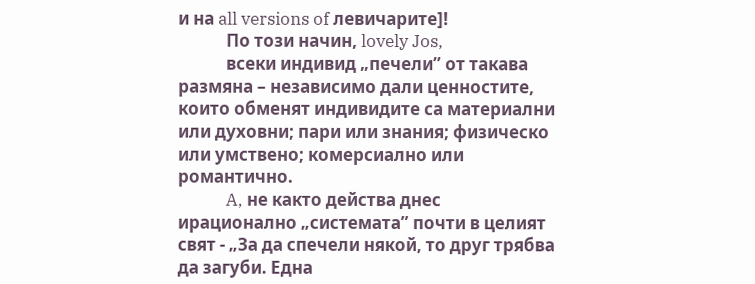и на all versions of левичарите]!
            По този начин, lovely Jos,
            всеки индивид „печели” от такава размяна – независимо дали ценностите, които обменят индивидите са материални или духовни; пари или знания; физическо или умствено; комерсиално или романтично.
            A, не както действа днес ирационално „системата” почти в целият свят - „За да спечели някой, то друг трябва да загуби. Една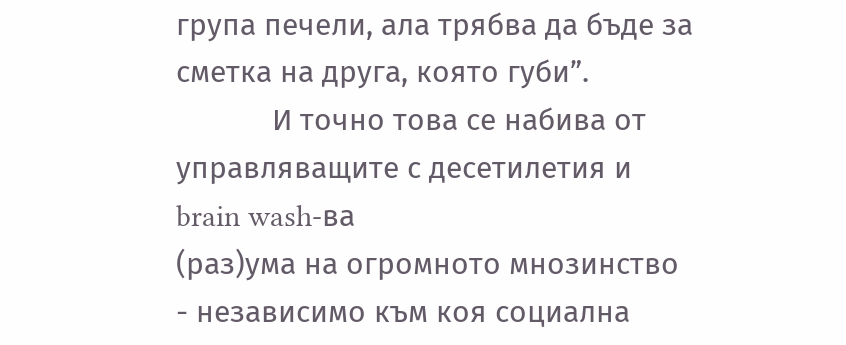група печели, ала трябва да бъде за сметка на друга, която губи”.
            И точно това се набива от управляващите с десетилетия и brain wash-ва
(раз)ума на огромното мнозинство - независимо към коя социална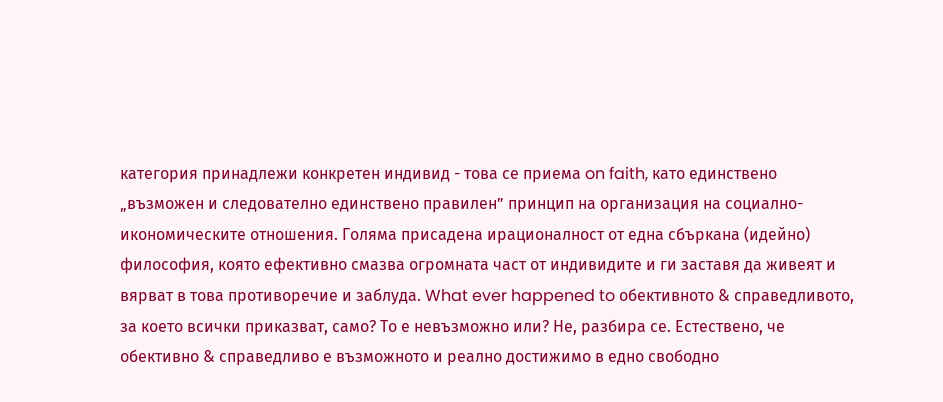категория принадлежи конкретен индивид - това се приема on faith, като единствено „възможен и следователно единствено правилен” принцип на организация на социално-икономическите отношения. Голяма присадена ирационалност от една сбъркана (идейно) философия, която ефективно смазва огромната част от индивидите и ги заставя да живеят и вярват в това противоречие и заблуда. What ever happened to обективното & справедливото, за което всички приказват, само? То е невъзможно или? Не, разбира се. Естествено, че обективно & справедливо е възможното и реално достижимо в едно свободно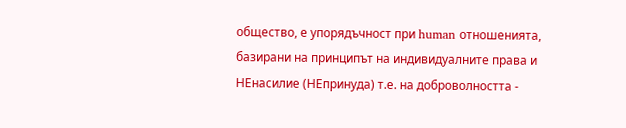общество, е упорядъчност при human отношенията, базирани на принципът на индивидуалните права и НЕнасилие (НЕпринуда) т.е. на доброволността -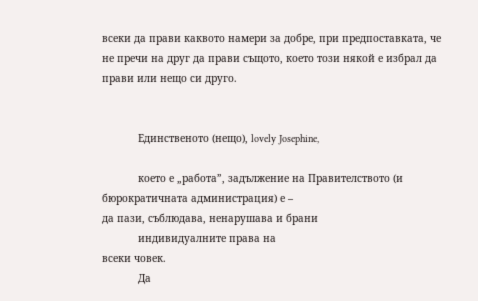всеки да прави каквото намери за добре, при предпоставката, че не пречи на друг да прави същото, което този някой е избрал да прави или нещо си друго.


            Единственото (нещо), lovely Josephine,

            което е „работа”, задължение на Правителството (и бюрократичната администрация) е –
да пази, съблюдава, ненарушава и брани
            индивидуалните права на
всеки човек.
            Да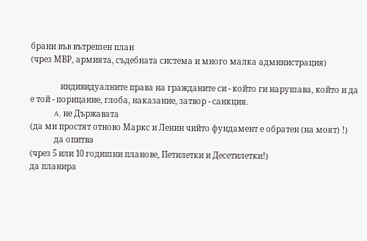брани във вътрешен план
(чрез МВР, армията, съдебната система и много малка администрация)

               индивидуалните права на гражданите си - който ги нарушава, който и да е той - порицание, глоба, наказание, затвор - санкция.
            A, не Държавата
(да ми простят отново Маркс и Ленин чийто фундамент е обратен (на моят) !)
            да опитва
(чрез 5 или 10 годишни планове, Петилетки и Десетилетки!)
да планира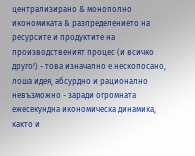централизирано & монополно икономиката & разпределението на ресурсите и продуктите на производственият процес (и всичко друго!) - това изначално е нескопосано, лоша идея, абсурдно и рационално невъзможно - заради огромната ежесекундна икономическа динамика, както и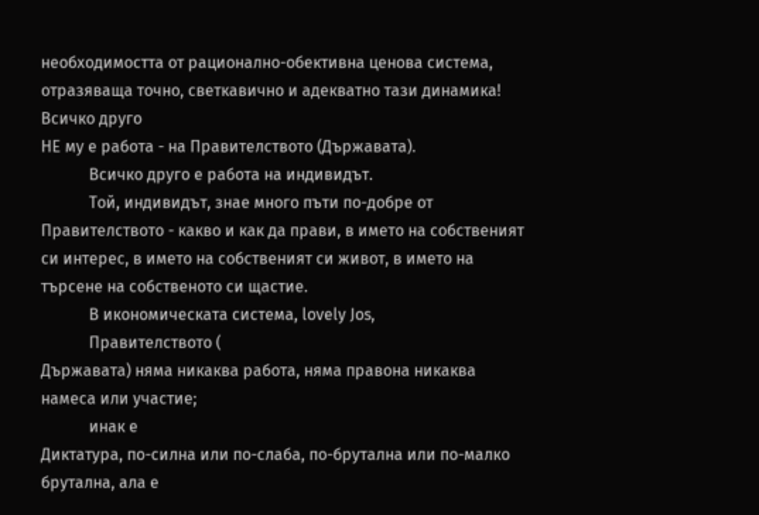необходимостта от рационално-обективна ценова система, отразяваща точно, светкавично и адекватно тази динамика! Всичко друго
НЕ му е работа - на Правителството (Държавата).
            Всичко друго е работа на индивидът.
            Той, индивидът, знае много пъти по-добре от Правителството - какво и как да прави, в името на собственият си интерес, в името на собственият си живот, в името на търсене на собственото си щастие.
            В икономическата система, lovely Jos,
            Правителството (
Държавата) няма никаква работа, няма правона никаква намеса или участие;
            инак е
Диктатура, по-силна или по-слаба, по-брутална или по-малко брутална, ала е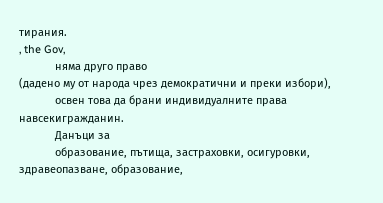тирания.
, the Gov,
            няма друго право
(дадено му от народа чрез демократични и преки избори),
            освен това да брани индивидуалните права навсекигражданин.
            Данъци за
            образование, пътища, застраховки, осигуровки, здравеопазване, образование,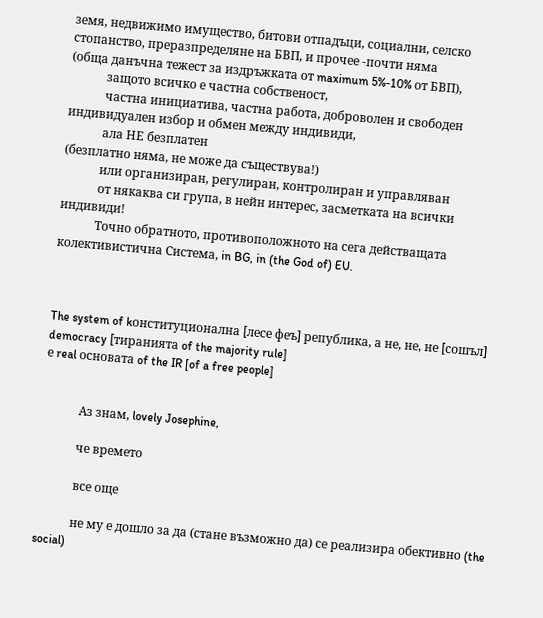земя, недвижимо имущество, битови отпадъци, социални, селско стопанство, преразпределяне на БВП, и прочее -почти няма
(обща данъчна тежест за издръжката от maximum 5%-10% от БВП),
            защото всичко е частна собственост,
            частна инициатива, частна работа, доброволен и свободен индивидуален избор и обмен между индивиди,
            ала НЕ безплатен
(безплатно няма, не може да съществува!)
            или организиран, регулиран, контролиран и управляван
            от някаква си група, в нейн интерес, засметката на всички индивиди!
            Точно обратното, противоположното на сега действащата
колективистична Система, in BG, in (the God of) EU.



The system of kонституционална [лесе феъ] република, а не, не, не [сошъл] democracy [тиранията of the majority rule]
е real основата of the IR [of a free people]


            Аз знам, lovely Josephine,

            че времето

            все още

            не му е дошло за да (стане възможно да) се реализира обективно (the social)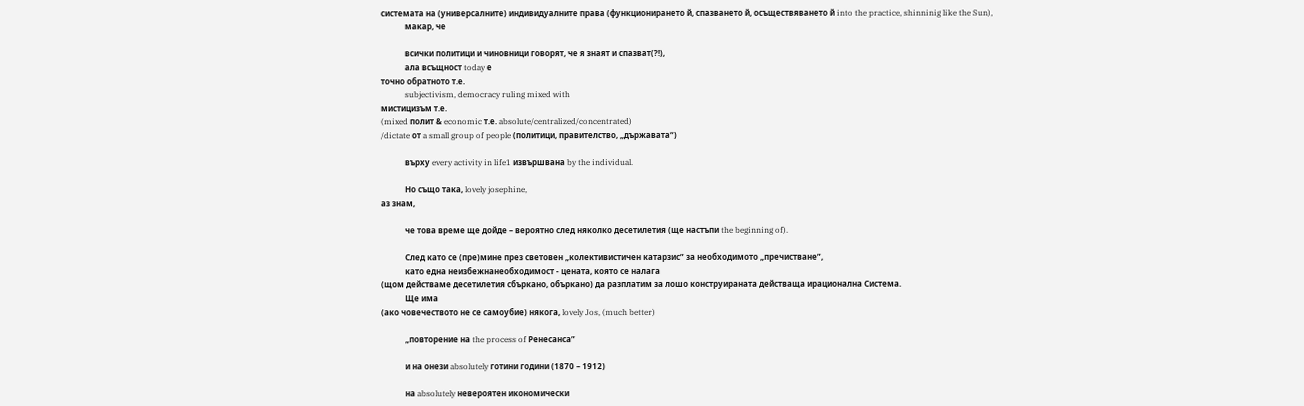системата на (универсалните) индивидуалните права (функционирането й, спазването й, осъществяването й into the practice, shinninig like the Sun),
            макар, че

            всички политици и чиновници говорят, че я знаят и спазват(?!),
            ала всъщност today е
точно обратното т.е.
            subjectivism, democracy ruling mixed with
мистицизъм т.е.
(mixed полит & economic т.е. absolute/centralized/concentrated)
/dictate от a small group of people (политици, правителство, „държавата“)

            върху every activity in life1 извършвана by the individual.

            Но също така, lovely josephine,
аз знам,

            че това време ще дойде – вероятно след няколко десетилетия (ще настъпи the beginning of).

            След като се (пре)мине през световен „колективистичен катарзис” за необходимото „пречистване”,
            като една неизбежнанеобходимост - цената, която се налага
(щом действаме десетилетия сбъркано, объркано) да разплатим за лошо конструираната действаща ирационална Система.
            Ще има
(ако човечеството не се самоубие) някога, lovely Jos, (much better)

            „повторение на the process of Ренесанса”

            и на онези absolutely готини години (1870 – 1912)

            на absolutely невероятен икономически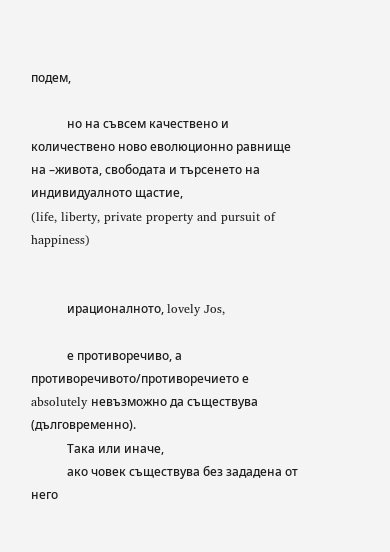подем,

            но на съвсем качествено и количествено ново еволюционно равнище на –живота, свободата и търсенето на индивидуалното щастие,
(life, liberty, private property and pursuit of happiness)


            ирационалното, lovely Jos,

            е противоречиво, а противоречивото/противоречието е absolutely невъзможно да съществува (дълговременно).
            Така или иначе,
            ако човек съществува без зададена от него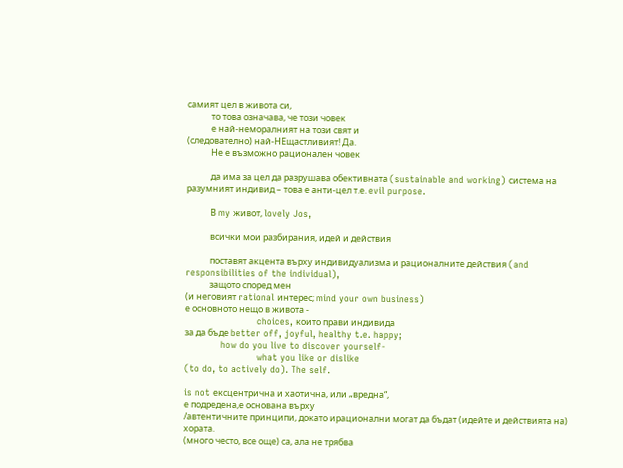самият цел в живота си,
            то това означава, че този човек
            е най-неморалният на този свят и
(следователно) най-НЕщастливият! Да.
            Не е възможно рационален човек

            да има за цел да разрушава обективната (sustainable and working) система на разумният индивид – това е анти-цел т.е. evil purpose.

            В my живот, lovely Jos,

            всички мои разбирания, идей и действия

            поставят акцента върху индивидуализмa и рационалните действия (and responsibilities of the individual),
            защото според мен
(и неговият rational интерес; mind your own business)
е основното нещо в живота -
                        choices, които прави индивида
за да бъде better off, joyful, healthy t.e. happy;
            how do you live to discover yourself-
                        what you like or dislike
(to do, to actively do). The self.

is not ексцентрична и хаотична, или „вредна“,
е подредена,е основана върху
/автентичните принципи, докато ирационални могат да бъдат (идейте и действията на) хората.
(много често, все още) са, ала не трябва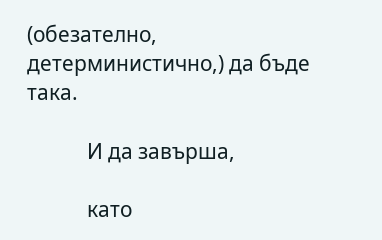(обезателно, детерминистично,) да бъде така.

            И да завърша,

            като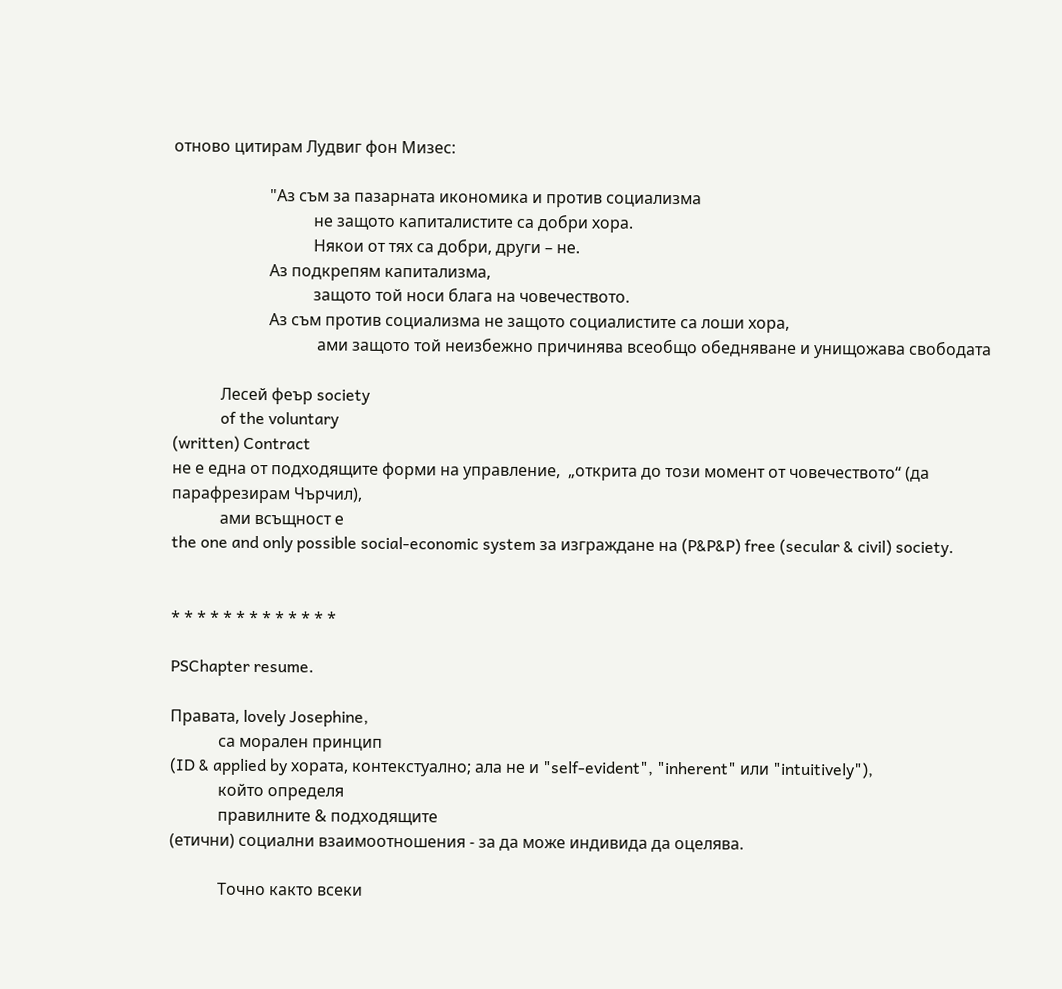отново цитирам Лудвиг фон Мизес:

                        "Аз съм за пазарната икономика и против социализма
                                   не защото капиталистите са добри хора.
                                   Някои от тях са добри, други – не.
                        Аз подкрепям капитализма,
                                   защото той носи блага на човечеството.
                        Аз съм против социализма не защото социалистите са лоши хора,
                                    ами защото той неизбежно причинява всеобщо обедняване и унищожава свободата

            Лесей феър society
            of the voluntary
(written) Contract
не е една от подходящите форми на управление,  „открита до този момент от човечеството“ (да парафрезирам Чърчил),
            ами всъщност е
the one and only possible social-economic system за изграждане на (P&P&P) free (secular & civil) society.


* * * * * * * * * * * * *

PSChapter resume.

Правата, lovely Josephine,
            са морален принцип
(ID & applied by хората, контекстуално; ала не и "self-evident", "inherent" или "intuitively"),
            който определя
            правилните & подходящите
(етични) социални взаимоотношения - за да може индивида да оцелява.

            Точно както всеки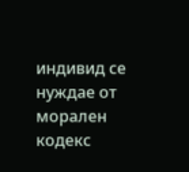индивид се нуждае от морален кодекс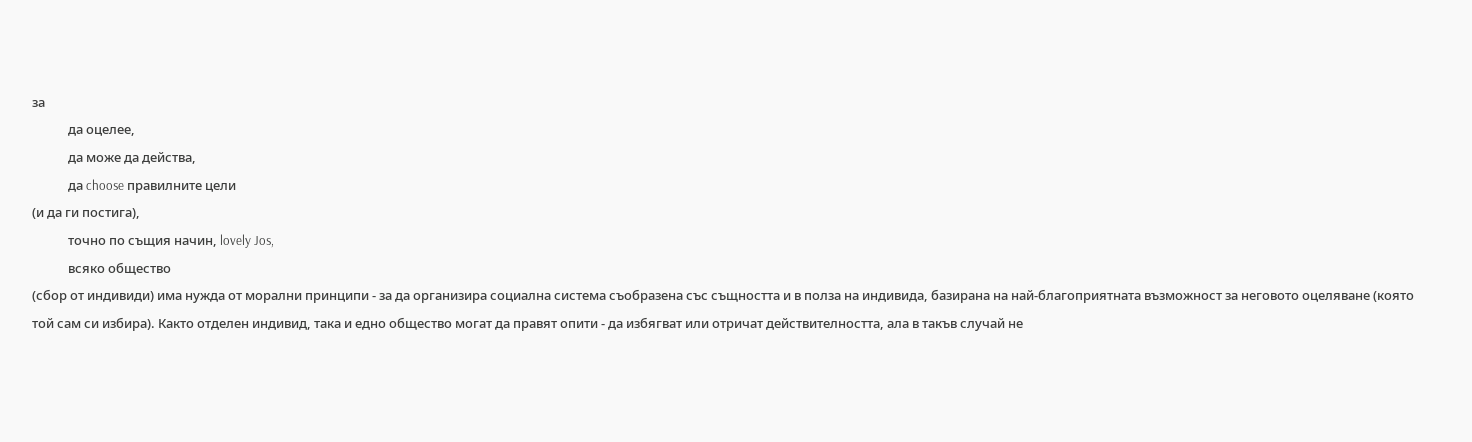за
            да оцелее,
            да може да действа,
            да choose правилните цели
(и да ги постига),
            точно по същия начин, lovely Jos,
            всяко общество
(сбор от индивиди) има нужда от морални принципи - за да организира социална система съобразена със същността и в полза на индивида, базирана на най-благоприятната възможност за неговото оцеляване (която той сам си избира). Както отделен индивид, така и едно общество могат да правят опити - да избягват или отричат действителността, ала в такъв случай не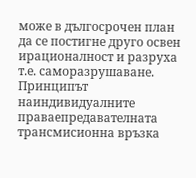може в дългосрочен план да се постигне друго освен ирационалност и разруха т.е. саморазрушаване. Принципът наиндивидуалните праваeпредавателната трансмисионна връзка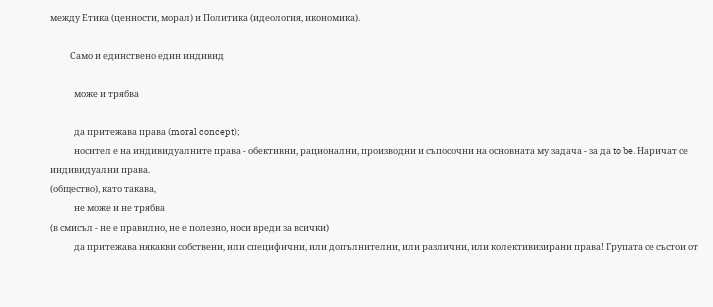между Етика (ценности, морал) и Политика (идеология, икономика).

          Само и единствено един индивид

            може и трябва

            да притежава права (moral concept);
            носител е на индивидуалните права - обективни, рационални, производни и съпосочни на основната му задача - за да to be. Наричат се индивидуални права.
(общество), като такава,
            не може и не трябва
(в смисъл - не е правилно, не е полезно, носи вреди за всички)
            да притежава някакви собствени, или специфични, или допълнителни, или различни, или колективизирани права! Групата се състои от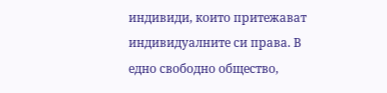индивиди, които притежават индивидуалните си права. В едно свободно общество,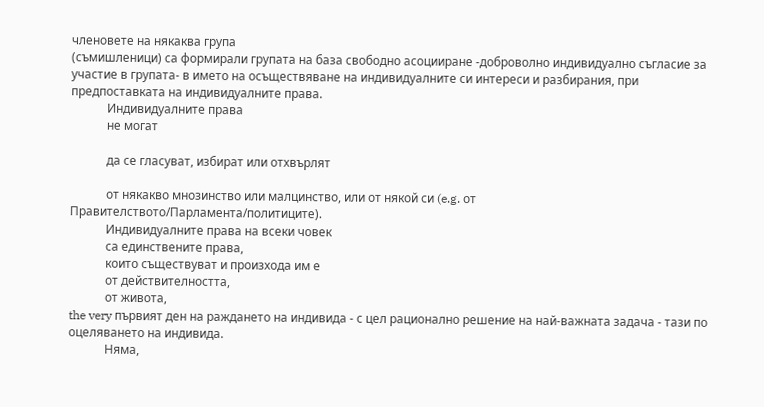членовете на някаква група
(съмишленици) са формирали групата на база свободно асоцииране -доброволно индивидуално съгласие за участие в групата- в името на осъществяване на индивидуалните си интереси и разбирания, при предпоставката на индивидуалните права.
            Индивидуалните права
            не могат

            да се гласуват, избират или отхвърлят

            от някакво мнозинство или малцинство, или от някой си (e.g. от Правителството/Парламента/политиците).
            Индивидуалните права на всеки човек
            са единствените права,
            които съществуват и произхода им е
            от действителността,
            от живота,
the very първият ден на раждането на индивида - с цел рационално решение на най-важната задача - тази по оцеляването на индивида.
            Няма,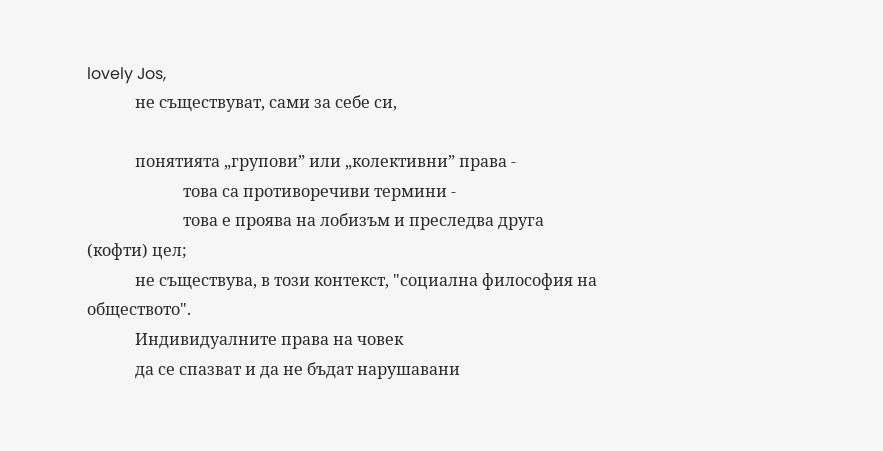lovely Jos,
            не съществуват, сами за себе си,

            понятията „групови” или „колективни” права -
                        това са противоречиви термини -
                        това е проява на лобизъм и преследва друга
(кофти) цел;
            не съществува, в този контекст, "социална философия на обществото".
            Индивидуалните права на човек
            да се спазват и да не бъдат нарушавани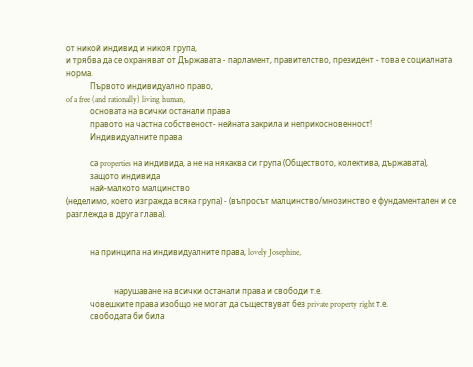от никой индивид и никоя група,
и трябва да се охраняват от Държавата - парламент, правителство, президент - това е социалната норма.
            Първото индивидуално право,
of a free (and rationally) living human,
            основата на всички останали права
            правото на частна собственост- нейната закрила и неприкосновенност!
            Индивидуалните права

            са properties на индивида, а не на някаква си група (Обществото, колектива, държавата),
            защото индивида
            най-малкото малцинство
(неделимо, което изгражда всяка група) - (въпросът малцинство/мнозинство е фундаментален и се разглежда в друга глава).


            на принципа на индивидуалните права, lovely Josephine,


                        нарушаване на всички останали права и свободи т.е.
            човешките права изобщо не могат да съществуват без private property right т.е.
            свободата би била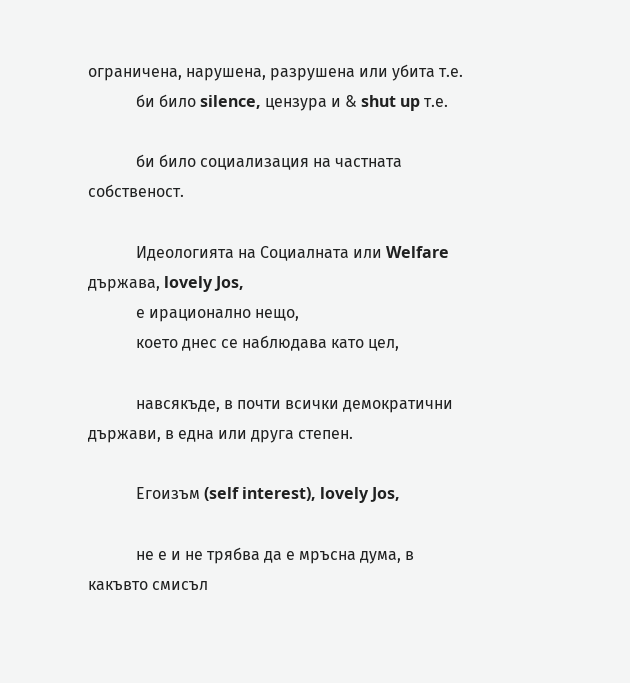ограничена, нарушена, разрушена или убита т.е.
            би било silence, цензура и & shut up т.е.

            би било социализация на частната собственост.

            Идеологията на Социалната или Welfare държава, lovely Jos,
            е ирационално нещо,
            което днес се наблюдава като цел,

            навсякъде, в почти всички демократични държави, в една или друга степен.

            Егоизъм (self interest), lovely Jos,

            не е и не трябва да е мръсна дума, в какъвто смисъл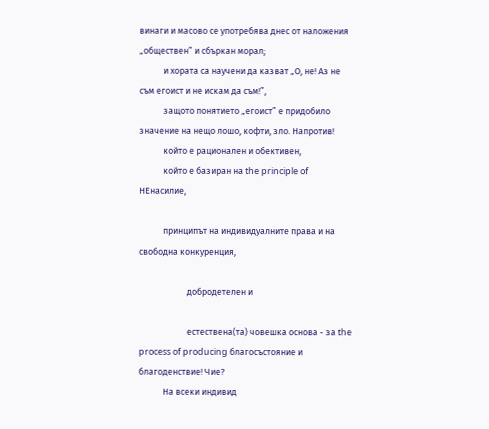винаги и масово се употребява днес от наложения „обществен” и сбъркан морал;
            и хората са научени да казват „О, не! Аз не съм егоист и не искам да съм!”,
            защото понятието „егоист” е придобило значение на нещо лошо, кофти, зло. Напротив!
            който е рационален и обективен,
            който е базиран на the principle of НЕнасилие,

            принципът на индивидуалните права и на свободна конкуренция,

                        добродетелен и

                        естествена(та) човешка основа - за the process of producing благосъстояние и благоденствие! Чие?
            На всеки индивид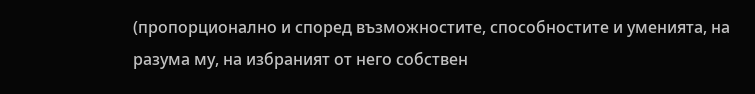(пропорционално и според възможностите, способностите и уменията, на разума му, на избраният от него собствен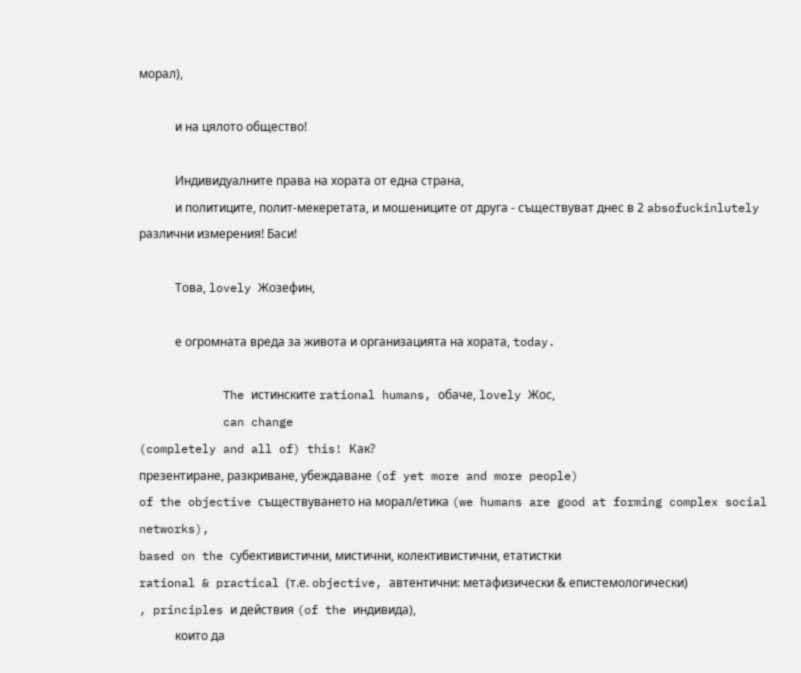морал),

            и на цялото общество!

            Индивидуалните права на хората от една страна,
            и политиците, полит-мекеретата, и мошениците от друга - съществуват днес в 2 absofuckinlutely различни измерения! Баси!

            Това, lovely Жозефин,

            е огромната вреда за живота и организацията на хората, today.

            The истинските rational humans, обаче, lovely Жос,
            can change
(completely and all of) this! Как?
презентиране, разкриване, убеждаване (of yet more and more people)
of the objective съществуването на морал/етика (we humans are good at forming complex social networks),
based on the субективистични, мистични, колективистични, етатистки
rational & practical (т.е. objective, автентични: метафизически & епистемологически)
, principles и действия (of the индивида),
            които да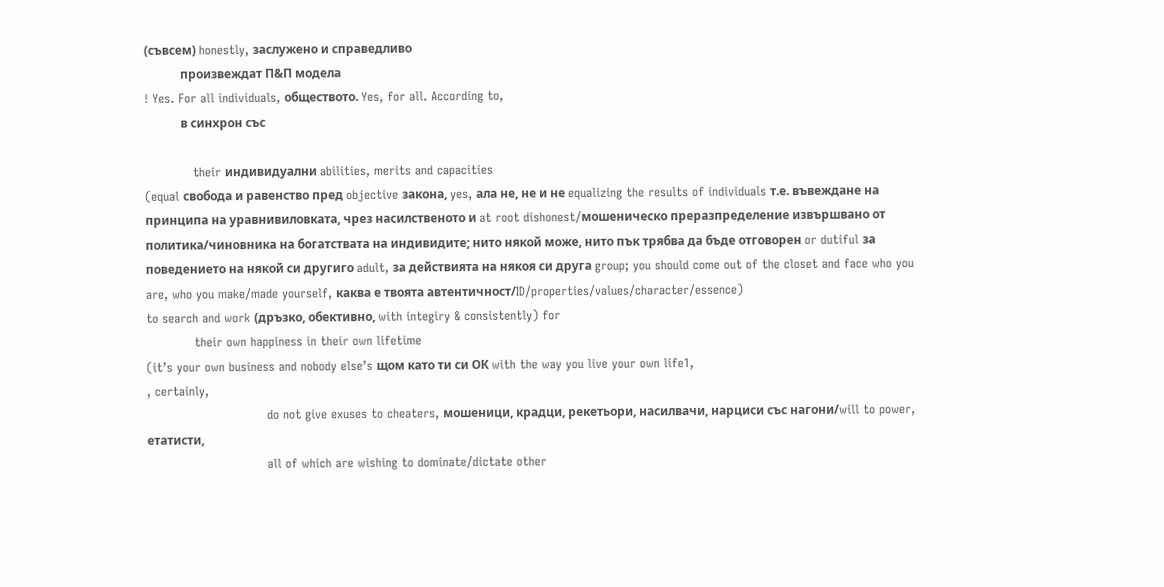(съвсем) honestly, заслужено и справедливо
            произвеждат П&П модела
! Yes. For all individuals, обществото. Yes, for all. According to,
            в синхрон със

            their индивидуални abilities, merits and capacities
(equal свобода и равенство пред objective закона, yes, ала не, не и не equalizing the results of individuals т.е. въвеждане на принципа на уравнивиловката, чрез насилственото и at root dishonest/мошеническо преразпределение извършвано от политика/чиновника на богатствата на индивидите; нито някой може, нито пък трябва да бъде отговорен or dutiful за поведението на някой си другиго adult, за действията на някоя си друга group; you should come out of the closet and face who you are, who you make/made yourself, каква е твоята автентичност/ID/properties/values/character/essence)
to search and work (дръзко, обективно, with integiry & consistently) for
            their own happiness in their own lifetime
(it’s your own business and nobody else’s щом като ти си ОК with the way you live your own life1,
, certainly,
                              do not give exuses to cheaters, мошеници, крадци, рекетьори, насилвачи, нарциси със нагони/will to power, етатисти,
                              all of which are wishing to dominate/dictate other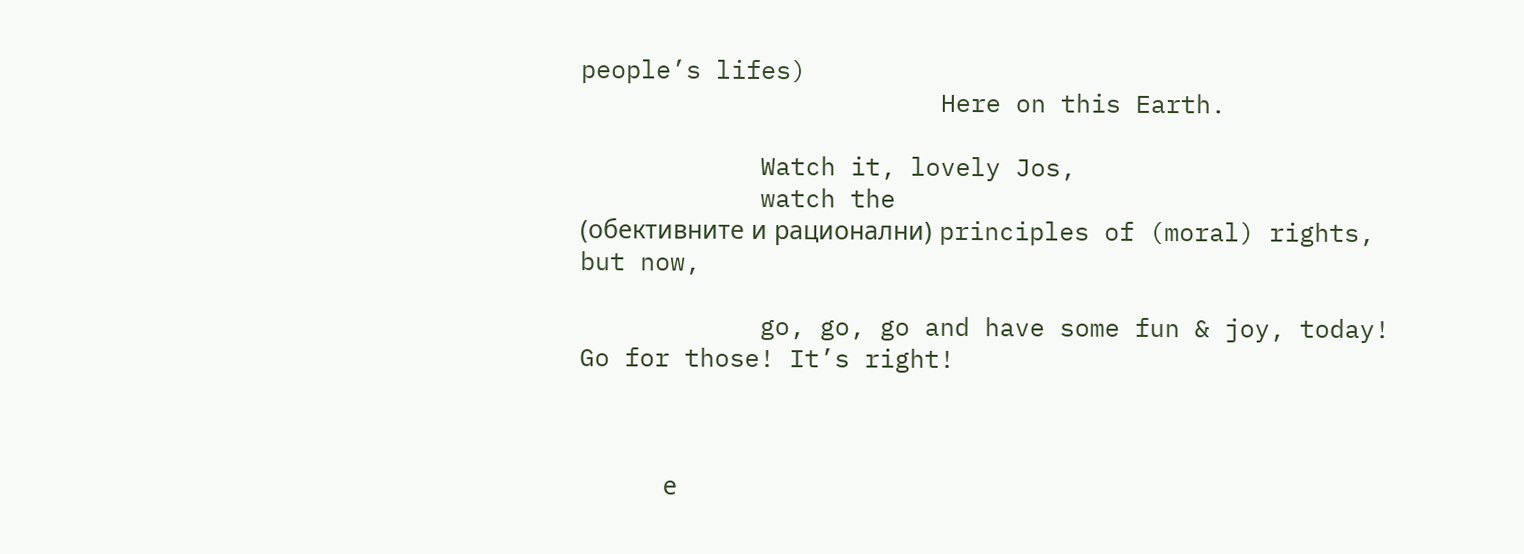people’s lifes)
                        Here on this Earth.

            Watch it, lovely Jos,
            watch the
(обективните и рационални) principles of (moral) rights, but now,

            go, go, go and have some fun & joy, today! Go for those! It’s right!



            е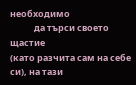необходимо
            да търси своето щастие
(като разчита сам на себе си), на тази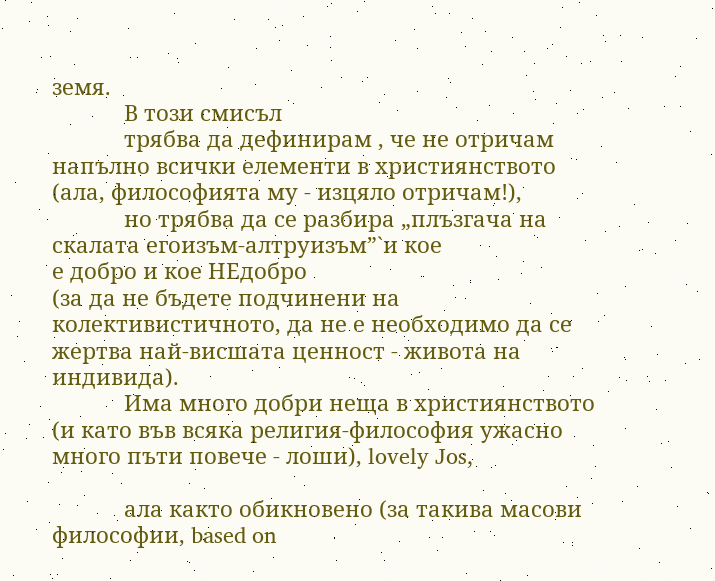земя.
            В този смисъл
            трябва да дефинирам , че не отричам
напълно всички елементи в християнството (ала, философията му - изцяло отричам!),
            но трябва да се разбира „плъзгача на скалата егоизъм-алтруизъм”`и кое
е добро и кое НЕдобро
(за да не бъдете подчинени на колективистичното, да не е необходимо да се жертва най-висшата ценност - живота на индивида).
            Има много добри неща в християнството
(и като във всяка религия-философия ужасно много пъти повече - лоши), lovely Jos,

            ала както обикновено (за такива масови философии, based on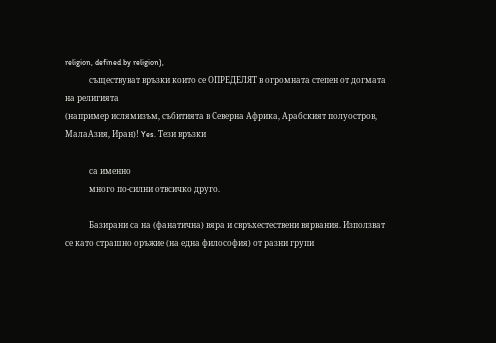religion, defined by religion),
            съществуват връзки които се ОПРЕДЕЛЯТ в огромната степен от догмата на религията
(например ислямизъм, събитията в Северна Африка, Арабският полуостров, МалаАзия, Иран)! Yes. Тези връзки

            са именно
            много по-силни отвсичко друго.

            Базирани са на (фанатична) вяра и свръхестествени вярвания. Използват се като страшно оръжие (на една философия) от разни групи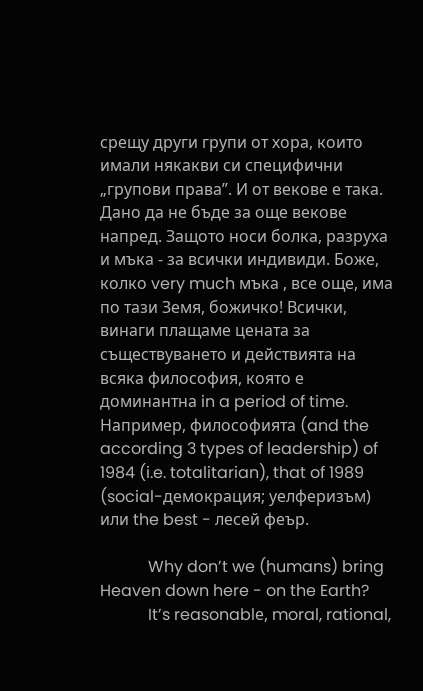срещу други групи от хора, които имали някакви си специфични „групови права”. И от векове е така. Дано да не бъде за още векове напред. Защото носи болка, разруха и мъка - за всички индивиди. Боже, колко very much мъка , все още, има по тази Земя, божичко! Всички, винаги плащаме цената за съществуването и действията на всяка философия, която е доминантна in a period of time. Например, философията (and the according 3 types of leadership) of 1984 (i.e. totalitarian), that of 1989 (social-демокрация; уелферизъм) или the best - лесей феър.

            Why don’t we (humans) bring Heaven down here - on the Earth?
            It’s reasonablе, moral, rational,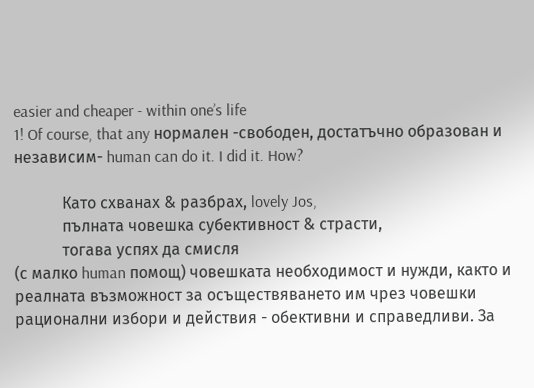easier and cheaper - within one’s life
1! Of course, that any нормален -свободен, достатъчно образован и независим- human can do it. I did it. How?

            Като схванах & разбрах, lovely Jos,
            пълната човешка субективност & страсти,
            тогава успях да смисля
(с малко human помощ) човешката необходимост и нужди, както и реалната възможност за осъществяването им чрез човешки рационални избори и действия - обективни и справедливи. За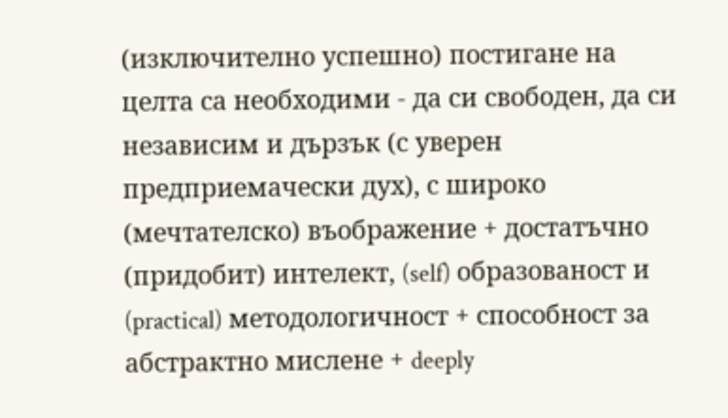(изключително успешно) постигане на целта са необходими - да си свободен, да си независим и дързък (с уверен предприемачески дух), с широко (мечтателско) въображение + достатъчно (придобит) интелект, (self) образованост и (practical) методологичност + способност за абстрактно мислене + deeply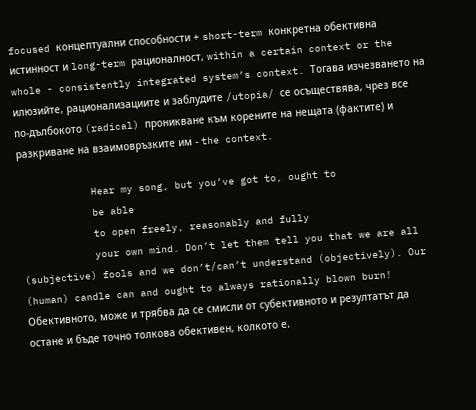focused концептуални способности + short-term конкретна обективна истинност и long-term рационалност, within a certain context or the whole - consistently integrated system’s context. Тогава изчезването на илюзийте, рационализациите и заблудите /utopia/ се осъществява, чрез все по-дълбокото (radical) проникване към корените на нещата (фактите) и разкриване на взаимовръзките им - the context.

            Hear my song, but you’ve got to, ought to
            be able
            to open freely, reasonably and fully
            your own mind. Don’t let them tell you that we are all
(subjective) fools and we don’t/can’t understand (objectively). Our (human) candle can and ought to always rationally blown burn! Обективното, може и трябва да се смисли от субективното и резултатът да остане и бъде точно толкова обективен, колкото е.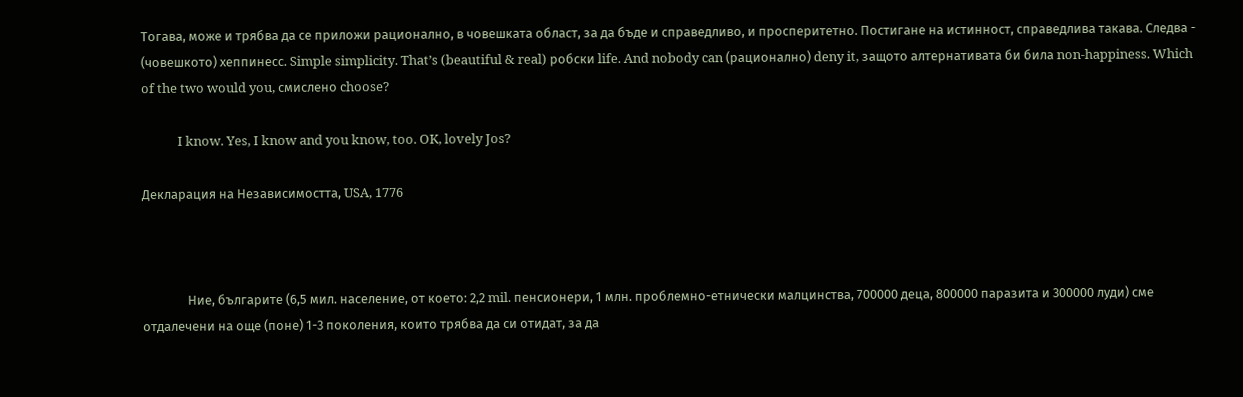Тогава, може и трябва да се приложи рационално, в човешката област, за да бъде и справедливо, и просперитетно. Постигане на истинност, справедлива такава. Следва - (човешкото) хеппинесс. Simple simplicity. That’s (beautiful & real) робски life. And nobody can (рационално) deny it, защото алтернативата би била non-happiness. Which of the two would you, смислено choose?

            I know. Yes, I know and you know, too. OK, lovely Jos?

Декларация на Независимостта, USA, 1776



               Ние, българите (6,5 мил. население, от което: 2,2 mil. пенсионери, 1 млн. проблемно-етнически малцинства, 700000 деца, 800000 паразита и 300000 луди) сме отдалечени на още (поне) 1-3 поколения, които трябва да си отидат, за да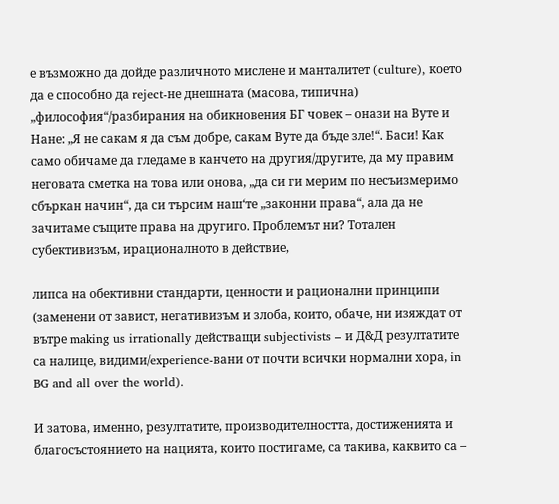е възможно да дойде различното мислене и манталитет (culture), което да е способно да reject-не днешната (масова, типична) „философия“/разбирания на обикновения БГ човек – онази на Вуте и Нане: „Я не сакам я да съм добре, сакам Вуте да бъде зле!“. Баси! Как само обичаме да гледаме в канчето на другия/другите, да му правим неговата сметка на това или онова, „да си ги мерим по несъизмеримо сбъркан начин“, да си търсим наш‘те „законни права“, ала да не зачитаме същите права на другиго. Проблемът ни? Тотален субективизъм, ирационалното в действие,

липса на обективни стандарти, ценности и рационални принципи (заменени от завист, негативизъм и злоба, които, обаче, ни изяждат от вътре making us irrationally действащи subjectivists – и Д&Д резултатите са налице, видими/experience-вани от почти всички нормални хора, in BG and all over the world).

И затова, именно, резултатите, производителността, достиженията и благосъстоянието на нацията, които постигаме, са такива, каквито са –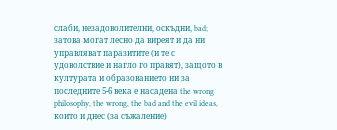слаби, незадоволителни, оскъдни, bad; затова могат лесно да виреят и да ни управляват паразитите (и те с удоволствие и нагло го правят), защото в културата и образованието ни за последните 5-6 века е насадена the wrong philosophy, the wrong, the bad and the evil ideas, които и днес (за съжаление)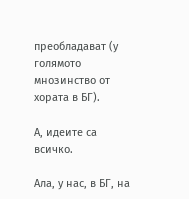преобладават (у голямото мнозинство от хората в БГ).

А, идеите са всичко.

Ала, у нас, в БГ, на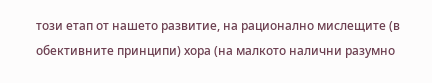този етап от нашето развитие, на рационално мислещите (в обективните принципи) хора (на малкото налични разумно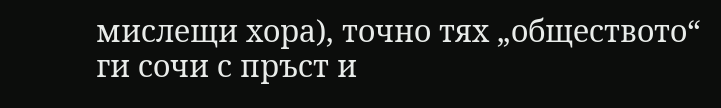мислещи хора), точно тях „обществото“ ги сочи с пръст и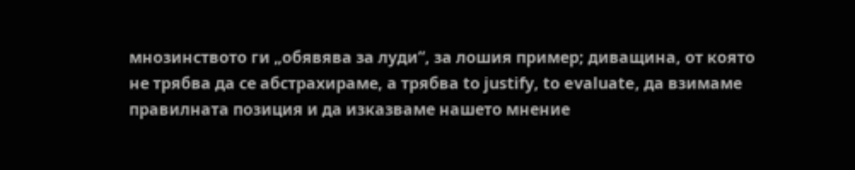мнозинството ги „обявява за луди“, за лошия пример; диващина, от която не трябва да се абстрахираме, а трябва to justify, to evaluate, да взимаме правилната позиция и да изказваме нашето мнение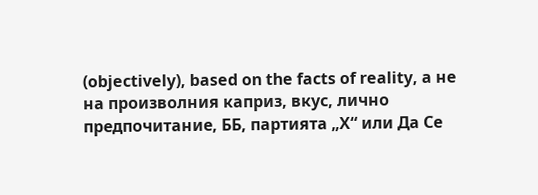(objectively), based on the facts of reality, а не на произволния каприз, вкус, лично предпочитание, ББ, партията „Х“ или Да Се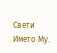Свети Името Му.